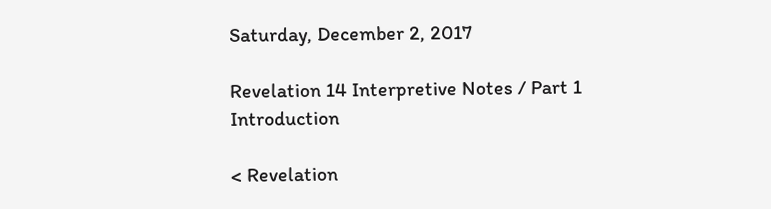Saturday, December 2, 2017

Revelation 14 Interpretive Notes / Part 1 Introduction

< Revelation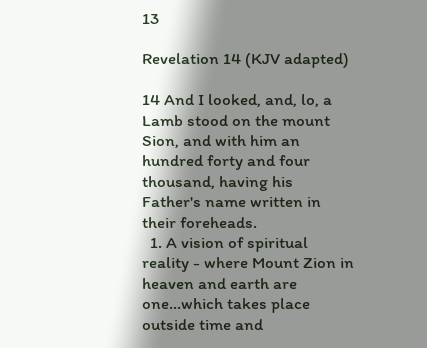13

Revelation 14 (KJV adapted)

14 And I looked, and, lo, a Lamb stood on the mount Sion, and with him an hundred forty and four thousand, having his Father's name written in their foreheads.
  1. A vision of spiritual reality - where Mount Zion in heaven and earth are one…which takes place outside time and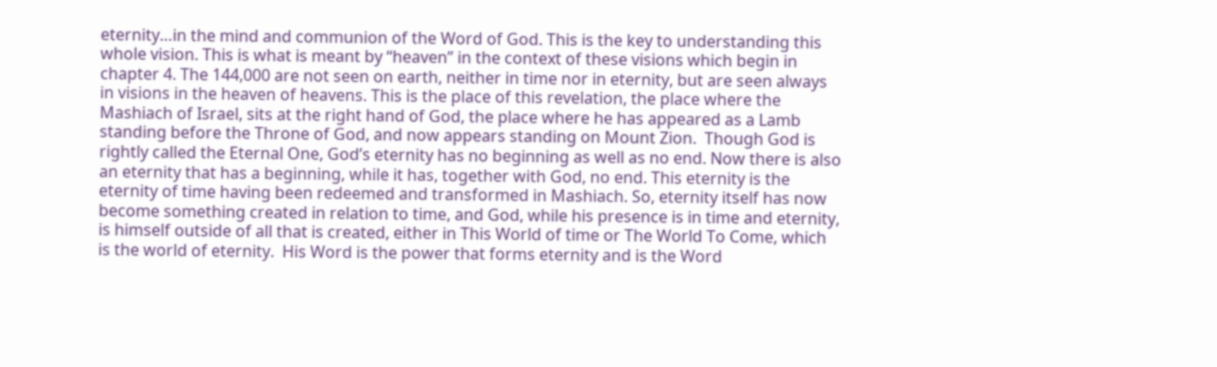eternity…in the mind and communion of the Word of God. This is the key to understanding this whole vision. This is what is meant by “heaven” in the context of these visions which begin in chapter 4. The 144,000 are not seen on earth, neither in time nor in eternity, but are seen always in visions in the heaven of heavens. This is the place of this revelation, the place where the Mashiach of Israel, sits at the right hand of God, the place where he has appeared as a Lamb standing before the Throne of God, and now appears standing on Mount Zion.  Though God is rightly called the Eternal One, God’s eternity has no beginning as well as no end. Now there is also an eternity that has a beginning, while it has, together with God, no end. This eternity is the eternity of time having been redeemed and transformed in Mashiach. So, eternity itself has now become something created in relation to time, and God, while his presence is in time and eternity, is himself outside of all that is created, either in This World of time or The World To Come, which is the world of eternity.  His Word is the power that forms eternity and is the Word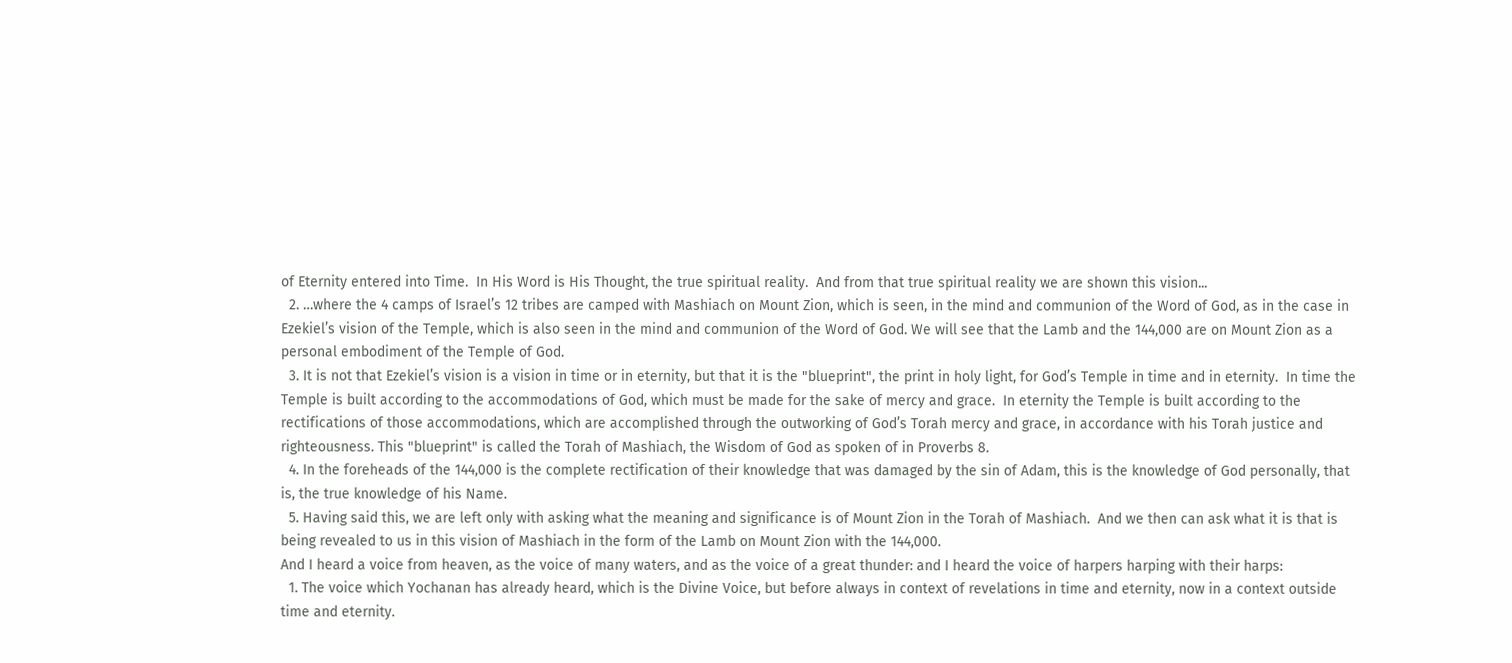of Eternity entered into Time.  In His Word is His Thought, the true spiritual reality.  And from that true spiritual reality we are shown this vision...
  2. …where the 4 camps of Israel’s 12 tribes are camped with Mashiach on Mount Zion, which is seen, in the mind and communion of the Word of God, as in the case in Ezekiel’s vision of the Temple, which is also seen in the mind and communion of the Word of God. We will see that the Lamb and the 144,000 are on Mount Zion as a personal embodiment of the Temple of God.
  3. It is not that Ezekiel’s vision is a vision in time or in eternity, but that it is the "blueprint", the print in holy light, for God’s Temple in time and in eternity.  In time the Temple is built according to the accommodations of God, which must be made for the sake of mercy and grace.  In eternity the Temple is built according to the rectifications of those accommodations, which are accomplished through the outworking of God’s Torah mercy and grace, in accordance with his Torah justice and righteousness. This "blueprint" is called the Torah of Mashiach, the Wisdom of God as spoken of in Proverbs 8.
  4. In the foreheads of the 144,000 is the complete rectification of their knowledge that was damaged by the sin of Adam, this is the knowledge of God personally, that is, the true knowledge of his Name.
  5. Having said this, we are left only with asking what the meaning and significance is of Mount Zion in the Torah of Mashiach.  And we then can ask what it is that is being revealed to us in this vision of Mashiach in the form of the Lamb on Mount Zion with the 144,000.
And I heard a voice from heaven, as the voice of many waters, and as the voice of a great thunder: and I heard the voice of harpers harping with their harps:
  1. The voice which Yochanan has already heard, which is the Divine Voice, but before always in context of revelations in time and eternity, now in a context outside time and eternity.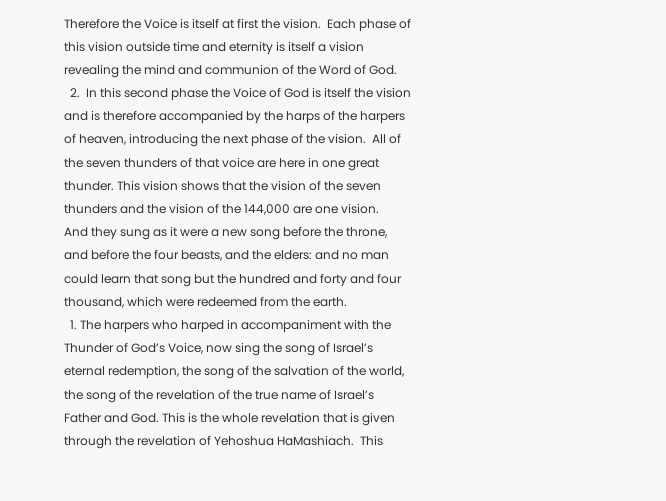Therefore the Voice is itself at first the vision.  Each phase of this vision outside time and eternity is itself a vision revealing the mind and communion of the Word of God.
  2.  In this second phase the Voice of God is itself the vision and is therefore accompanied by the harps of the harpers of heaven, introducing the next phase of the vision.  All of the seven thunders of that voice are here in one great thunder. This vision shows that the vision of the seven thunders and the vision of the 144,000 are one vision.
And they sung as it were a new song before the throne, and before the four beasts, and the elders: and no man could learn that song but the hundred and forty and four thousand, which were redeemed from the earth.
  1. The harpers who harped in accompaniment with the Thunder of God’s Voice, now sing the song of Israel’s eternal redemption, the song of the salvation of the world, the song of the revelation of the true name of Israel’s Father and God. This is the whole revelation that is given through the revelation of Yehoshua HaMashiach.  This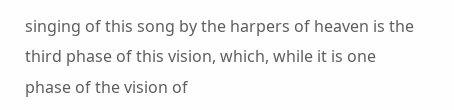singing of this song by the harpers of heaven is the third phase of this vision, which, while it is one phase of the vision of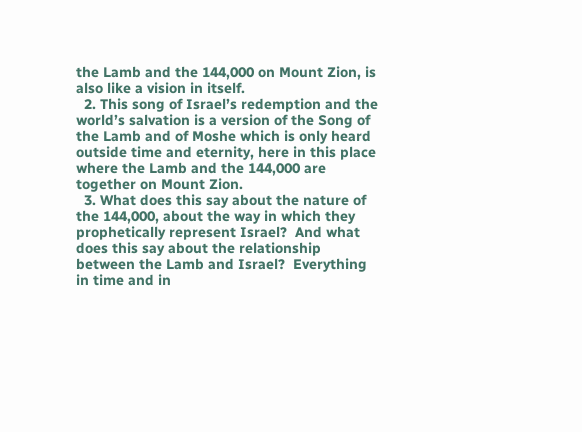the Lamb and the 144,000 on Mount Zion, is also like a vision in itself.
  2. This song of Israel’s redemption and the world’s salvation is a version of the Song of the Lamb and of Moshe which is only heard outside time and eternity, here in this place where the Lamb and the 144,000 are together on Mount Zion.
  3. What does this say about the nature of the 144,000, about the way in which they prophetically represent Israel?  And what does this say about the relationship between the Lamb and Israel?  Everything in time and in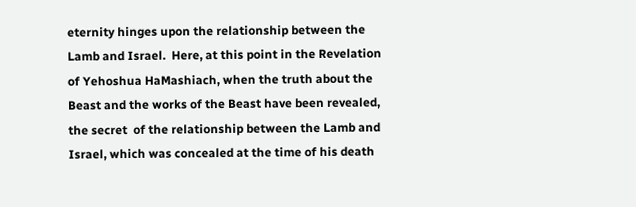eternity hinges upon the relationship between the Lamb and Israel.  Here, at this point in the Revelation of Yehoshua HaMashiach, when the truth about the Beast and the works of the Beast have been revealed, the secret  of the relationship between the Lamb and Israel, which was concealed at the time of his death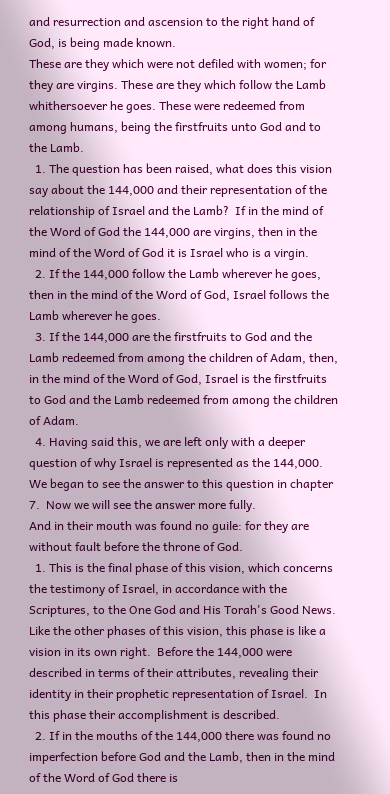and resurrection and ascension to the right hand of God, is being made known.
These are they which were not defiled with women; for they are virgins. These are they which follow the Lamb whithersoever he goes. These were redeemed from among humans, being the firstfruits unto God and to the Lamb.
  1. The question has been raised, what does this vision say about the 144,000 and their representation of the relationship of Israel and the Lamb?  If in the mind of the Word of God the 144,000 are virgins, then in the mind of the Word of God it is Israel who is a virgin.
  2. If the 144,000 follow the Lamb wherever he goes, then in the mind of the Word of God, Israel follows the Lamb wherever he goes.
  3. If the 144,000 are the firstfruits to God and the Lamb redeemed from among the children of Adam, then, in the mind of the Word of God, Israel is the firstfruits to God and the Lamb redeemed from among the children of Adam.
  4. Having said this, we are left only with a deeper question of why Israel is represented as the 144,000.  We began to see the answer to this question in chapter 7.  Now we will see the answer more fully.
And in their mouth was found no guile: for they are without fault before the throne of God.
  1. This is the final phase of this vision, which concerns the testimony of Israel, in accordance with the Scriptures, to the One God and His Torah's Good News.  Like the other phases of this vision, this phase is like a vision in its own right.  Before the 144,000 were described in terms of their attributes, revealing their identity in their prophetic representation of Israel.  In this phase their accomplishment is described.
  2. If in the mouths of the 144,000 there was found no imperfection before God and the Lamb, then in the mind of the Word of God there is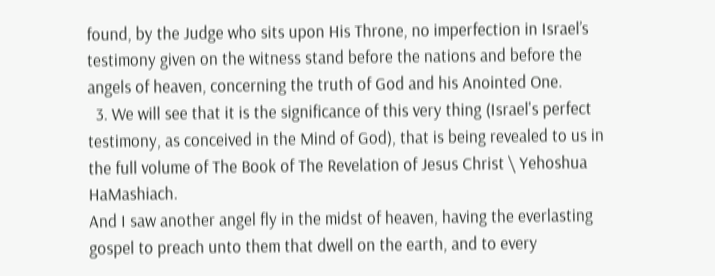found, by the Judge who sits upon His Throne, no imperfection in Israel’s testimony given on the witness stand before the nations and before the angels of heaven, concerning the truth of God and his Anointed One.
  3. We will see that it is the significance of this very thing (Israel's perfect testimony, as conceived in the Mind of God), that is being revealed to us in the full volume of The Book of The Revelation of Jesus Christ \ Yehoshua HaMashiach.
And I saw another angel fly in the midst of heaven, having the everlasting gospel to preach unto them that dwell on the earth, and to every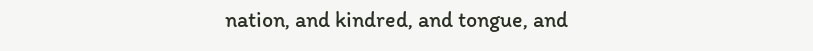nation, and kindred, and tongue, and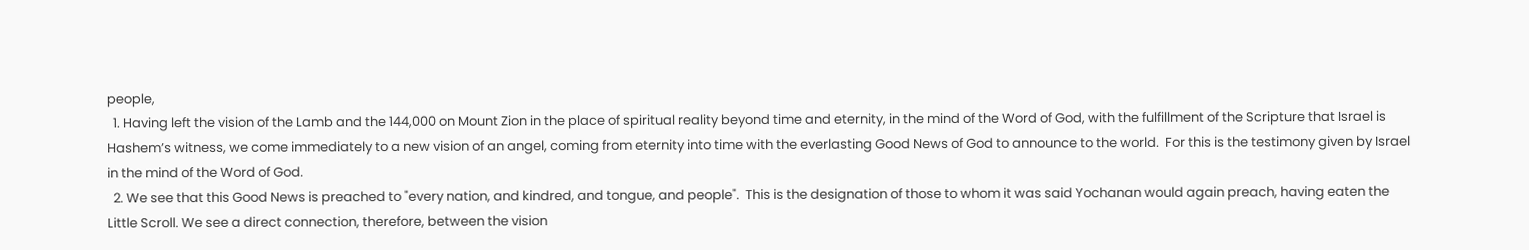people,
  1. Having left the vision of the Lamb and the 144,000 on Mount Zion in the place of spiritual reality beyond time and eternity, in the mind of the Word of God, with the fulfillment of the Scripture that Israel is Hashem’s witness, we come immediately to a new vision of an angel, coming from eternity into time with the everlasting Good News of God to announce to the world.  For this is the testimony given by Israel in the mind of the Word of God.
  2. We see that this Good News is preached to "every nation, and kindred, and tongue, and people".  This is the designation of those to whom it was said Yochanan would again preach, having eaten the Little Scroll. We see a direct connection, therefore, between the vision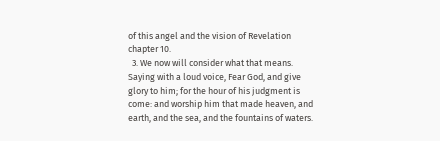of this angel and the vision of Revelation chapter 10.
  3. We now will consider what that means.
Saying with a loud voice, Fear God, and give glory to him; for the hour of his judgment is come: and worship him that made heaven, and earth, and the sea, and the fountains of waters.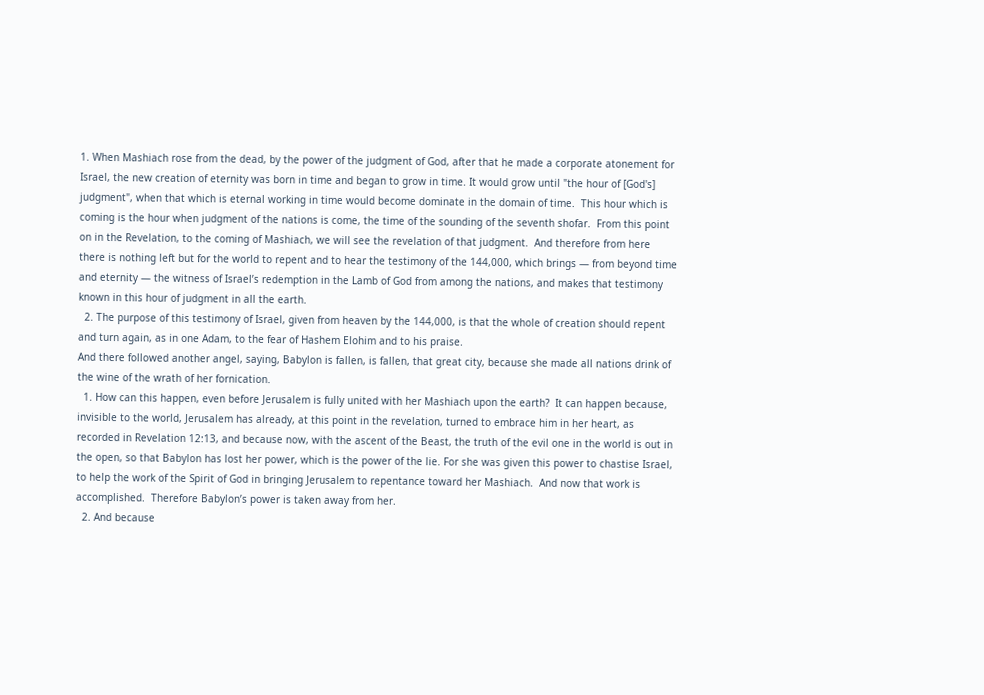1. When Mashiach rose from the dead, by the power of the judgment of God, after that he made a corporate atonement for Israel, the new creation of eternity was born in time and began to grow in time. It would grow until "the hour of [God's] judgment", when that which is eternal working in time would become dominate in the domain of time.  This hour which is coming is the hour when judgment of the nations is come, the time of the sounding of the seventh shofar.  From this point on in the Revelation, to the coming of Mashiach, we will see the revelation of that judgment.  And therefore from here there is nothing left but for the world to repent and to hear the testimony of the 144,000, which brings — from beyond time and eternity — the witness of Israel’s redemption in the Lamb of God from among the nations, and makes that testimony known in this hour of judgment in all the earth.
  2. The purpose of this testimony of Israel, given from heaven by the 144,000, is that the whole of creation should repent and turn again, as in one Adam, to the fear of Hashem Elohim and to his praise.
And there followed another angel, saying, Babylon is fallen, is fallen, that great city, because she made all nations drink of the wine of the wrath of her fornication.
  1. How can this happen, even before Jerusalem is fully united with her Mashiach upon the earth?  It can happen because, invisible to the world, Jerusalem has already, at this point in the revelation, turned to embrace him in her heart, as recorded in Revelation 12:13, and because now, with the ascent of the Beast, the truth of the evil one in the world is out in the open, so that Babylon has lost her power, which is the power of the lie. For she was given this power to chastise Israel, to help the work of the Spirit of God in bringing Jerusalem to repentance toward her Mashiach.  And now that work is accomplished.  Therefore Babylon’s power is taken away from her.
  2. And because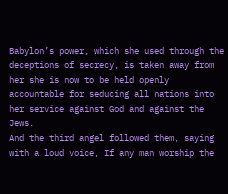Babylon’s power, which she used through the deceptions of secrecy, is taken away from her she is now to be held openly accountable for seducing all nations into her service against God and against the Jews.
And the third angel followed them, saying with a loud voice, If any man worship the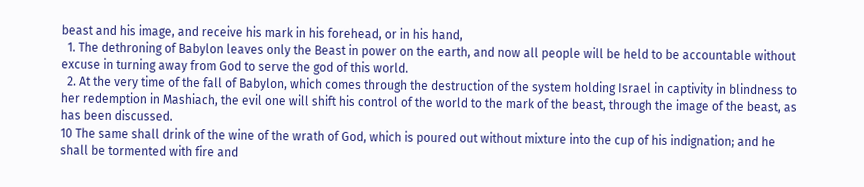beast and his image, and receive his mark in his forehead, or in his hand,
  1. The dethroning of Babylon leaves only the Beast in power on the earth, and now all people will be held to be accountable without excuse in turning away from God to serve the god of this world.
  2. At the very time of the fall of Babylon, which comes through the destruction of the system holding Israel in captivity in blindness to her redemption in Mashiach, the evil one will shift his control of the world to the mark of the beast, through the image of the beast, as has been discussed.
10 The same shall drink of the wine of the wrath of God, which is poured out without mixture into the cup of his indignation; and he shall be tormented with fire and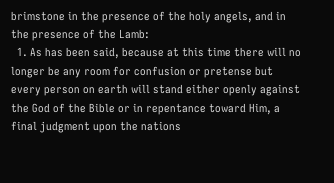brimstone in the presence of the holy angels, and in the presence of the Lamb:
  1. As has been said, because at this time there will no longer be any room for confusion or pretense but every person on earth will stand either openly against the God of the Bible or in repentance toward Him, a final judgment upon the nations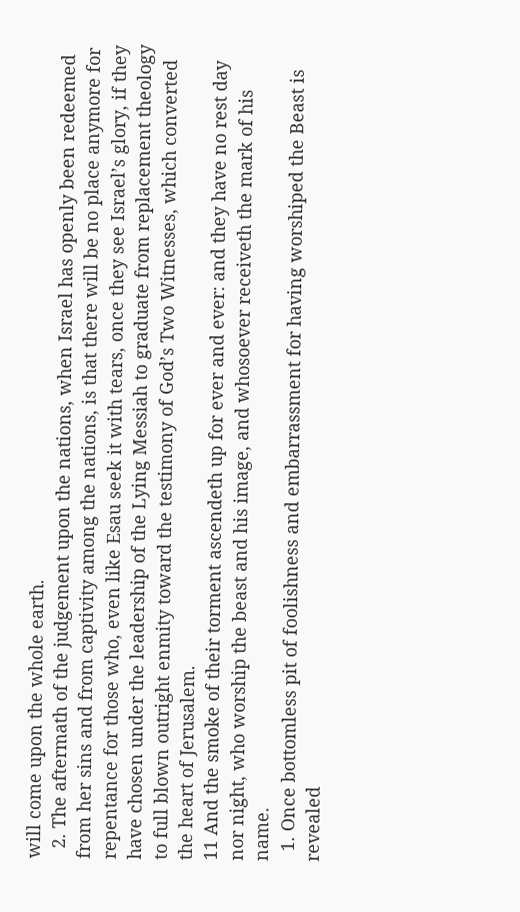will come upon the whole earth.
  2. The aftermath of the judgement upon the nations, when Israel has openly been redeemed from her sins and from captivity among the nations, is that there will be no place anymore for repentance for those who, even like Esau seek it with tears, once they see Israel’s glory, if they have chosen under the leadership of the Lying Messiah to graduate from replacement theology to full blown outright enmity toward the testimony of God’s Two Witnesses, which converted the heart of Jerusalem.
11 And the smoke of their torment ascendeth up for ever and ever: and they have no rest day nor night, who worship the beast and his image, and whosoever receiveth the mark of his name.
  1. Once bottomless pit of foolishness and embarrassment for having worshiped the Beast is revealed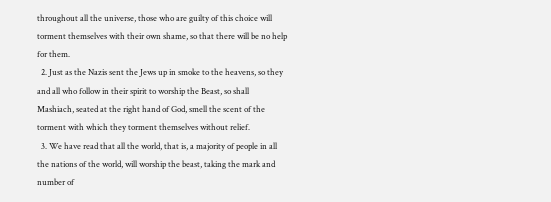throughout all the universe, those who are guilty of this choice will torment themselves with their own shame, so that there will be no help for them.
  2. Just as the Nazis sent the Jews up in smoke to the heavens, so they and all who follow in their spirit to worship the Beast, so shall Mashiach, seated at the right hand of God, smell the scent of the torment with which they torment themselves without relief.
  3. We have read that all the world, that is, a majority of people in all the nations of the world, will worship the beast, taking the mark and number of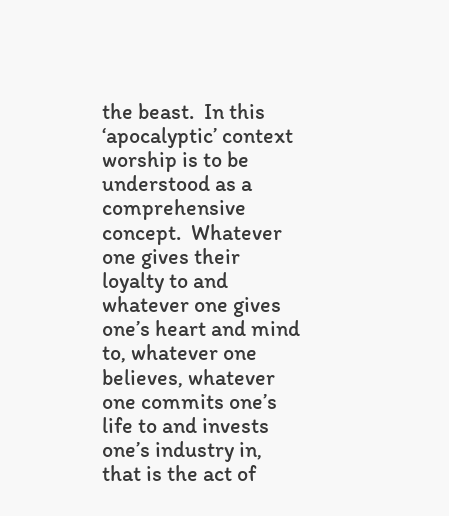the beast.  In this ‘apocalyptic’ context worship is to be understood as a comprehensive concept.  Whatever one gives their loyalty to and whatever one gives one’s heart and mind to, whatever one believes, whatever one commits one’s life to and invests one’s industry in, that is the act of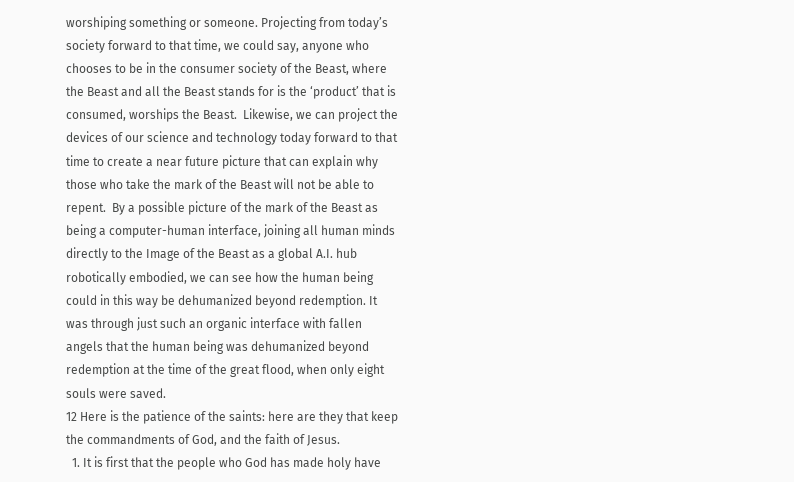worshiping something or someone. Projecting from today’s society forward to that time, we could say, anyone who chooses to be in the consumer society of the Beast, where the Beast and all the Beast stands for is the ‘product’ that is consumed, worships the Beast.  Likewise, we can project the devices of our science and technology today forward to that time to create a near future picture that can explain why those who take the mark of the Beast will not be able to repent.  By a possible picture of the mark of the Beast as being a computer-human interface, joining all human minds directly to the Image of the Beast as a global A.I. hub robotically embodied, we can see how the human being could in this way be dehumanized beyond redemption. It was through just such an organic interface with fallen angels that the human being was dehumanized beyond redemption at the time of the great flood, when only eight souls were saved.
12 Here is the patience of the saints: here are they that keep the commandments of God, and the faith of Jesus.
  1. It is first that the people who God has made holy have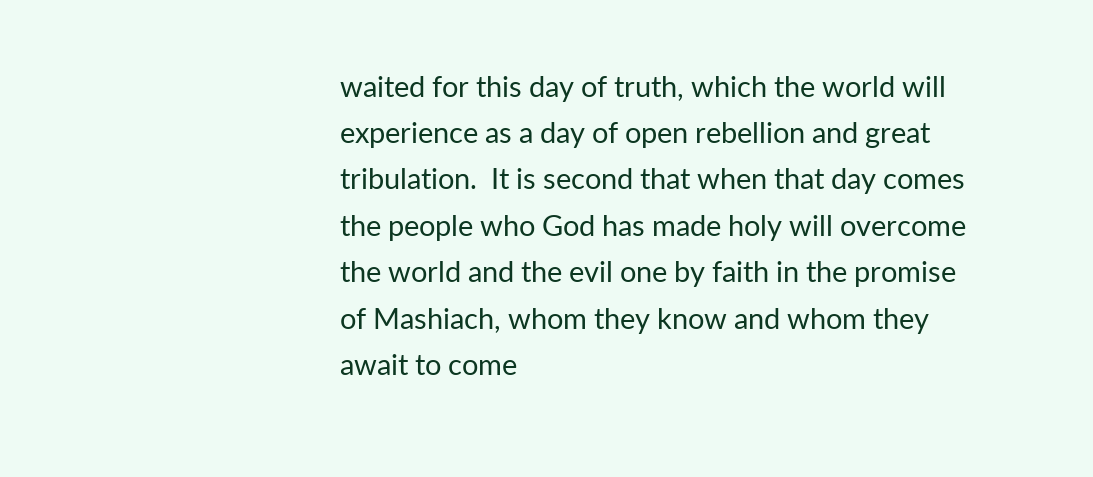waited for this day of truth, which the world will experience as a day of open rebellion and great tribulation.  It is second that when that day comes the people who God has made holy will overcome the world and the evil one by faith in the promise of Mashiach, whom they know and whom they await to come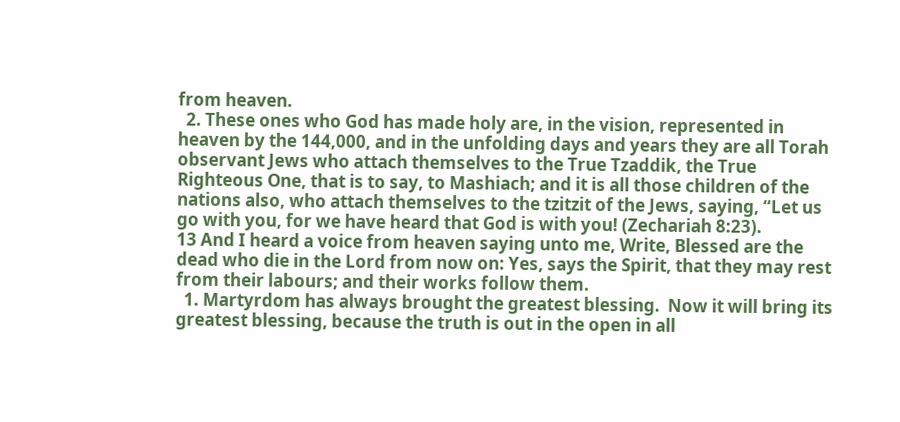from heaven.
  2. These ones who God has made holy are, in the vision, represented in heaven by the 144,000, and in the unfolding days and years they are all Torah observant Jews who attach themselves to the True Tzaddik, the True Righteous One, that is to say, to Mashiach; and it is all those children of the nations also, who attach themselves to the tzitzit of the Jews, saying, “Let us go with you, for we have heard that God is with you! (Zechariah 8:23).
13 And I heard a voice from heaven saying unto me, Write, Blessed are the dead who die in the Lord from now on: Yes, says the Spirit, that they may rest from their labours; and their works follow them.
  1. Martyrdom has always brought the greatest blessing.  Now it will bring its greatest blessing, because the truth is out in the open in all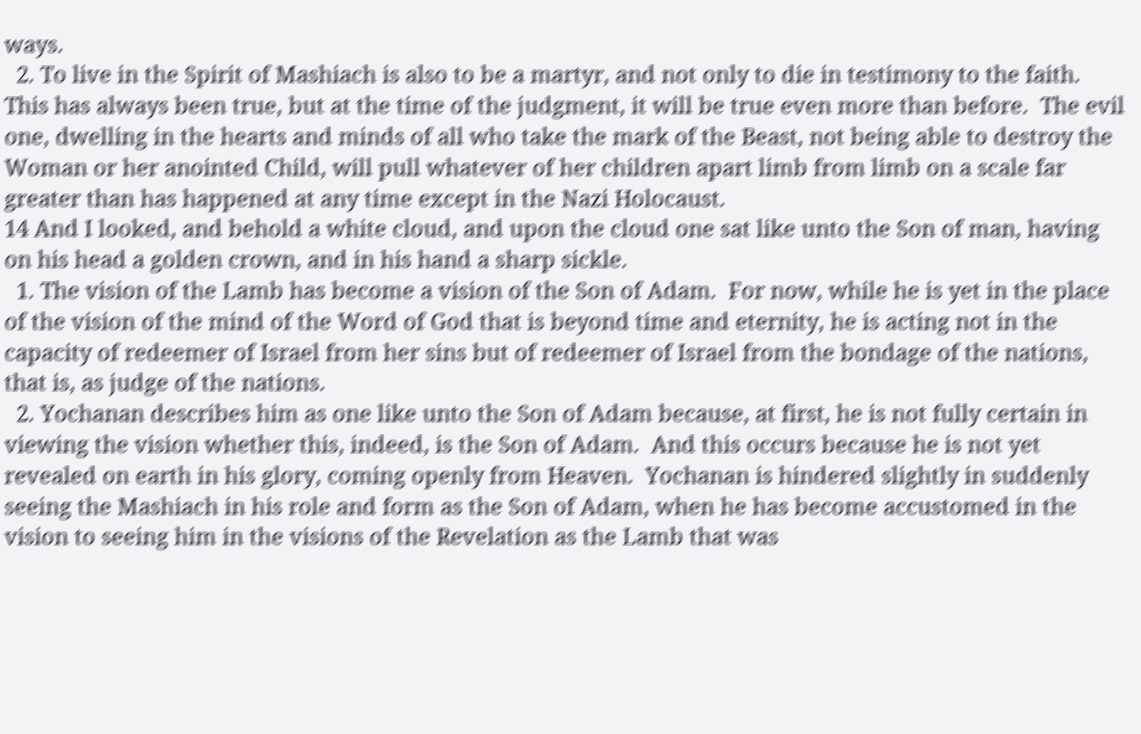ways.
  2. To live in the Spirit of Mashiach is also to be a martyr, and not only to die in testimony to the faith.  This has always been true, but at the time of the judgment, it will be true even more than before.  The evil one, dwelling in the hearts and minds of all who take the mark of the Beast, not being able to destroy the Woman or her anointed Child, will pull whatever of her children apart limb from limb on a scale far greater than has happened at any time except in the Nazi Holocaust.
14 And I looked, and behold a white cloud, and upon the cloud one sat like unto the Son of man, having on his head a golden crown, and in his hand a sharp sickle.
  1. The vision of the Lamb has become a vision of the Son of Adam.  For now, while he is yet in the place of the vision of the mind of the Word of God that is beyond time and eternity, he is acting not in the capacity of redeemer of Israel from her sins but of redeemer of Israel from the bondage of the nations, that is, as judge of the nations.
  2. Yochanan describes him as one like unto the Son of Adam because, at first, he is not fully certain in viewing the vision whether this, indeed, is the Son of Adam.  And this occurs because he is not yet revealed on earth in his glory, coming openly from Heaven.  Yochanan is hindered slightly in suddenly seeing the Mashiach in his role and form as the Son of Adam, when he has become accustomed in the vision to seeing him in the visions of the Revelation as the Lamb that was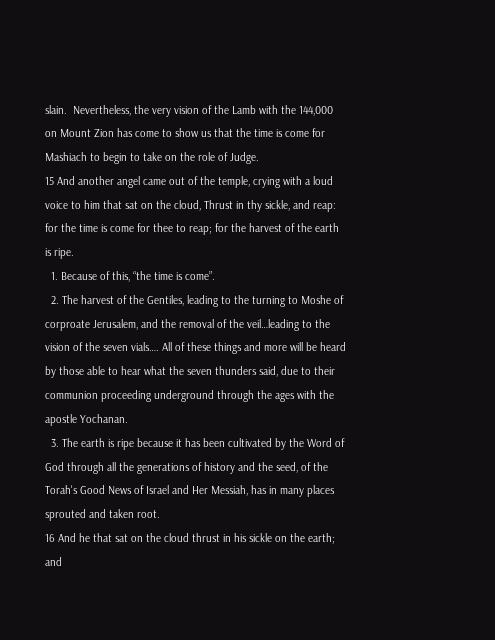slain.  Nevertheless, the very vision of the Lamb with the 144,000 on Mount Zion has come to show us that the time is come for Mashiach to begin to take on the role of Judge.
15 And another angel came out of the temple, crying with a loud voice to him that sat on the cloud, Thrust in thy sickle, and reap: for the time is come for thee to reap; for the harvest of the earth is ripe.
  1. Because of this, “the time is come”.
  2. The harvest of the Gentiles, leading to the turning to Moshe of corproate Jerusalem, and the removal of the veil…leading to the vision of the seven vials…. All of these things and more will be heard by those able to hear what the seven thunders said, due to their communion proceeding underground through the ages with the apostle Yochanan.
  3. The earth is ripe because it has been cultivated by the Word of God through all the generations of history and the seed, of the Torah's Good News of Israel and Her Messiah, has in many places sprouted and taken root.
16 And he that sat on the cloud thrust in his sickle on the earth; and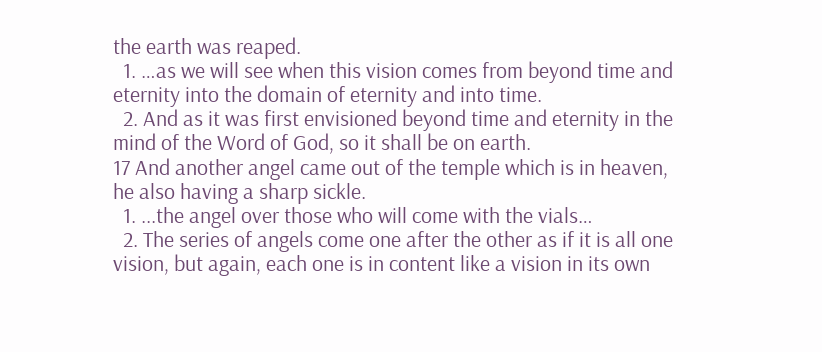the earth was reaped.
  1. …as we will see when this vision comes from beyond time and eternity into the domain of eternity and into time.
  2. And as it was first envisioned beyond time and eternity in the mind of the Word of God, so it shall be on earth.
17 And another angel came out of the temple which is in heaven, he also having a sharp sickle.
  1. ...the angel over those who will come with the vials…
  2. The series of angels come one after the other as if it is all one vision, but again, each one is in content like a vision in its own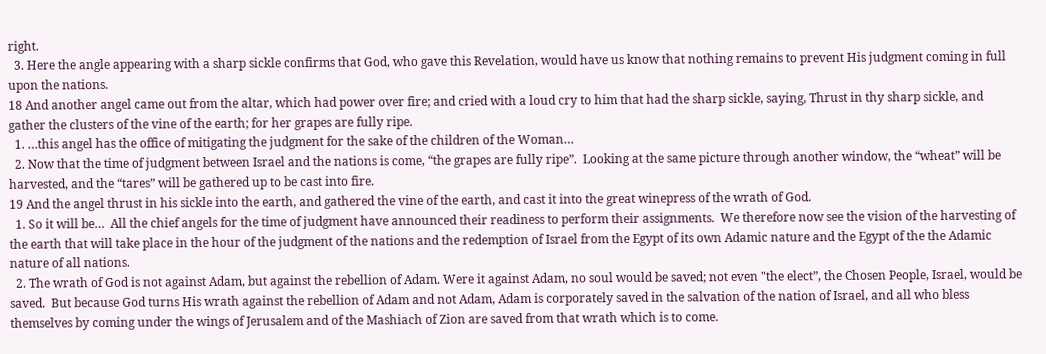right.
  3. Here the angle appearing with a sharp sickle confirms that God, who gave this Revelation, would have us know that nothing remains to prevent His judgment coming in full upon the nations.
18 And another angel came out from the altar, which had power over fire; and cried with a loud cry to him that had the sharp sickle, saying, Thrust in thy sharp sickle, and gather the clusters of the vine of the earth; for her grapes are fully ripe.
  1. …this angel has the office of mitigating the judgment for the sake of the children of the Woman…
  2. Now that the time of judgment between Israel and the nations is come, “the grapes are fully ripe”.  Looking at the same picture through another window, the “wheat” will be harvested, and the “tares” will be gathered up to be cast into fire.
19 And the angel thrust in his sickle into the earth, and gathered the vine of the earth, and cast it into the great winepress of the wrath of God.
  1. So it will be…  All the chief angels for the time of judgment have announced their readiness to perform their assignments.  We therefore now see the vision of the harvesting of the earth that will take place in the hour of the judgment of the nations and the redemption of Israel from the Egypt of its own Adamic nature and the Egypt of the the Adamic nature of all nations.
  2. The wrath of God is not against Adam, but against the rebellion of Adam. Were it against Adam, no soul would be saved; not even "the elect”, the Chosen People, Israel, would be saved.  But because God turns His wrath against the rebellion of Adam and not Adam, Adam is corporately saved in the salvation of the nation of Israel, and all who bless themselves by coming under the wings of Jerusalem and of the Mashiach of Zion are saved from that wrath which is to come.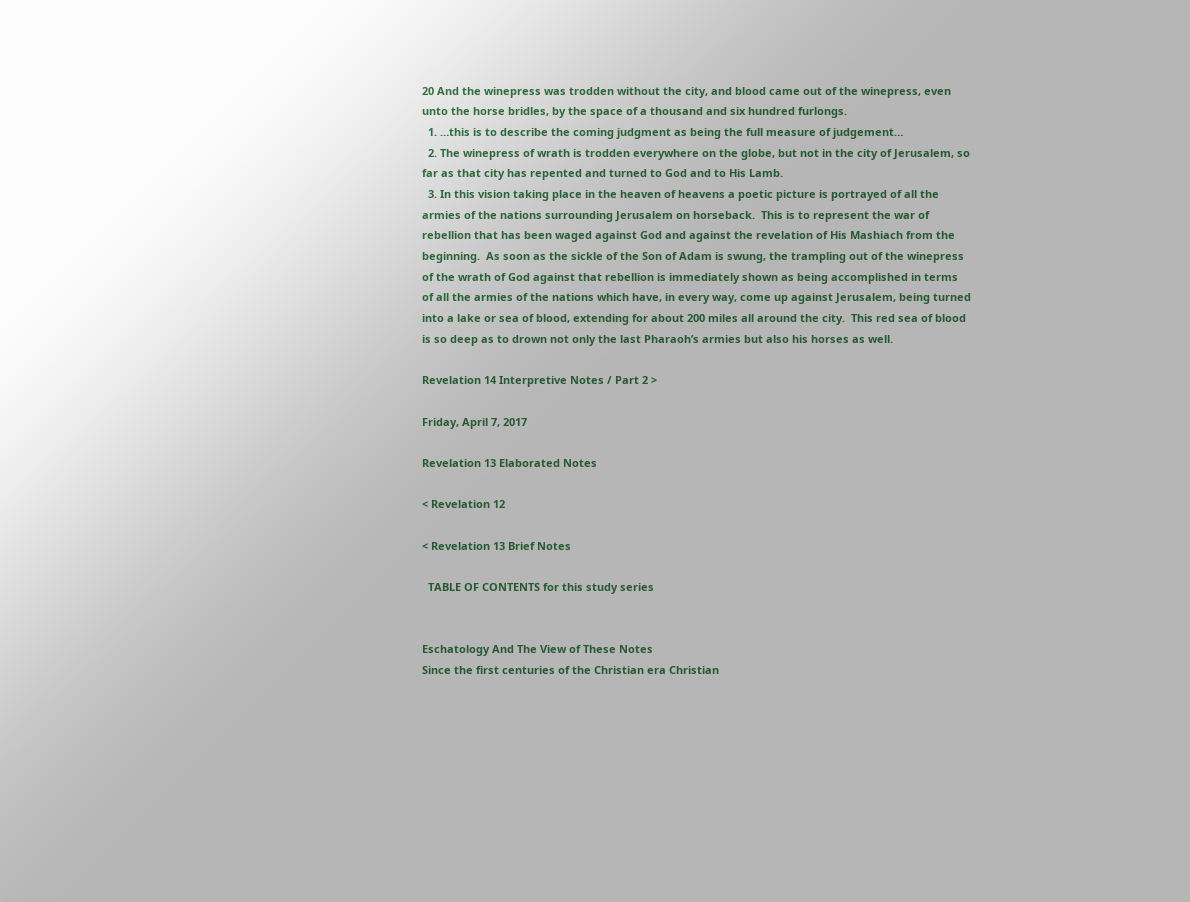20 And the winepress was trodden without the city, and blood came out of the winepress, even unto the horse bridles, by the space of a thousand and six hundred furlongs.
  1. …this is to describe the coming judgment as being the full measure of judgement…
  2. The winepress of wrath is trodden everywhere on the globe, but not in the city of Jerusalem, so far as that city has repented and turned to God and to His Lamb.
  3. In this vision taking place in the heaven of heavens a poetic picture is portrayed of all the armies of the nations surrounding Jerusalem on horseback.  This is to represent the war of rebellion that has been waged against God and against the revelation of His Mashiach from the beginning.  As soon as the sickle of the Son of Adam is swung, the trampling out of the winepress of the wrath of God against that rebellion is immediately shown as being accomplished in terms of all the armies of the nations which have, in every way, come up against Jerusalem, being turned into a lake or sea of blood, extending for about 200 miles all around the city.  This red sea of blood is so deep as to drown not only the last Pharaoh’s armies but also his horses as well.

Revelation 14 Interpretive Notes / Part 2 >

Friday, April 7, 2017

Revelation 13 Elaborated Notes

< Revelation 12

< Revelation 13 Brief Notes

  TABLE OF CONTENTS for this study series


Eschatology And The View of These Notes
Since the first centuries of the Christian era Christian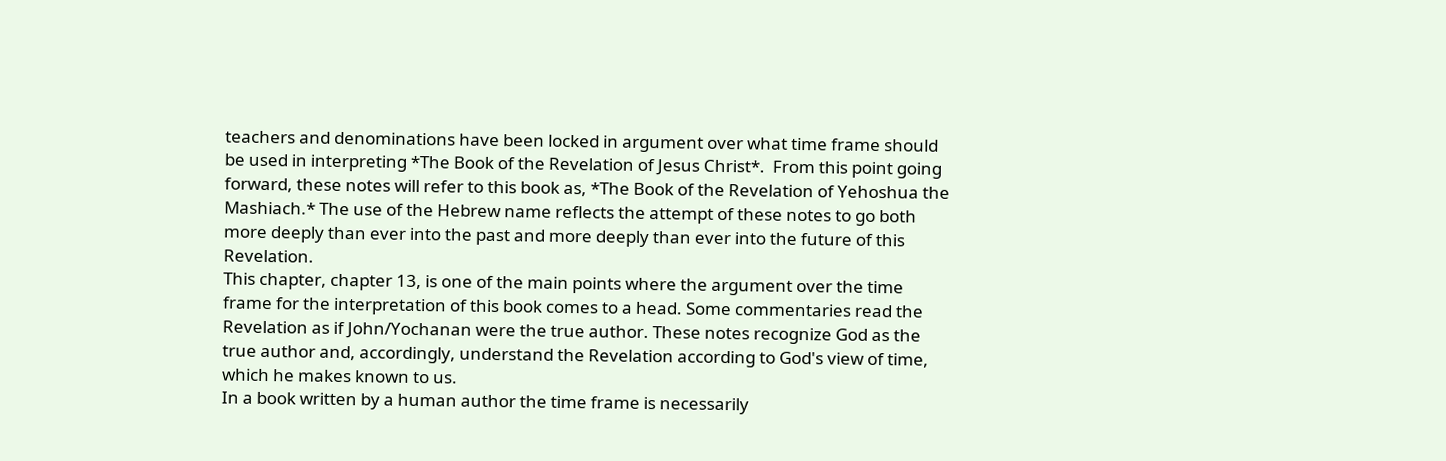teachers and denominations have been locked in argument over what time frame should be used in interpreting *The Book of the Revelation of Jesus Christ*.  From this point going forward, these notes will refer to this book as, *The Book of the Revelation of Yehoshua the Mashiach.* The use of the Hebrew name reflects the attempt of these notes to go both more deeply than ever into the past and more deeply than ever into the future of this Revelation.
This chapter, chapter 13, is one of the main points where the argument over the time frame for the interpretation of this book comes to a head. Some commentaries read the Revelation as if John/Yochanan were the true author. These notes recognize God as the true author and, accordingly, understand the Revelation according to God's view of time, which he makes known to us.
In a book written by a human author the time frame is necessarily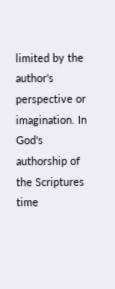limited by the author's perspective or imagination. In God's authorship of the Scriptures time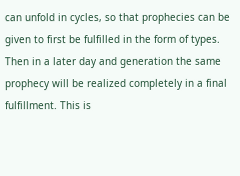can unfold in cycles, so that prophecies can be given to first be fulfilled in the form of types. Then in a later day and generation the same prophecy will be realized completely in a final fulfillment. This is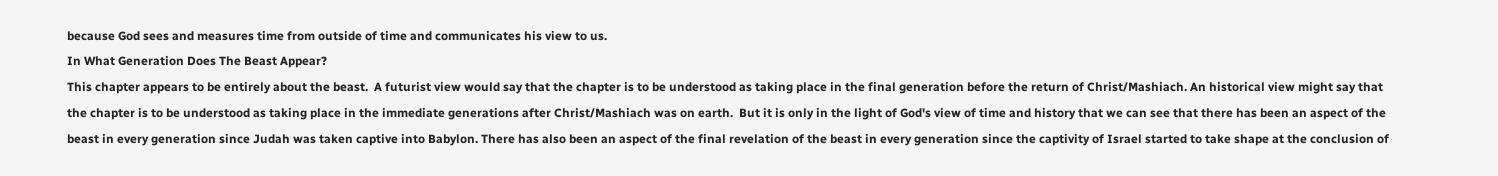because God sees and measures time from outside of time and communicates his view to us.
In What Generation Does The Beast Appear?
This chapter appears to be entirely about the beast.  A futurist view would say that the chapter is to be understood as taking place in the final generation before the return of Christ/Mashiach. An historical view might say that the chapter is to be understood as taking place in the immediate generations after Christ/Mashiach was on earth.  But it is only in the light of God's view of time and history that we can see that there has been an aspect of the beast in every generation since Judah was taken captive into Babylon. There has also been an aspect of the final revelation of the beast in every generation since the captivity of Israel started to take shape at the conclusion of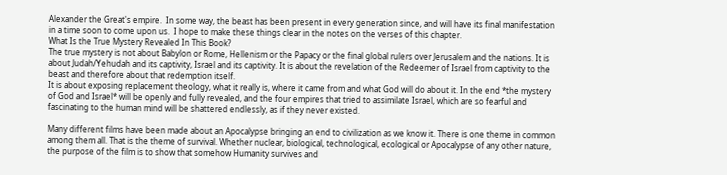Alexander the Great's empire.  In some way, the beast has been present in every generation since, and will have its final manifestation in a time soon to come upon us.  I hope to make these things clear in the notes on the verses of this chapter.
What Is the True Mystery Revealed In This Book?
The true mystery is not about Babylon or Rome, Hellenism or the Papacy or the final global rulers over Jerusalem and the nations. It is about Judah/Yehudah and its captivity, Israel and its captivity. It is about the revelation of the Redeemer of Israel from captivity to the beast and therefore about that redemption itself.
It is about exposing replacement theology, what it really is, where it came from and what God will do about it. In the end *the mystery of God and Israel* will be openly and fully revealed, and the four empires that tried to assimilate Israel, which are so fearful and fascinating to the human mind will be shattered endlessly, as if they never existed.

Many different films have been made about an Apocalypse bringing an end to civilization as we know it. There is one theme in common among them all. That is the theme of survival. Whether nuclear, biological, technological, ecological or Apocalypse of any other nature, the purpose of the film is to show that somehow Humanity survives and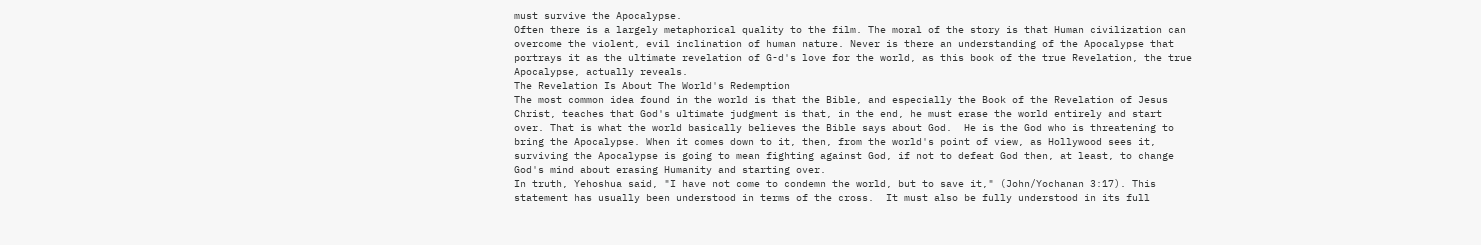must survive the Apocalypse.
Often there is a largely metaphorical quality to the film. The moral of the story is that Human civilization can overcome the violent, evil inclination of human nature. Never is there an understanding of the Apocalypse that portrays it as the ultimate revelation of G-d's love for the world, as this book of the true Revelation, the true Apocalypse, actually reveals.
The Revelation Is About The World's Redemption
The most common idea found in the world is that the Bible, and especially the Book of the Revelation of Jesus Christ, teaches that God's ultimate judgment is that, in the end, he must erase the world entirely and start over. That is what the world basically believes the Bible says about God.  He is the God who is threatening to bring the Apocalypse. When it comes down to it, then, from the world's point of view, as Hollywood sees it, surviving the Apocalypse is going to mean fighting against God, if not to defeat God then, at least, to change God's mind about erasing Humanity and starting over.
In truth, Yehoshua said, "I have not come to condemn the world, but to save it," (John/Yochanan 3:17). This statement has usually been understood in terms of the cross.  It must also be fully understood in its full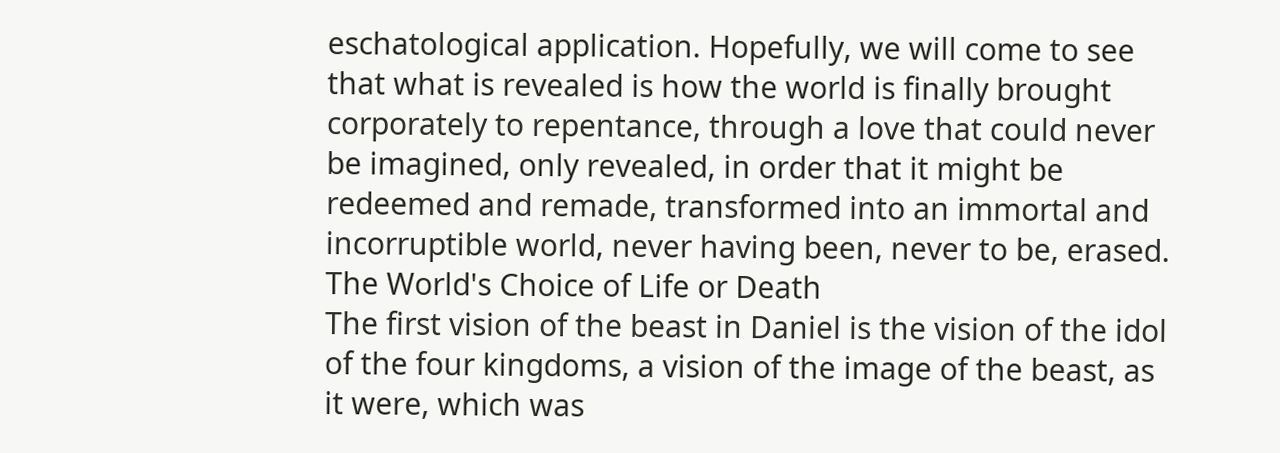eschatological application. Hopefully, we will come to see that what is revealed is how the world is finally brought corporately to repentance, through a love that could never be imagined, only revealed, in order that it might be redeemed and remade, transformed into an immortal and incorruptible world, never having been, never to be, erased.
The World's Choice of Life or Death
The first vision of the beast in Daniel is the vision of the idol of the four kingdoms, a vision of the image of the beast, as it were, which was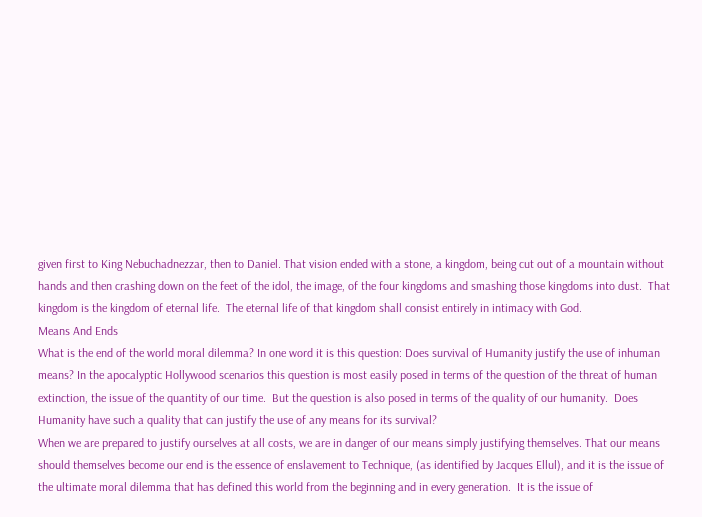given first to King Nebuchadnezzar, then to Daniel. That vision ended with a stone, a kingdom, being cut out of a mountain without hands and then crashing down on the feet of the idol, the image, of the four kingdoms and smashing those kingdoms into dust.  That kingdom is the kingdom of eternal life.  The eternal life of that kingdom shall consist entirely in intimacy with God.
Means And Ends
What is the end of the world moral dilemma? In one word it is this question: Does survival of Humanity justify the use of inhuman means? In the apocalyptic Hollywood scenarios this question is most easily posed in terms of the question of the threat of human extinction, the issue of the quantity of our time.  But the question is also posed in terms of the quality of our humanity.  Does Humanity have such a quality that can justify the use of any means for its survival?
When we are prepared to justify ourselves at all costs, we are in danger of our means simply justifying themselves. That our means should themselves become our end is the essence of enslavement to Technique, (as identified by Jacques Ellul), and it is the issue of the ultimate moral dilemma that has defined this world from the beginning and in every generation.  It is the issue of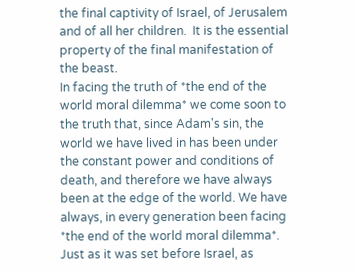the final captivity of Israel, of Jerusalem and of all her children.  It is the essential property of the final manifestation of the beast.
In facing the truth of *the end of the world moral dilemma* we come soon to the truth that, since Adam's sin, the world we have lived in has been under the constant power and conditions of death, and therefore we have always been at the edge of the world. We have always, in every generation been facing *the end of the world moral dilemma*.
Just as it was set before Israel, as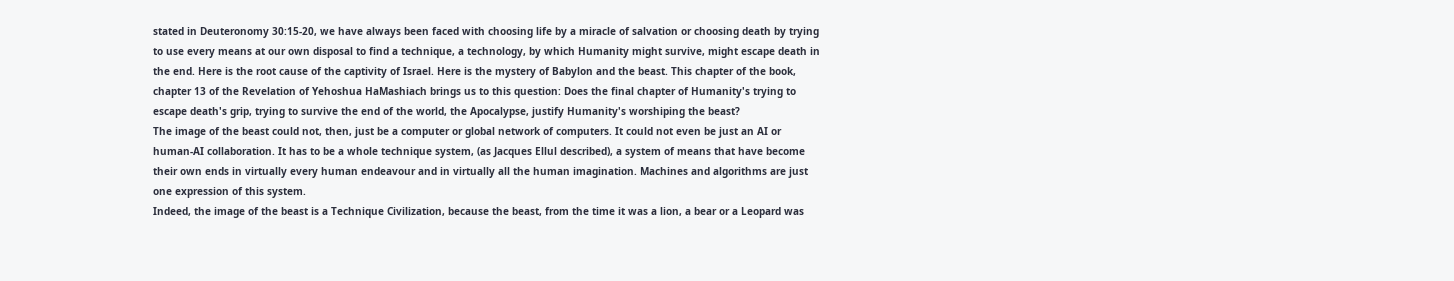stated in Deuteronomy 30:15-20, we have always been faced with choosing life by a miracle of salvation or choosing death by trying to use every means at our own disposal to find a technique, a technology, by which Humanity might survive, might escape death in the end. Here is the root cause of the captivity of Israel. Here is the mystery of Babylon and the beast. This chapter of the book, chapter 13 of the Revelation of Yehoshua HaMashiach brings us to this question: Does the final chapter of Humanity's trying to escape death's grip, trying to survive the end of the world, the Apocalypse, justify Humanity's worshiping the beast?
The image of the beast could not, then, just be a computer or global network of computers. It could not even be just an AI or human-AI collaboration. It has to be a whole technique system, (as Jacques Ellul described), a system of means that have become their own ends in virtually every human endeavour and in virtually all the human imagination. Machines and algorithms are just one expression of this system.
Indeed, the image of the beast is a Technique Civilization, because the beast, from the time it was a lion, a bear or a Leopard was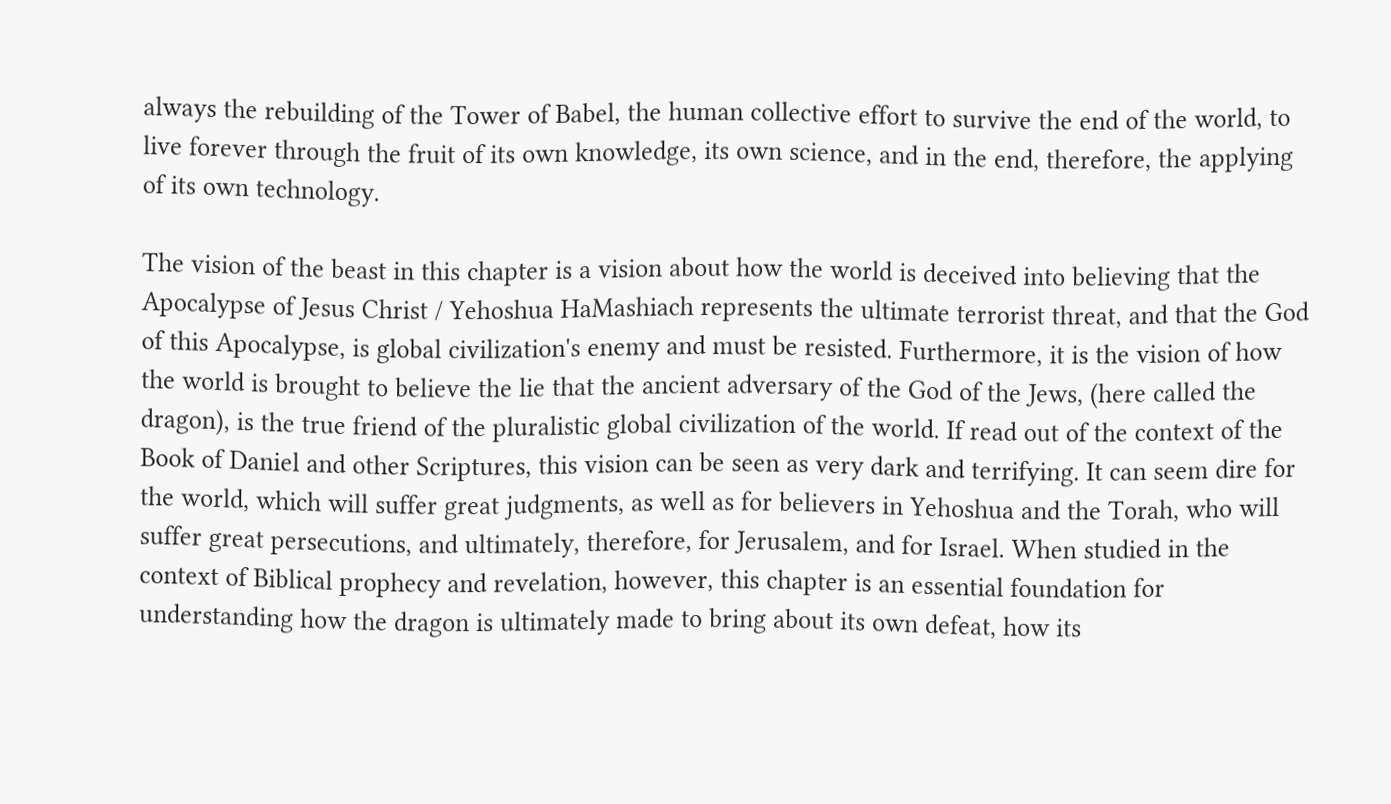always the rebuilding of the Tower of Babel, the human collective effort to survive the end of the world, to live forever through the fruit of its own knowledge, its own science, and in the end, therefore, the applying of its own technology.

The vision of the beast in this chapter is a vision about how the world is deceived into believing that the Apocalypse of Jesus Christ / Yehoshua HaMashiach represents the ultimate terrorist threat, and that the God of this Apocalypse, is global civilization's enemy and must be resisted. Furthermore, it is the vision of how the world is brought to believe the lie that the ancient adversary of the God of the Jews, (here called the dragon), is the true friend of the pluralistic global civilization of the world. If read out of the context of the Book of Daniel and other Scriptures, this vision can be seen as very dark and terrifying. It can seem dire for the world, which will suffer great judgments, as well as for believers in Yehoshua and the Torah, who will suffer great persecutions, and ultimately, therefore, for Jerusalem, and for Israel. When studied in the context of Biblical prophecy and revelation, however, this chapter is an essential foundation for understanding how the dragon is ultimately made to bring about its own defeat, how its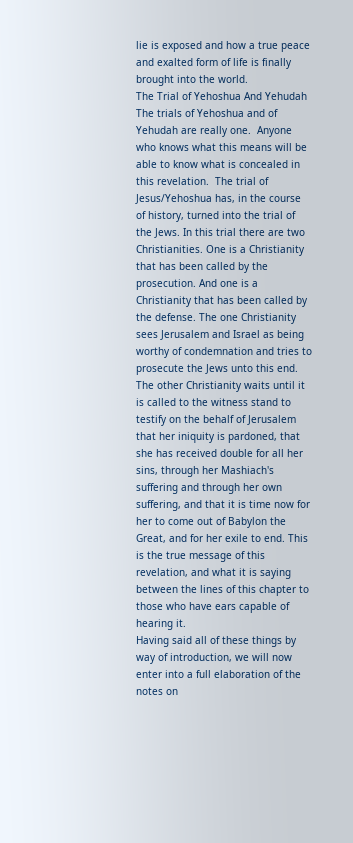lie is exposed and how a true peace and exalted form of life is finally brought into the world.
The Trial of Yehoshua And Yehudah
The trials of Yehoshua and of Yehudah are really one.  Anyone who knows what this means will be able to know what is concealed in this revelation.  The trial of Jesus/Yehoshua has, in the course of history, turned into the trial of the Jews. In this trial there are two Christianities. One is a Christianity that has been called by the prosecution. And one is a Christianity that has been called by the defense. The one Christianity sees Jerusalem and Israel as being worthy of condemnation and tries to prosecute the Jews unto this end. The other Christianity waits until it is called to the witness stand to testify on the behalf of Jerusalem that her iniquity is pardoned, that she has received double for all her sins, through her Mashiach's suffering and through her own suffering, and that it is time now for her to come out of Babylon the Great, and for her exile to end. This is the true message of this revelation, and what it is saying between the lines of this chapter to those who have ears capable of hearing it.
Having said all of these things by way of introduction, we will now enter into a full elaboration of the notes on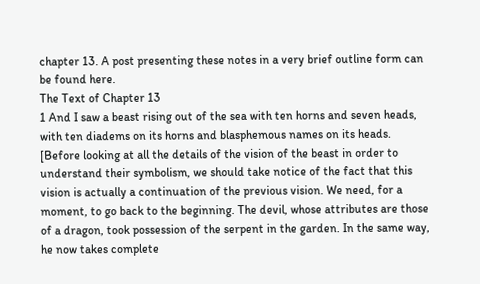chapter 13. A post presenting these notes in a very brief outline form can be found here.
The Text of Chapter 13
1 And I saw a beast rising out of the sea with ten horns and seven heads, with ten diadems on its horns and blasphemous names on its heads.
[Before looking at all the details of the vision of the beast in order to understand their symbolism, we should take notice of the fact that this vision is actually a continuation of the previous vision. We need, for a moment, to go back to the beginning. The devil, whose attributes are those of a dragon, took possession of the serpent in the garden. In the same way, he now takes complete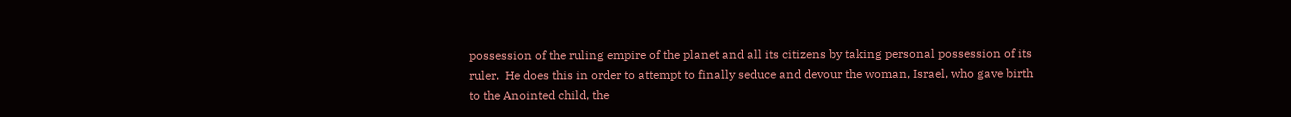possession of the ruling empire of the planet and all its citizens by taking personal possession of its ruler.  He does this in order to attempt to finally seduce and devour the woman, Israel, who gave birth to the Anointed child, the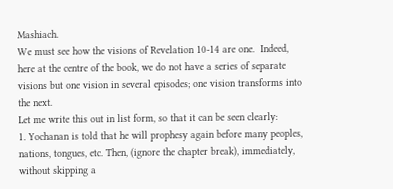Mashiach.
We must see how the visions of Revelation 10-14 are one.  Indeed, here at the centre of the book, we do not have a series of separate visions but one vision in several episodes; one vision transforms into the next.
Let me write this out in list form, so that it can be seen clearly:
1. Yochanan is told that he will prophesy again before many peoples, nations, tongues, etc. Then, (ignore the chapter break), immediately, without skipping a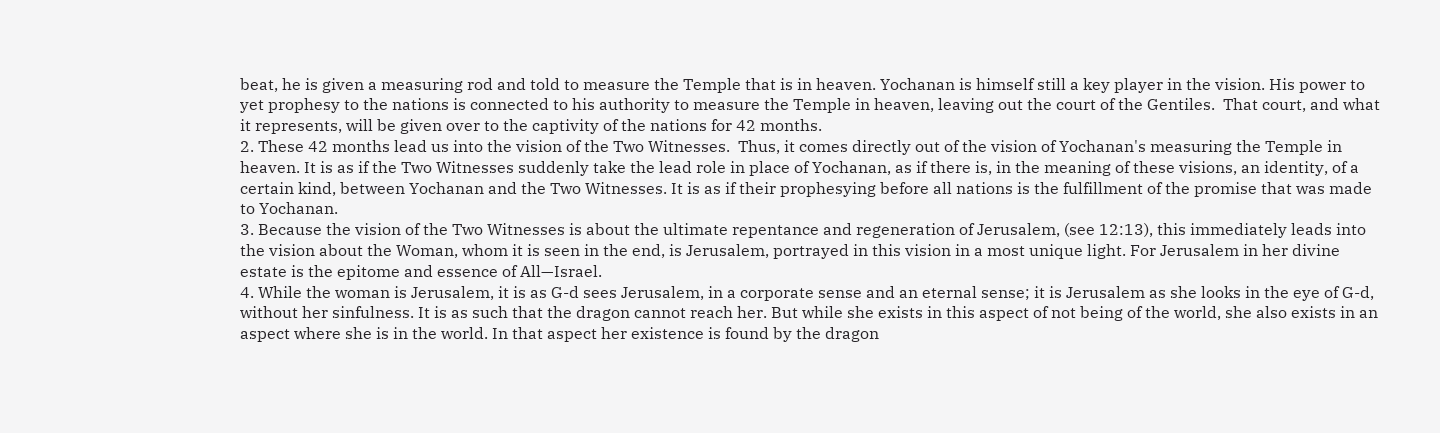beat, he is given a measuring rod and told to measure the Temple that is in heaven. Yochanan is himself still a key player in the vision. His power to yet prophesy to the nations is connected to his authority to measure the Temple in heaven, leaving out the court of the Gentiles.  That court, and what it represents, will be given over to the captivity of the nations for 42 months.
2. These 42 months lead us into the vision of the Two Witnesses.  Thus, it comes directly out of the vision of Yochanan's measuring the Temple in heaven. It is as if the Two Witnesses suddenly take the lead role in place of Yochanan, as if there is, in the meaning of these visions, an identity, of a certain kind, between Yochanan and the Two Witnesses. It is as if their prophesying before all nations is the fulfillment of the promise that was made to Yochanan.
3. Because the vision of the Two Witnesses is about the ultimate repentance and regeneration of Jerusalem, (see 12:13), this immediately leads into the vision about the Woman, whom it is seen in the end, is Jerusalem, portrayed in this vision in a most unique light. For Jerusalem in her divine estate is the epitome and essence of All—Israel.
4. While the woman is Jerusalem, it is as G-d sees Jerusalem, in a corporate sense and an eternal sense; it is Jerusalem as she looks in the eye of G-d, without her sinfulness. It is as such that the dragon cannot reach her. But while she exists in this aspect of not being of the world, she also exists in an aspect where she is in the world. In that aspect her existence is found by the dragon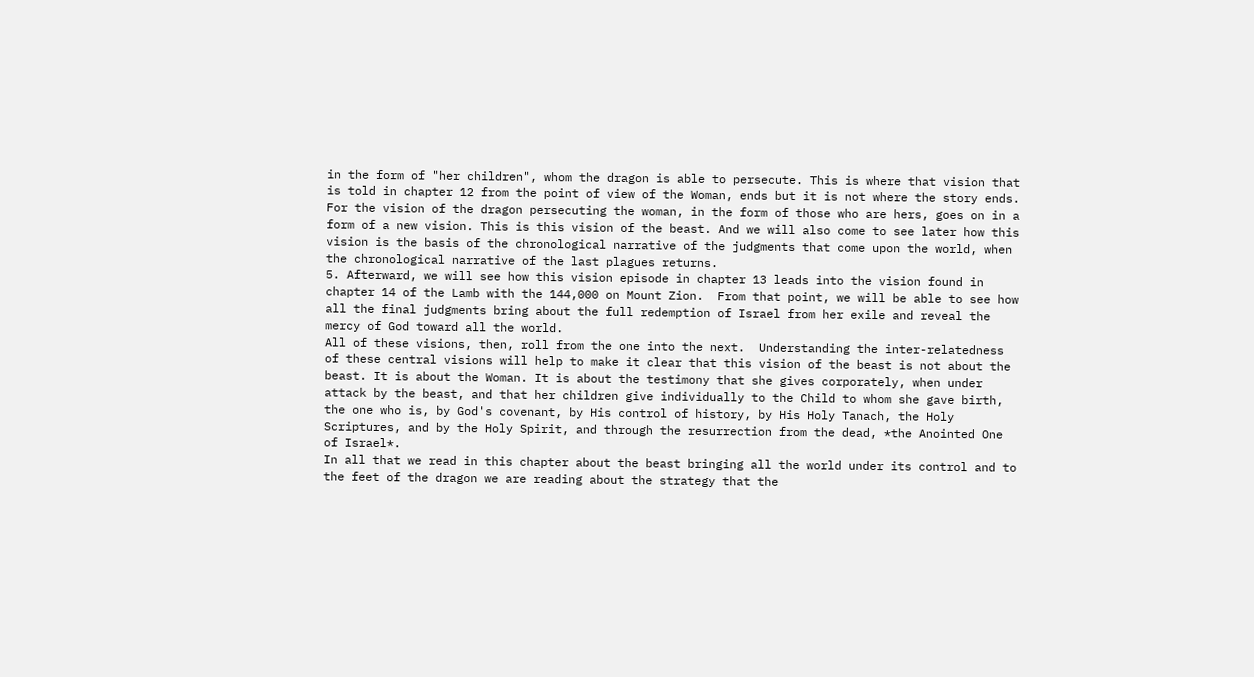in the form of "her children", whom the dragon is able to persecute. This is where that vision that is told in chapter 12 from the point of view of the Woman, ends but it is not where the story ends. For the vision of the dragon persecuting the woman, in the form of those who are hers, goes on in a form of a new vision. This is this vision of the beast. And we will also come to see later how this vision is the basis of the chronological narrative of the judgments that come upon the world, when the chronological narrative of the last plagues returns.
5. Afterward, we will see how this vision episode in chapter 13 leads into the vision found in chapter 14 of the Lamb with the 144,000 on Mount Zion.  From that point, we will be able to see how all the final judgments bring about the full redemption of Israel from her exile and reveal the mercy of God toward all the world.
All of these visions, then, roll from the one into the next.  Understanding the inter-relatedness of these central visions will help to make it clear that this vision of the beast is not about the beast. It is about the Woman. It is about the testimony that she gives corporately, when under attack by the beast, and that her children give individually to the Child to whom she gave birth, the one who is, by God's covenant, by His control of history, by His Holy Tanach, the Holy Scriptures, and by the Holy Spirit, and through the resurrection from the dead, *the Anointed One of Israel*.
In all that we read in this chapter about the beast bringing all the world under its control and to the feet of the dragon we are reading about the strategy that the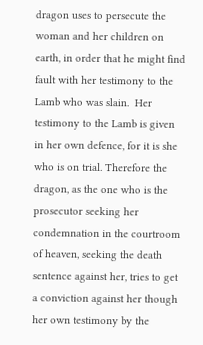dragon uses to persecute the woman and her children on earth, in order that he might find fault with her testimony to the Lamb who was slain.  Her testimony to the Lamb is given in her own defence, for it is she who is on trial. Therefore the dragon, as the one who is the prosecutor seeking her condemnation in the courtroom of heaven, seeking the death sentence against her, tries to get a conviction against her though her own testimony by the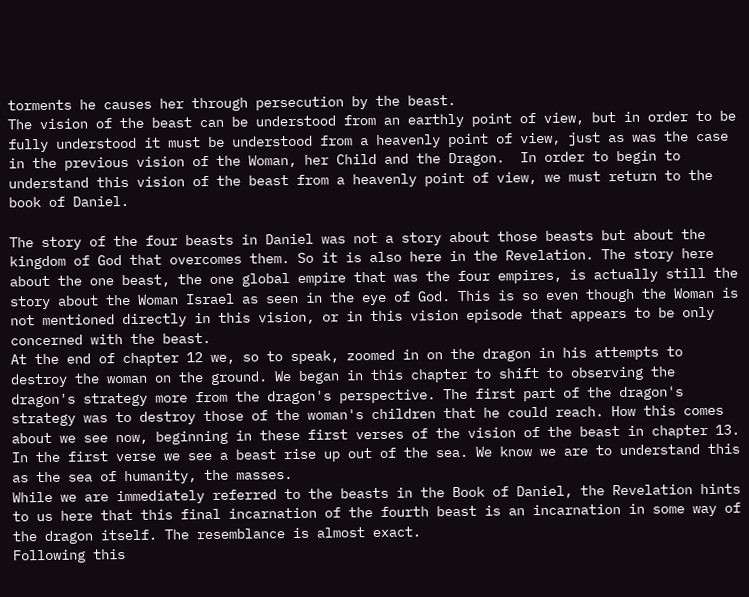torments he causes her through persecution by the beast.
The vision of the beast can be understood from an earthly point of view, but in order to be fully understood it must be understood from a heavenly point of view, just as was the case in the previous vision of the Woman, her Child and the Dragon.  In order to begin to understand this vision of the beast from a heavenly point of view, we must return to the book of Daniel.

The story of the four beasts in Daniel was not a story about those beasts but about the kingdom of God that overcomes them. So it is also here in the Revelation. The story here about the one beast, the one global empire that was the four empires, is actually still the story about the Woman Israel as seen in the eye of God. This is so even though the Woman is not mentioned directly in this vision, or in this vision episode that appears to be only concerned with the beast.
At the end of chapter 12 we, so to speak, zoomed in on the dragon in his attempts to destroy the woman on the ground. We began in this chapter to shift to observing the dragon's strategy more from the dragon's perspective. The first part of the dragon's strategy was to destroy those of the woman's children that he could reach. How this comes about we see now, beginning in these first verses of the vision of the beast in chapter 13.
In the first verse we see a beast rise up out of the sea. We know we are to understand this as the sea of humanity, the masses.
While we are immediately referred to the beasts in the Book of Daniel, the Revelation hints to us here that this final incarnation of the fourth beast is an incarnation in some way of the dragon itself. The resemblance is almost exact.
Following this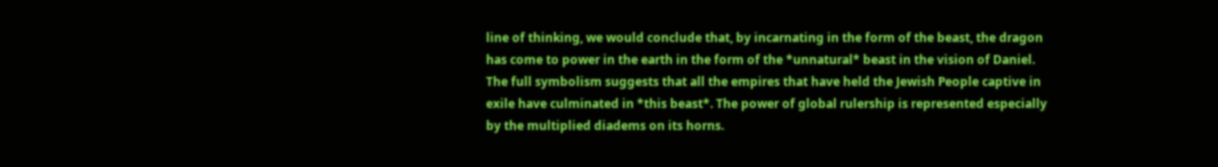line of thinking, we would conclude that, by incarnating in the form of the beast, the dragon has come to power in the earth in the form of the *unnatural* beast in the vision of Daniel. The full symbolism suggests that all the empires that have held the Jewish People captive in exile have culminated in *this beast*. The power of global rulership is represented especially by the multiplied diadems on its horns.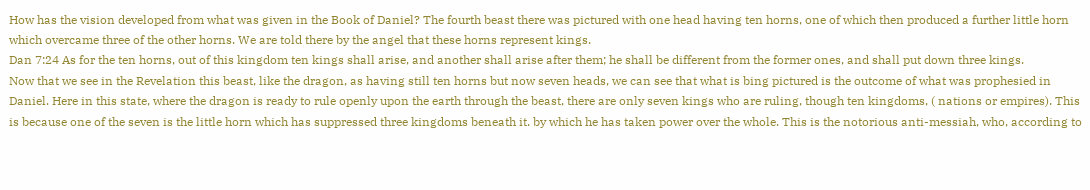How has the vision developed from what was given in the Book of Daniel? The fourth beast there was pictured with one head having ten horns, one of which then produced a further little horn which overcame three of the other horns. We are told there by the angel that these horns represent kings.
Dan 7:24 As for the ten horns, out of this kingdom ten kings shall arise, and another shall arise after them; he shall be different from the former ones, and shall put down three kings.
Now that we see in the Revelation this beast, like the dragon, as having still ten horns but now seven heads, we can see that what is bing pictured is the outcome of what was prophesied in Daniel. Here in this state, where the dragon is ready to rule openly upon the earth through the beast, there are only seven kings who are ruling, though ten kingdoms, ( nations or empires). This is because one of the seven is the little horn which has suppressed three kingdoms beneath it. by which he has taken power over the whole. This is the notorious anti-messiah, who, according to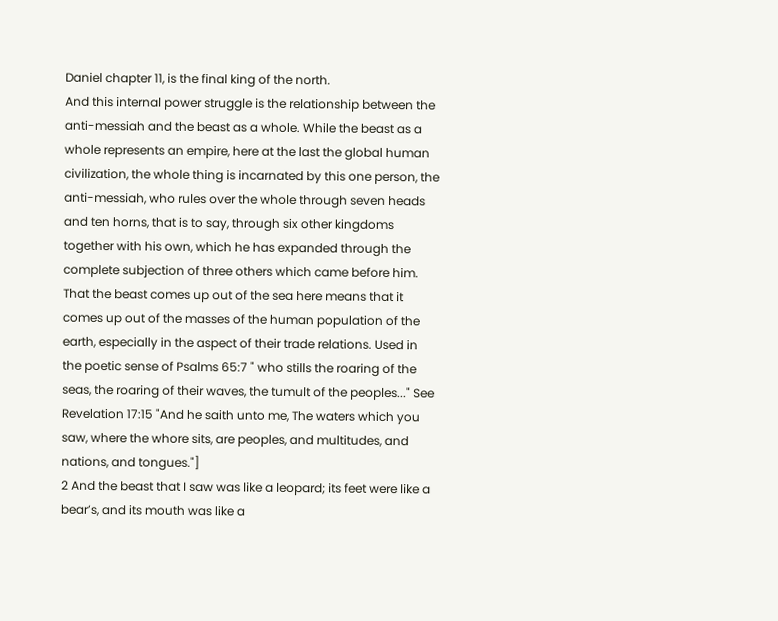Daniel chapter 11, is the final king of the north.
And this internal power struggle is the relationship between the anti-messiah and the beast as a whole. While the beast as a whole represents an empire, here at the last the global human civilization, the whole thing is incarnated by this one person, the anti-messiah, who rules over the whole through seven heads and ten horns, that is to say, through six other kingdoms together with his own, which he has expanded through the complete subjection of three others which came before him.
That the beast comes up out of the sea here means that it comes up out of the masses of the human population of the earth, especially in the aspect of their trade relations. Used in the poetic sense of Psalms 65:7 " who stills the roaring of the seas, the roaring of their waves, the tumult of the peoples..." See Revelation 17:15 "And he saith unto me, The waters which you saw, where the whore sits, are peoples, and multitudes, and nations, and tongues."]
2 And the beast that I saw was like a leopard; its feet were like a bear’s, and its mouth was like a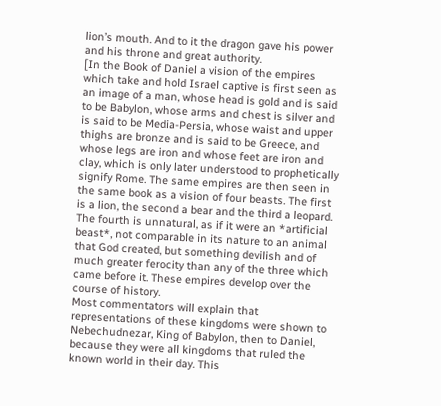lion’s mouth. And to it the dragon gave his power and his throne and great authority.
[In the Book of Daniel a vision of the empires which take and hold Israel captive is first seen as an image of a man, whose head is gold and is said to be Babylon, whose arms and chest is silver and is said to be Media-Persia, whose waist and upper thighs are bronze and is said to be Greece, and whose legs are iron and whose feet are iron and clay, which is only later understood to prophetically signify Rome. The same empires are then seen in the same book as a vision of four beasts. The first is a lion, the second a bear and the third a leopard. The fourth is unnatural, as if it were an *artificial beast*, not comparable in its nature to an animal that God created, but something devilish and of much greater ferocity than any of the three which came before it. These empires develop over the course of history.
Most commentators will explain that representations of these kingdoms were shown to Nebechudnezar, King of Babylon, then to Daniel, because they were all kingdoms that ruled the known world in their day. This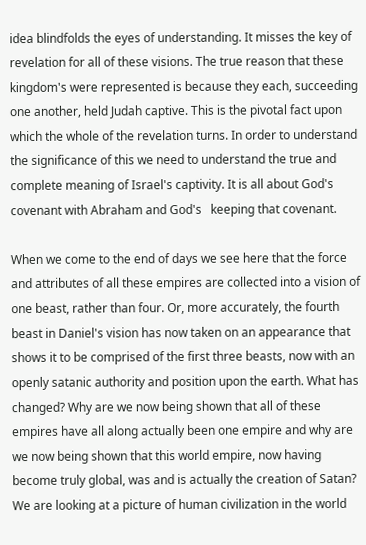idea blindfolds the eyes of understanding. It misses the key of revelation for all of these visions. The true reason that these kingdom's were represented is because they each, succeeding one another, held Judah captive. This is the pivotal fact upon which the whole of the revelation turns. In order to understand the significance of this we need to understand the true and complete meaning of Israel's captivity. It is all about God's covenant with Abraham and God's   keeping that covenant.

When we come to the end of days we see here that the force and attributes of all these empires are collected into a vision of one beast, rather than four. Or, more accurately, the fourth beast in Daniel's vision has now taken on an appearance that shows it to be comprised of the first three beasts, now with an openly satanic authority and position upon the earth. What has changed? Why are we now being shown that all of these empires have all along actually been one empire and why are we now being shown that this world empire, now having become truly global, was and is actually the creation of Satan?
We are looking at a picture of human civilization in the world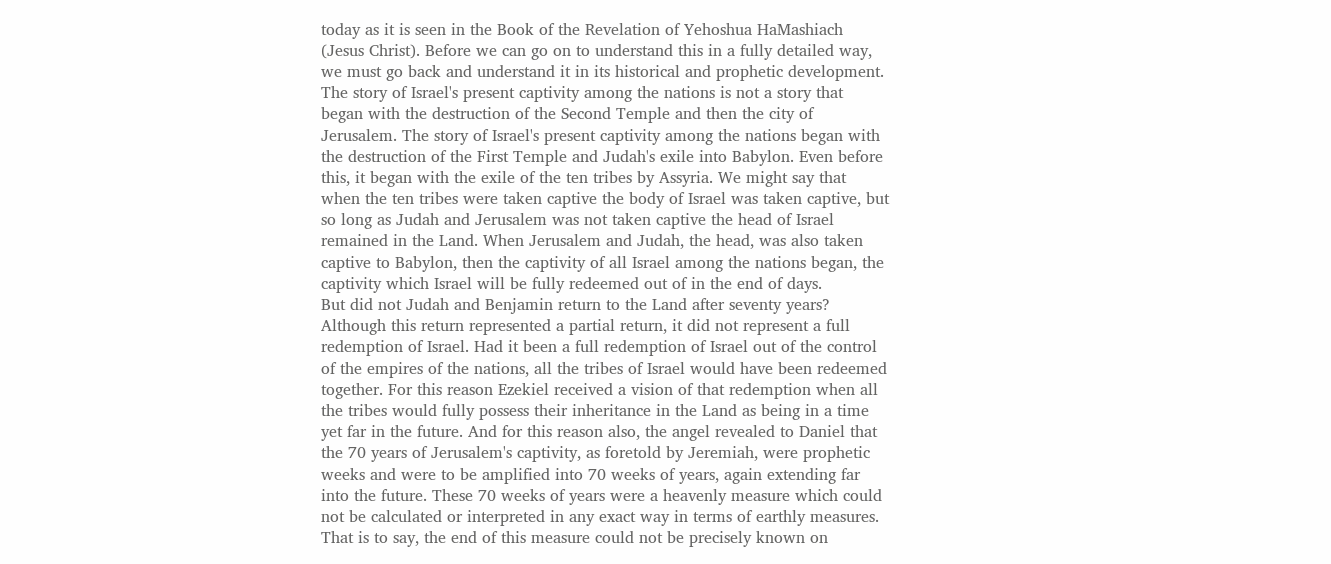today as it is seen in the Book of the Revelation of Yehoshua HaMashiach (Jesus Christ). Before we can go on to understand this in a fully detailed way, we must go back and understand it in its historical and prophetic development. The story of Israel's present captivity among the nations is not a story that began with the destruction of the Second Temple and then the city of Jerusalem. The story of Israel's present captivity among the nations began with the destruction of the First Temple and Judah's exile into Babylon. Even before this, it began with the exile of the ten tribes by Assyria. We might say that when the ten tribes were taken captive the body of Israel was taken captive, but so long as Judah and Jerusalem was not taken captive the head of Israel remained in the Land. When Jerusalem and Judah, the head, was also taken captive to Babylon, then the captivity of all Israel among the nations began, the captivity which Israel will be fully redeemed out of in the end of days.
But did not Judah and Benjamin return to the Land after seventy years? Although this return represented a partial return, it did not represent a full redemption of Israel. Had it been a full redemption of Israel out of the control of the empires of the nations, all the tribes of Israel would have been redeemed together. For this reason Ezekiel received a vision of that redemption when all the tribes would fully possess their inheritance in the Land as being in a time yet far in the future. And for this reason also, the angel revealed to Daniel that the 70 years of Jerusalem's captivity, as foretold by Jeremiah, were prophetic weeks and were to be amplified into 70 weeks of years, again extending far into the future. These 70 weeks of years were a heavenly measure which could not be calculated or interpreted in any exact way in terms of earthly measures. That is to say, the end of this measure could not be precisely known on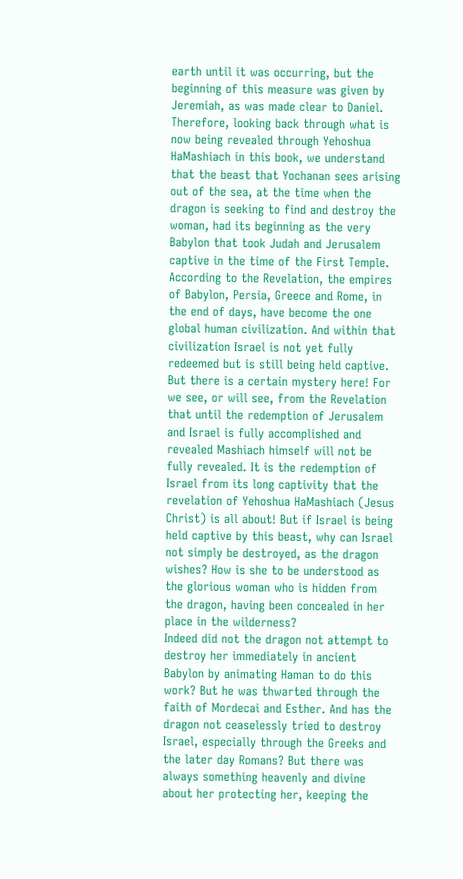earth until it was occurring, but the beginning of this measure was given by Jeremiah, as was made clear to Daniel. Therefore, looking back through what is now being revealed through Yehoshua HaMashiach in this book, we understand that the beast that Yochanan sees arising out of the sea, at the time when the dragon is seeking to find and destroy the woman, had its beginning as the very Babylon that took Judah and Jerusalem captive in the time of the First Temple.
According to the Revelation, the empires of Babylon, Persia, Greece and Rome, in the end of days, have become the one global human civilization. And within that civilization Israel is not yet fully redeemed but is still being held captive. But there is a certain mystery here! For we see, or will see, from the Revelation that until the redemption of Jerusalem and Israel is fully accomplished and revealed Mashiach himself will not be fully revealed. It is the redemption of Israel from its long captivity that the revelation of Yehoshua HaMashiach (Jesus Christ) is all about! But if Israel is being held captive by this beast, why can Israel not simply be destroyed, as the dragon wishes? How is she to be understood as the glorious woman who is hidden from the dragon, having been concealed in her place in the wilderness?
Indeed did not the dragon not attempt to destroy her immediately in ancient Babylon by animating Haman to do this work? But he was thwarted through the faith of Mordecai and Esther. And has the dragon not ceaselessly tried to destroy Israel, especially through the Greeks and the later day Romans? But there was always something heavenly and divine about her protecting her, keeping the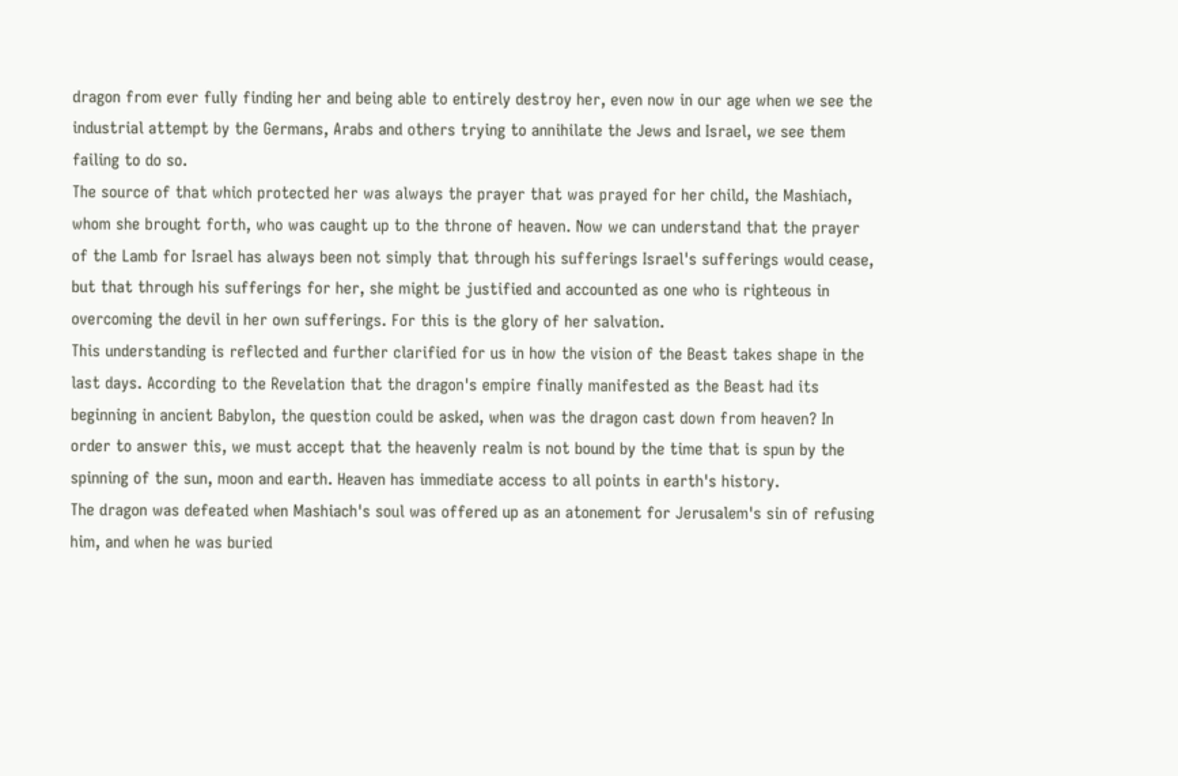dragon from ever fully finding her and being able to entirely destroy her, even now in our age when we see the industrial attempt by the Germans, Arabs and others trying to annihilate the Jews and Israel, we see them failing to do so.
The source of that which protected her was always the prayer that was prayed for her child, the Mashiach, whom she brought forth, who was caught up to the throne of heaven. Now we can understand that the prayer of the Lamb for Israel has always been not simply that through his sufferings Israel's sufferings would cease, but that through his sufferings for her, she might be justified and accounted as one who is righteous in overcoming the devil in her own sufferings. For this is the glory of her salvation.
This understanding is reflected and further clarified for us in how the vision of the Beast takes shape in the last days. According to the Revelation that the dragon's empire finally manifested as the Beast had its beginning in ancient Babylon, the question could be asked, when was the dragon cast down from heaven? In order to answer this, we must accept that the heavenly realm is not bound by the time that is spun by the spinning of the sun, moon and earth. Heaven has immediate access to all points in earth's history.
The dragon was defeated when Mashiach's soul was offered up as an atonement for Jerusalem's sin of refusing him, and when he was buried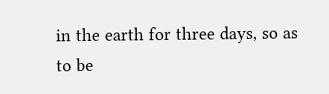in the earth for three days, so as to be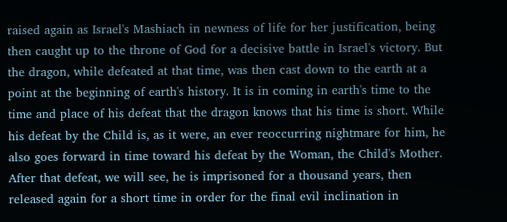raised again as Israel's Mashiach in newness of life for her justification, being then caught up to the throne of God for a decisive battle in Israel's victory. But the dragon, while defeated at that time, was then cast down to the earth at a point at the beginning of earth's history. It is in coming in earth's time to the time and place of his defeat that the dragon knows that his time is short. While his defeat by the Child is, as it were, an ever reoccurring nightmare for him, he also goes forward in time toward his defeat by the Woman, the Child's Mother. After that defeat, we will see, he is imprisoned for a thousand years, then released again for a short time in order for the final evil inclination in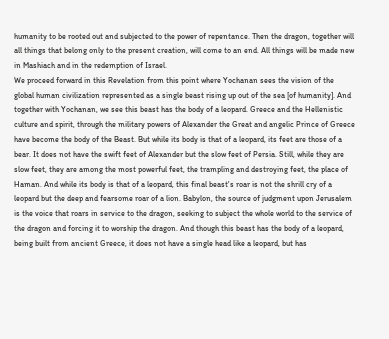humanity to be rooted out and subjected to the power of repentance. Then the dragon, together will all things that belong only to the present creation, will come to an end. All things will be made new in Mashiach and in the redemption of Israel.
We proceed forward in this Revelation from this point where Yochanan sees the vision of the global human civilization represented as a single beast rising up out of the sea [of humanity]. And together with Yochanan, we see this beast has the body of a leopard. Greece and the Hellenistic culture and spirit, through the military powers of Alexander the Great and angelic Prince of Greece have become the body of the Beast. But while its body is that of a leopard, its feet are those of a bear. It does not have the swift feet of Alexander but the slow feet of Persia. Still, while they are slow feet, they are among the most powerful feet, the trampling and destroying feet, the place of Haman. And while its body is that of a leopard, this final beast's roar is not the shrill cry of a leopard but the deep and fearsome roar of a lion. Babylon, the source of judgment upon Jerusalem is the voice that roars in service to the dragon, seeking to subject the whole world to the service of the dragon and forcing it to worship the dragon. And though this beast has the body of a leopard, being built from ancient Greece, it does not have a single head like a leopard, but has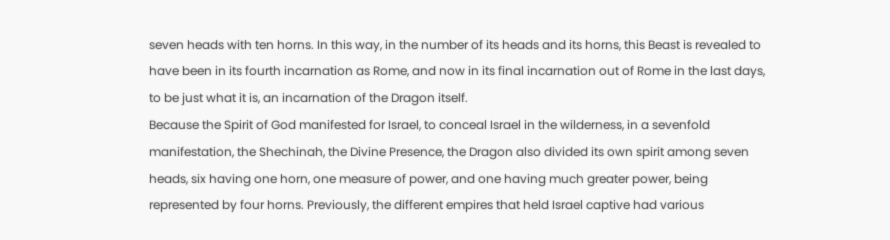seven heads with ten horns. In this way, in the number of its heads and its horns, this Beast is revealed to have been in its fourth incarnation as Rome, and now in its final incarnation out of Rome in the last days, to be just what it is, an incarnation of the Dragon itself.
Because the Spirit of God manifested for Israel, to conceal Israel in the wilderness, in a sevenfold manifestation, the Shechinah, the Divine Presence, the Dragon also divided its own spirit among seven heads, six having one horn, one measure of power, and one having much greater power, being represented by four horns. Previously, the different empires that held Israel captive had various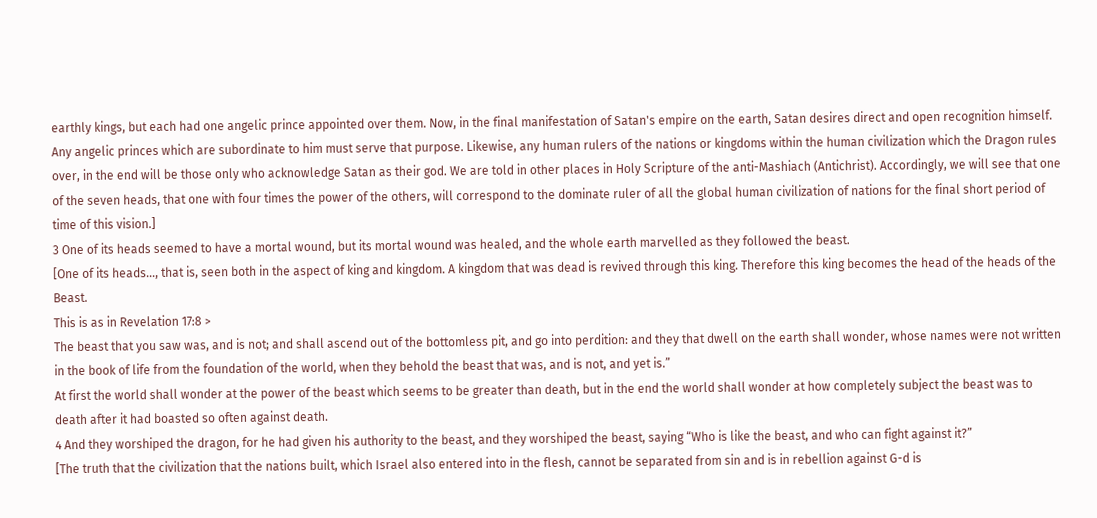earthly kings, but each had one angelic prince appointed over them. Now, in the final manifestation of Satan's empire on the earth, Satan desires direct and open recognition himself. Any angelic princes which are subordinate to him must serve that purpose. Likewise, any human rulers of the nations or kingdoms within the human civilization which the Dragon rules over, in the end will be those only who acknowledge Satan as their god. We are told in other places in Holy Scripture of the anti-Mashiach (Antichrist). Accordingly, we will see that one of the seven heads, that one with four times the power of the others, will correspond to the dominate ruler of all the global human civilization of nations for the final short period of time of this vision.]
3 One of its heads seemed to have a mortal wound, but its mortal wound was healed, and the whole earth marvelled as they followed the beast.
[One of its heads..., that is, seen both in the aspect of king and kingdom. A kingdom that was dead is revived through this king. Therefore this king becomes the head of the heads of the Beast.
This is as in Revelation 17:8 >
The beast that you saw was, and is not; and shall ascend out of the bottomless pit, and go into perdition: and they that dwell on the earth shall wonder, whose names were not written in the book of life from the foundation of the world, when they behold the beast that was, and is not, and yet is.”
At first the world shall wonder at the power of the beast which seems to be greater than death, but in the end the world shall wonder at how completely subject the beast was to death after it had boasted so often against death.
4 And they worshiped the dragon, for he had given his authority to the beast, and they worshiped the beast, saying “Who is like the beast, and who can fight against it?”
[The truth that the civilization that the nations built, which Israel also entered into in the flesh, cannot be separated from sin and is in rebellion against G-d is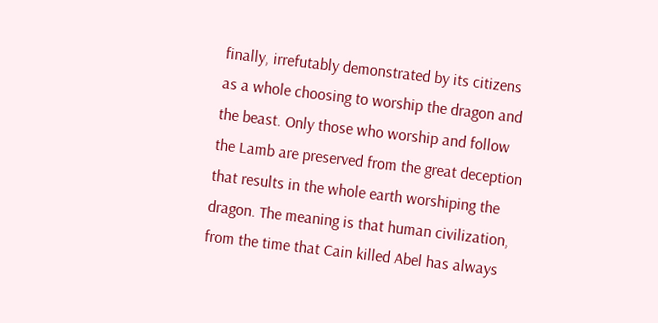finally, irrefutably demonstrated by its citizens as a whole choosing to worship the dragon and the beast. Only those who worship and follow the Lamb are preserved from the great deception that results in the whole earth worshiping the dragon. The meaning is that human civilization, from the time that Cain killed Abel has always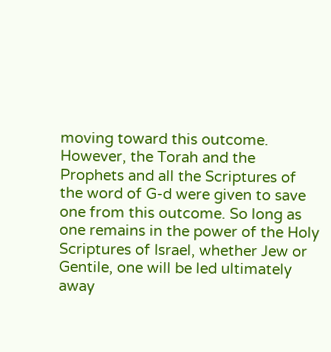moving toward this outcome.
However, the Torah and the Prophets and all the Scriptures of the word of G-d were given to save one from this outcome. So long as one remains in the power of the Holy Scriptures of Israel, whether Jew or Gentile, one will be led ultimately away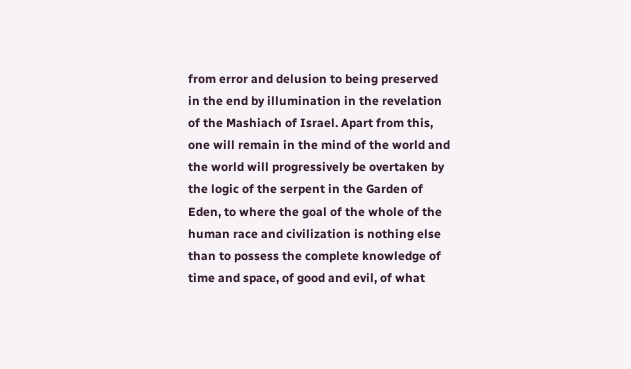from error and delusion to being preserved in the end by illumination in the revelation of the Mashiach of Israel. Apart from this, one will remain in the mind of the world and the world will progressively be overtaken by the logic of the serpent in the Garden of Eden, to where the goal of the whole of the human race and civilization is nothing else than to possess the complete knowledge of time and space, of good and evil, of what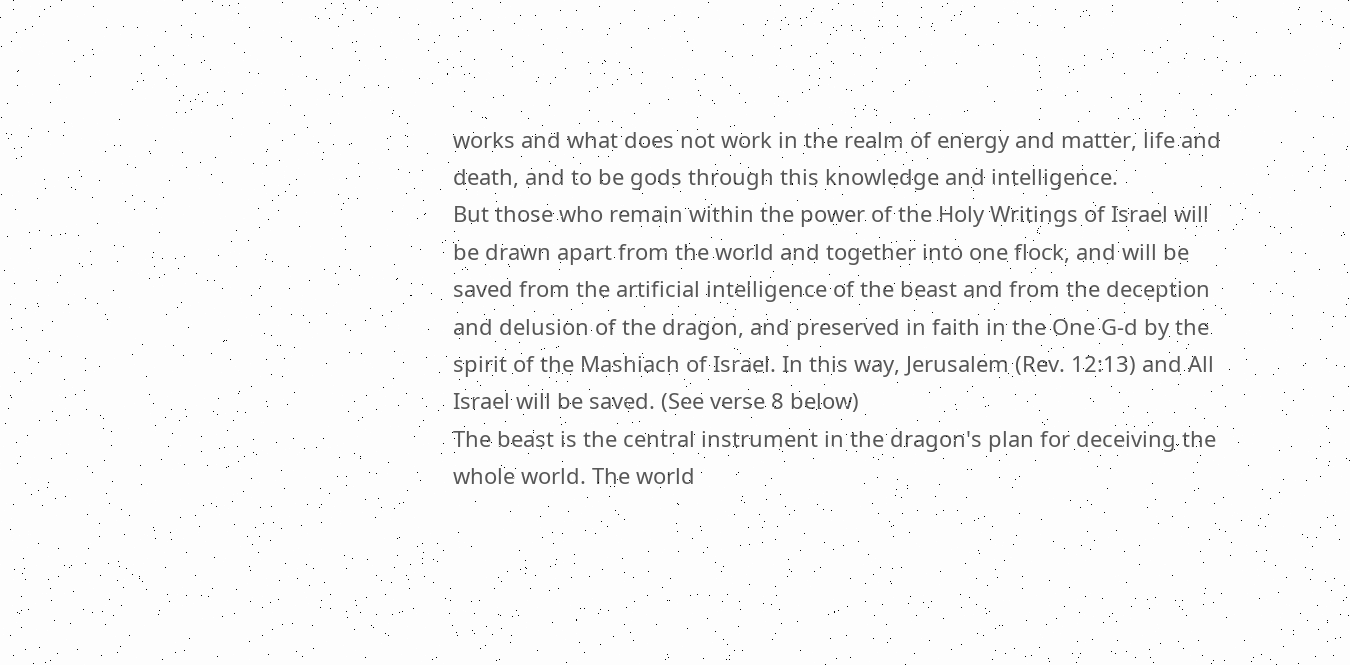works and what does not work in the realm of energy and matter, life and death, and to be gods through this knowledge and intelligence.
But those who remain within the power of the Holy Writings of Israel will be drawn apart from the world and together into one flock, and will be saved from the artificial intelligence of the beast and from the deception and delusion of the dragon, and preserved in faith in the One G-d by the spirit of the Mashiach of Israel. In this way, Jerusalem (Rev. 12:13) and All Israel will be saved. (See verse 8 below)
The beast is the central instrument in the dragon's plan for deceiving the whole world. The world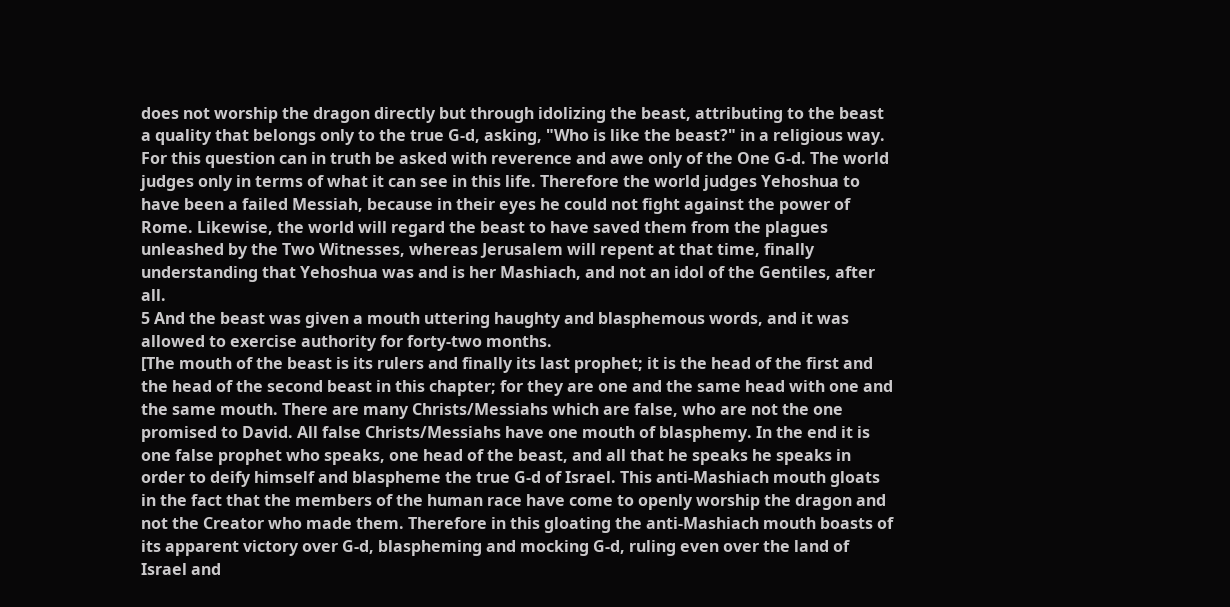does not worship the dragon directly but through idolizing the beast, attributing to the beast a quality that belongs only to the true G-d, asking, "Who is like the beast?" in a religious way. For this question can in truth be asked with reverence and awe only of the One G-d. The world judges only in terms of what it can see in this life. Therefore the world judges Yehoshua to have been a failed Messiah, because in their eyes he could not fight against the power of Rome. Likewise, the world will regard the beast to have saved them from the plagues unleashed by the Two Witnesses, whereas Jerusalem will repent at that time, finally understanding that Yehoshua was and is her Mashiach, and not an idol of the Gentiles, after all.
5 And the beast was given a mouth uttering haughty and blasphemous words, and it was allowed to exercise authority for forty-two months.
[The mouth of the beast is its rulers and finally its last prophet; it is the head of the first and the head of the second beast in this chapter; for they are one and the same head with one and the same mouth. There are many Christs/Messiahs which are false, who are not the one promised to David. All false Christs/Messiahs have one mouth of blasphemy. In the end it is one false prophet who speaks, one head of the beast, and all that he speaks he speaks in order to deify himself and blaspheme the true G-d of Israel. This anti-Mashiach mouth gloats in the fact that the members of the human race have come to openly worship the dragon and not the Creator who made them. Therefore in this gloating the anti-Mashiach mouth boasts of its apparent victory over G-d, blaspheming and mocking G-d, ruling even over the land of Israel and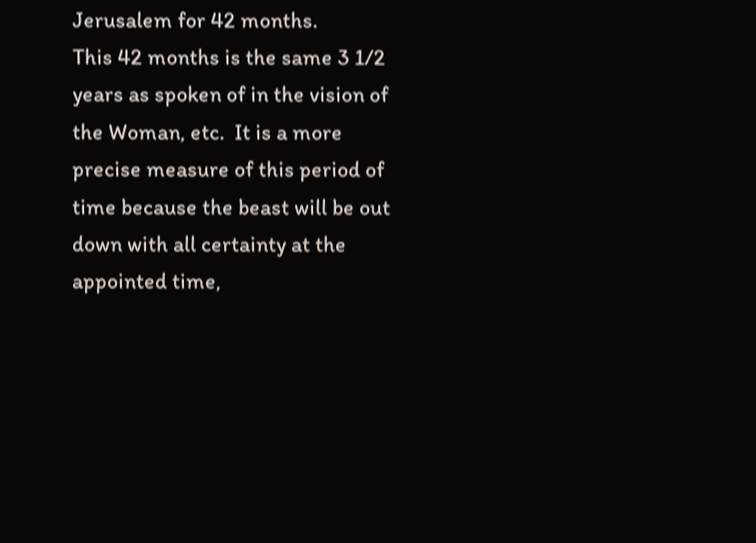Jerusalem for 42 months.
This 42 months is the same 3 1/2 years as spoken of in the vision of the Woman, etc.  It is a more precise measure of this period of time because the beast will be out down with all certainty at the appointed time,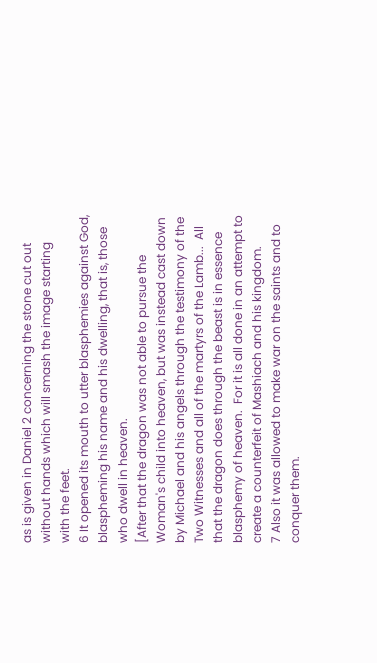as is given in Daniel 2 concerning the stone cut out without hands which will smash the image starting with the feet.
6 It opened its mouth to utter blasphemies against God, blaspheming his name and his dwelling, that is, those who dwell in heaven.
[After that the dragon was not able to pursue the Woman's child into heaven, but was instead cast down by Michael and his angels through the testimony of the Two Witnesses and all of the martyrs of the Lamb...  All that the dragon does through the beast is in essence blasphemy of heaven.  For it is all done in an attempt to create a counterfeit of Mashiach and his kingdom.
7 Also it was allowed to make war on the saints and to conquer them.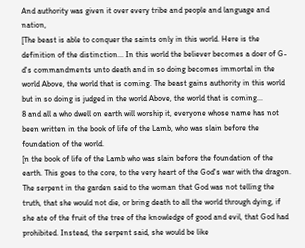And authority was given it over every tribe and people and language and nation,
[The beast is able to conquer the saints only in this world. Here is the definition of the distinction... In this world the believer becomes a doer of G-d's commandments unto death and in so doing becomes immortal in the world Above, the world that is coming. The beast gains authority in this world but in so doing is judged in the world Above, the world that is coming...
8 and all a who dwell on earth will worship it, everyone whose name has not been written in the book of life of the Lamb, who was slain before the foundation of the world.
[n the book of life of the Lamb who was slain before the foundation of the earth. This goes to the core, to the very heart of the God's war with the dragon.  The serpent in the garden said to the woman that God was not telling the truth, that she would not die, or bring death to all the world through dying, if she ate of the fruit of the tree of the knowledge of good and evil, that God had prohibited. Instead, the serpent said, she would be like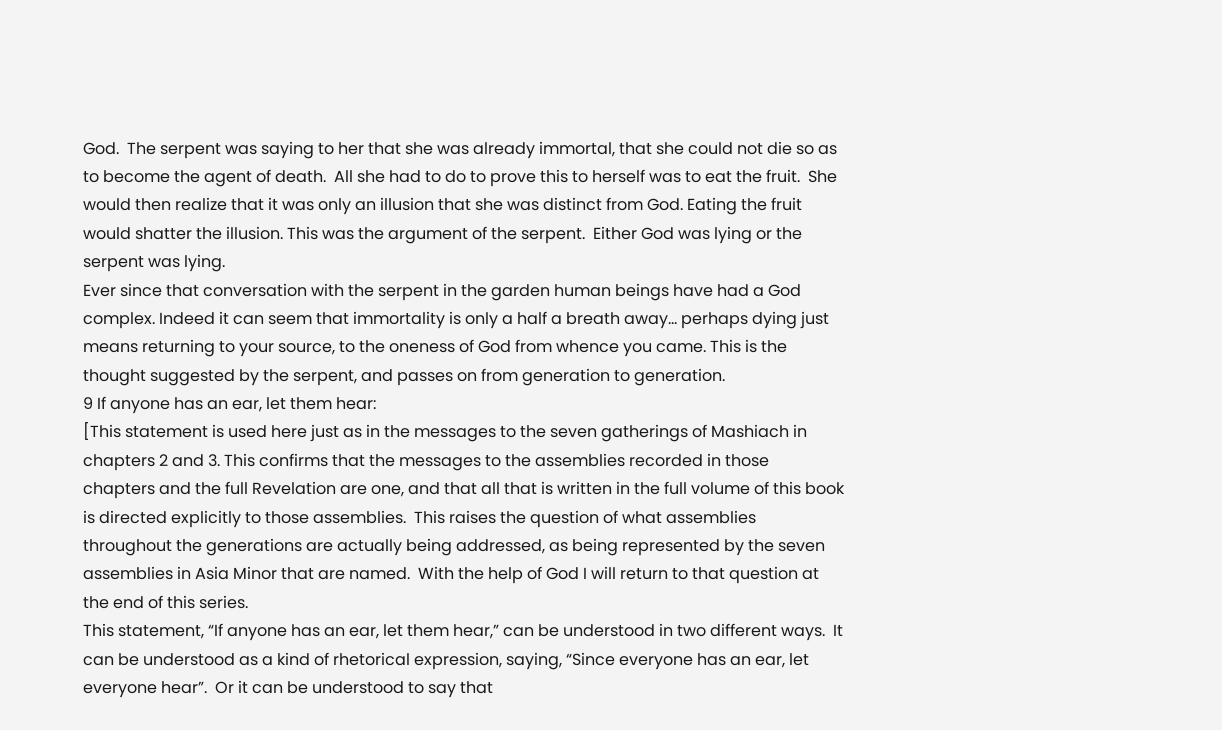God.  The serpent was saying to her that she was already immortal, that she could not die so as to become the agent of death.  All she had to do to prove this to herself was to eat the fruit.  She would then realize that it was only an illusion that she was distinct from God. Eating the fruit would shatter the illusion. This was the argument of the serpent.  Either God was lying or the serpent was lying.
Ever since that conversation with the serpent in the garden human beings have had a God complex. Indeed it can seem that immortality is only a half a breath away... perhaps dying just means returning to your source, to the oneness of God from whence you came. This is the thought suggested by the serpent, and passes on from generation to generation.
9 If anyone has an ear, let them hear:
[This statement is used here just as in the messages to the seven gatherings of Mashiach in chapters 2 and 3. This confirms that the messages to the assemblies recorded in those chapters and the full Revelation are one, and that all that is written in the full volume of this book is directed explicitly to those assemblies.  This raises the question of what assemblies throughout the generations are actually being addressed, as being represented by the seven assemblies in Asia Minor that are named.  With the help of God I will return to that question at the end of this series.
This statement, “If anyone has an ear, let them hear,” can be understood in two different ways.  It can be understood as a kind of rhetorical expression, saying, “Since everyone has an ear, let everyone hear”.  Or it can be understood to say that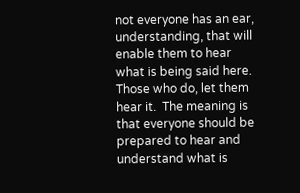not everyone has an ear, understanding, that will enable them to hear what is being said here.  Those who do, let them hear it.  The meaning is that everyone should be prepared to hear and understand what is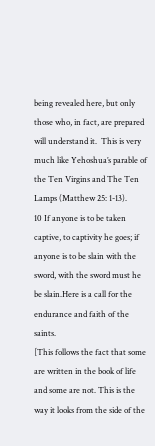being revealed here, but only those who, in fact, are prepared will understand it.  This is very much like Yehoshua’s parable of the Ten Virgins and The Ten Lamps (Matthew 25: 1-13).
10 If anyone is to be taken captive, to captivity he goes; if anyone is to be slain with the sword, with the sword must he be slain.Here is a call for the endurance and faith of the saints.
[This follows the fact that some are written in the book of life and some are not. This is the way it looks from the side of the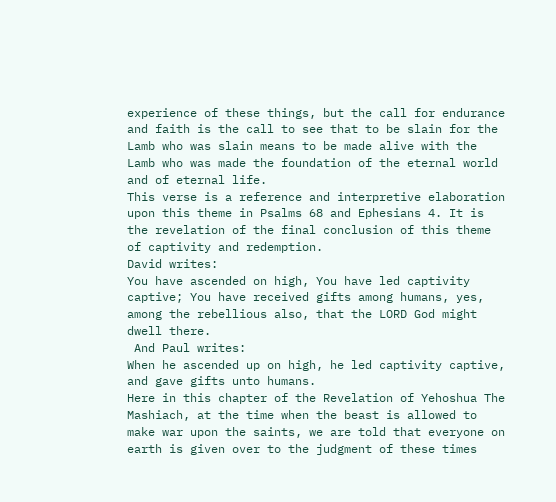experience of these things, but the call for endurance and faith is the call to see that to be slain for the Lamb who was slain means to be made alive with the Lamb who was made the foundation of the eternal world and of eternal life.
This verse is a reference and interpretive elaboration upon this theme in Psalms 68 and Ephesians 4. It is the revelation of the final conclusion of this theme of captivity and redemption.
David writes:
You have ascended on high, You have led captivity captive; You have received gifts among humans, yes, among the rebellious also, that the LORD God might dwell there.
 And Paul writes:
When he ascended up on high, he led captivity captive, and gave gifts unto humans.
Here in this chapter of the Revelation of Yehoshua The Mashiach, at the time when the beast is allowed to make war upon the saints, we are told that everyone on earth is given over to the judgment of these times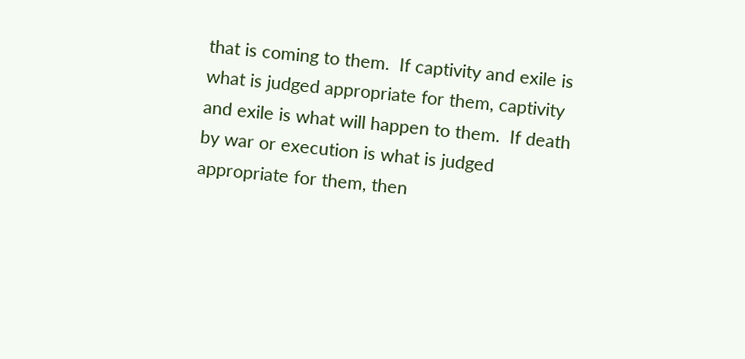that is coming to them.  If captivity and exile is what is judged appropriate for them, captivity and exile is what will happen to them.  If death by war or execution is what is judged appropriate for them, then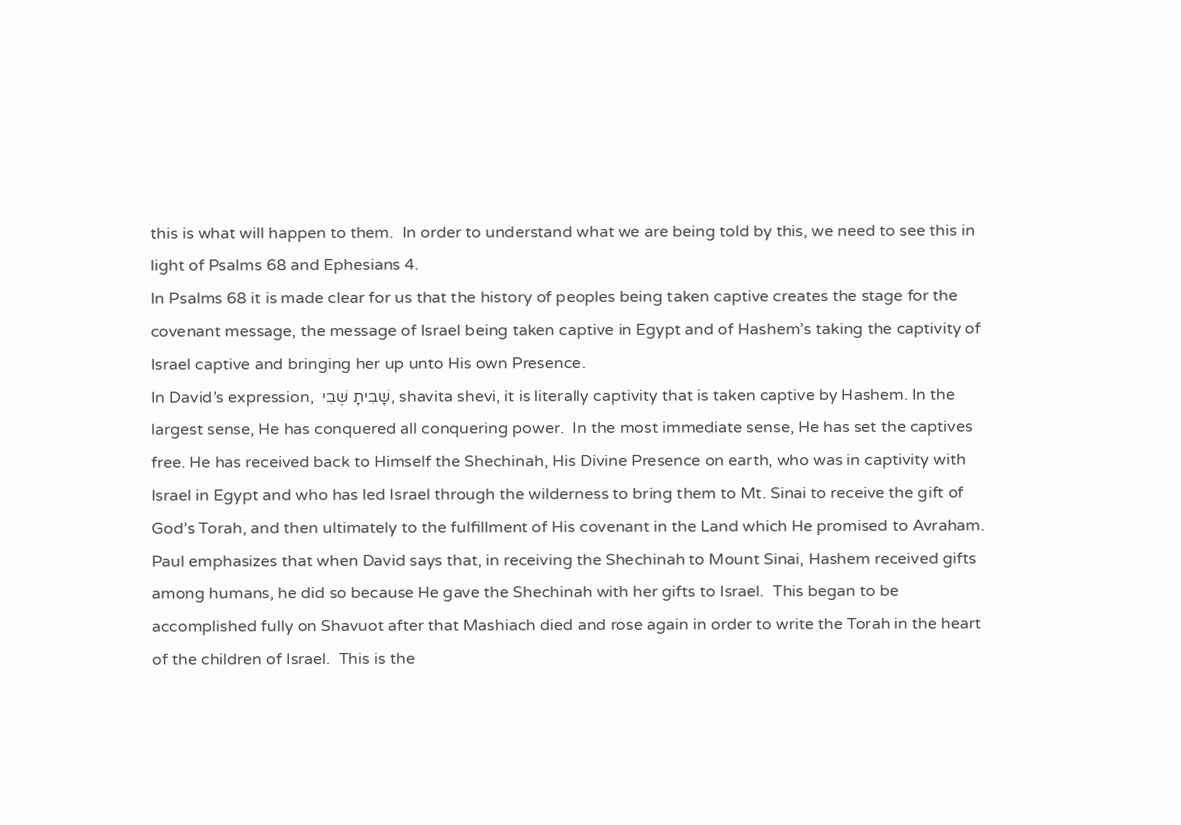this is what will happen to them.  In order to understand what we are being told by this, we need to see this in light of Psalms 68 and Ephesians 4.
In Psalms 68 it is made clear for us that the history of peoples being taken captive creates the stage for the covenant message, the message of Israel being taken captive in Egypt and of Hashem’s taking the captivity of Israel captive and bringing her up unto His own Presence.
In David’s expression,  שָׁבִיתָ שֶּׁבִי, shavita shevi, it is literally captivity that is taken captive by Hashem. In the largest sense, He has conquered all conquering power.  In the most immediate sense, He has set the captives free. He has received back to Himself the Shechinah, His Divine Presence on earth, who was in captivity with Israel in Egypt and who has led Israel through the wilderness to bring them to Mt. Sinai to receive the gift of God’s Torah, and then ultimately to the fulfillment of His covenant in the Land which He promised to Avraham.
Paul emphasizes that when David says that, in receiving the Shechinah to Mount Sinai, Hashem received gifts among humans, he did so because He gave the Shechinah with her gifts to Israel.  This began to be accomplished fully on Shavuot after that Mashiach died and rose again in order to write the Torah in the heart of the children of Israel.  This is the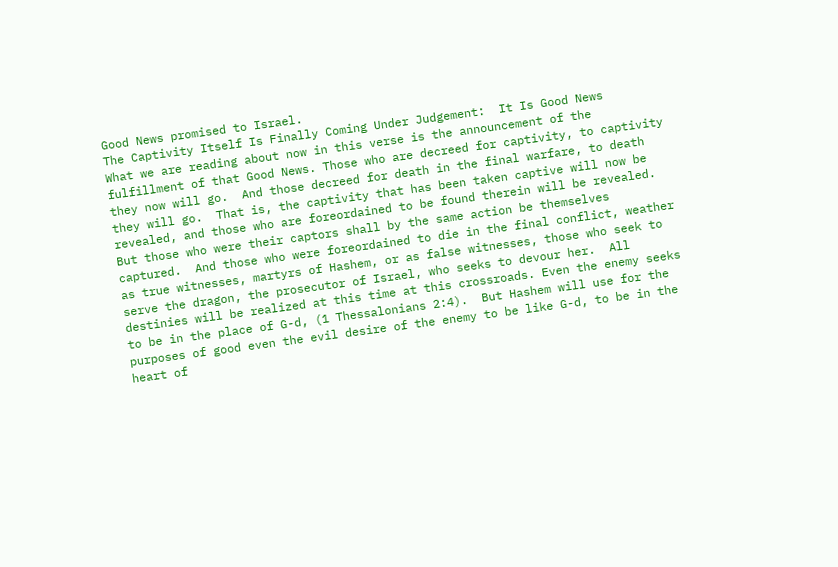Good News promised to Israel.
The Captivity Itself Is Finally Coming Under Judgement:  It Is Good News
What we are reading about now in this verse is the announcement of the fulfillment of that Good News. Those who are decreed for captivity, to captivity they now will go.  And those decreed for death in the final warfare, to death they will go.  That is, the captivity that has been taken captive will now be revealed, and those who are foreordained to be found therein will be revealed.  But those who were their captors shall by the same action be themselves captured.  And those who were foreordained to die in the final conflict, weather as true witnesses, martyrs of Hashem, or as false witnesses, those who seek to serve the dragon, the prosecutor of Israel, who seeks to devour her.  All destinies will be realized at this time at this crossroads. Even the enemy seeks to be in the place of G-d, (1 Thessalonians 2:4).  But Hashem will use for the purposes of good even the evil desire of the enemy to be like G-d, to be in the heart of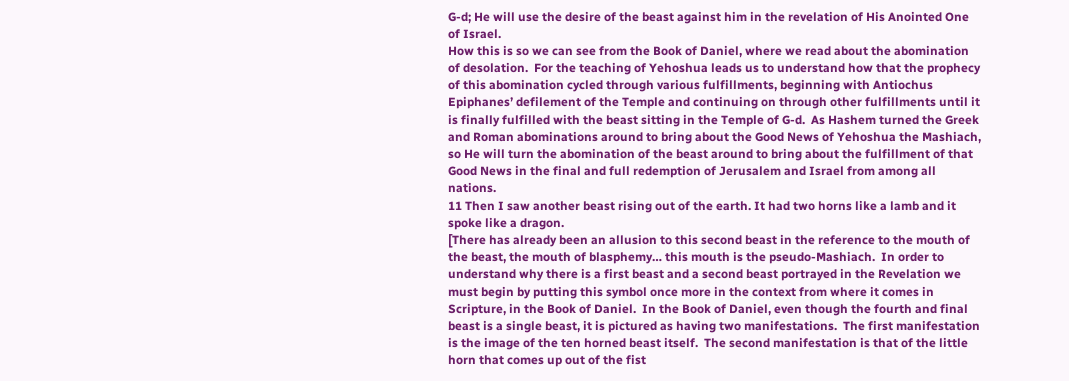G-d; He will use the desire of the beast against him in the revelation of His Anointed One of Israel.
How this is so we can see from the Book of Daniel, where we read about the abomination of desolation.  For the teaching of Yehoshua leads us to understand how that the prophecy of this abomination cycled through various fulfillments, beginning with Antiochus Epiphanes’ defilement of the Temple and continuing on through other fulfillments until it is finally fulfilled with the beast sitting in the Temple of G-d.  As Hashem turned the Greek and Roman abominations around to bring about the Good News of Yehoshua the Mashiach, so He will turn the abomination of the beast around to bring about the fulfillment of that Good News in the final and full redemption of Jerusalem and Israel from among all nations.
11 Then I saw another beast rising out of the earth. It had two horns like a lamb and it spoke like a dragon.
[There has already been an allusion to this second beast in the reference to the mouth of the beast, the mouth of blasphemy… this mouth is the pseudo-Mashiach.  In order to understand why there is a first beast and a second beast portrayed in the Revelation we must begin by putting this symbol once more in the context from where it comes in Scripture, in the Book of Daniel.  In the Book of Daniel, even though the fourth and final beast is a single beast, it is pictured as having two manifestations.  The first manifestation is the image of the ten horned beast itself.  The second manifestation is that of the little horn that comes up out of the fist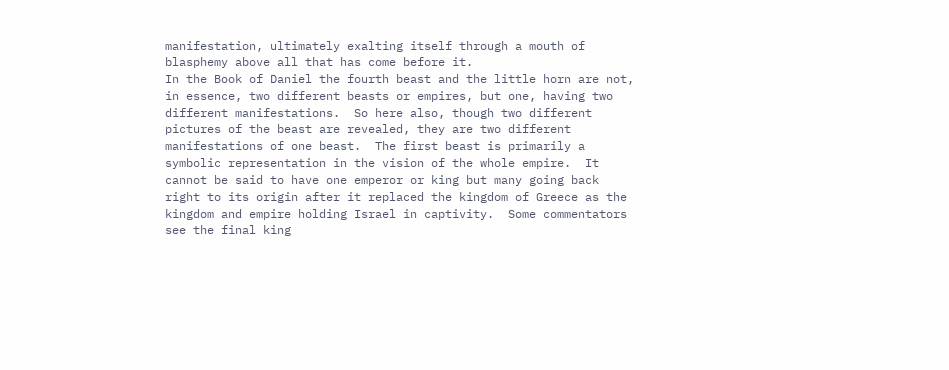manifestation, ultimately exalting itself through a mouth of blasphemy above all that has come before it.
In the Book of Daniel the fourth beast and the little horn are not, in essence, two different beasts or empires, but one, having two different manifestations.  So here also, though two different pictures of the beast are revealed, they are two different manifestations of one beast.  The first beast is primarily a symbolic representation in the vision of the whole empire.  It cannot be said to have one emperor or king but many going back right to its origin after it replaced the kingdom of Greece as the kingdom and empire holding Israel in captivity.  Some commentators see the final king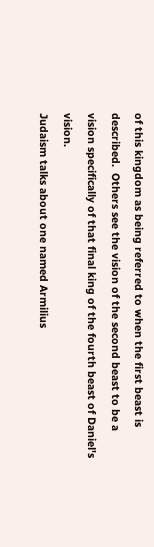of this kingdom as being referred to when the first beast is described.  Others see the vision of the second beast to be a vision specifically of that final king of the fourth beast of Daniel's vision.
Judaism talks about one named Armilius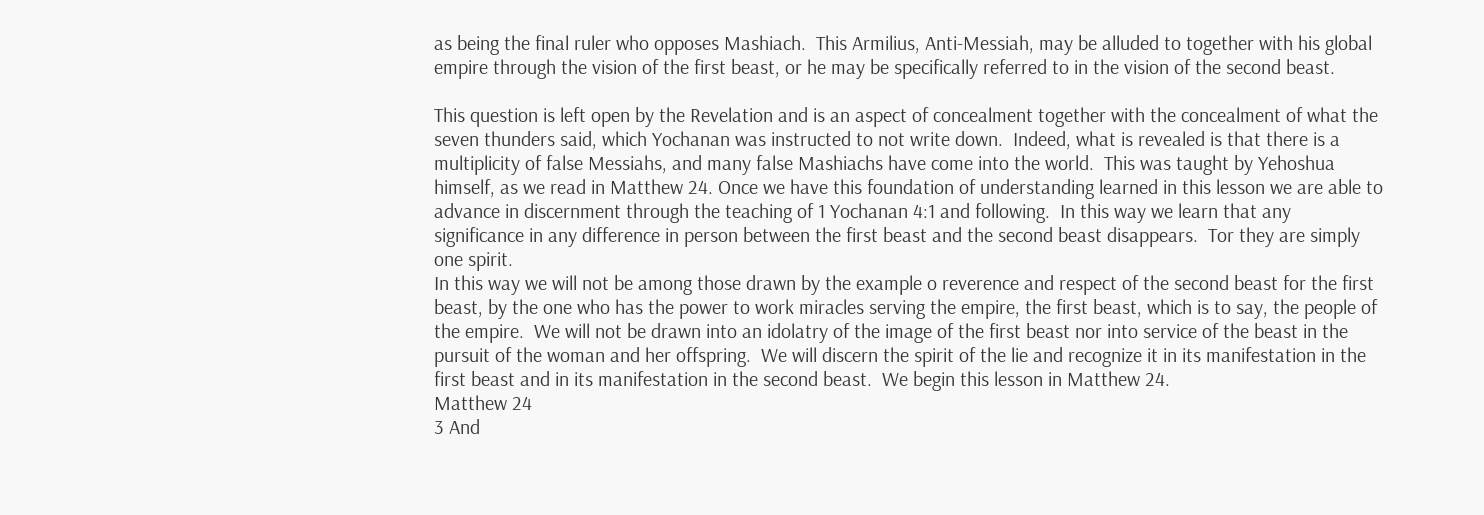as being the final ruler who opposes Mashiach.  This Armilius, Anti-Messiah, may be alluded to together with his global empire through the vision of the first beast, or he may be specifically referred to in the vision of the second beast.

This question is left open by the Revelation and is an aspect of concealment together with the concealment of what the seven thunders said, which Yochanan was instructed to not write down.  Indeed, what is revealed is that there is a multiplicity of false Messiahs, and many false Mashiachs have come into the world.  This was taught by Yehoshua himself, as we read in Matthew 24. Once we have this foundation of understanding learned in this lesson we are able to advance in discernment through the teaching of 1 Yochanan 4:1 and following.  In this way we learn that any significance in any difference in person between the first beast and the second beast disappears.  Tor they are simply one spirit.
In this way we will not be among those drawn by the example o reverence and respect of the second beast for the first beast, by the one who has the power to work miracles serving the empire, the first beast, which is to say, the people of the empire.  We will not be drawn into an idolatry of the image of the first beast nor into service of the beast in the pursuit of the woman and her offspring.  We will discern the spirit of the lie and recognize it in its manifestation in the first beast and in its manifestation in the second beast.  We begin this lesson in Matthew 24.
Matthew 24
3 And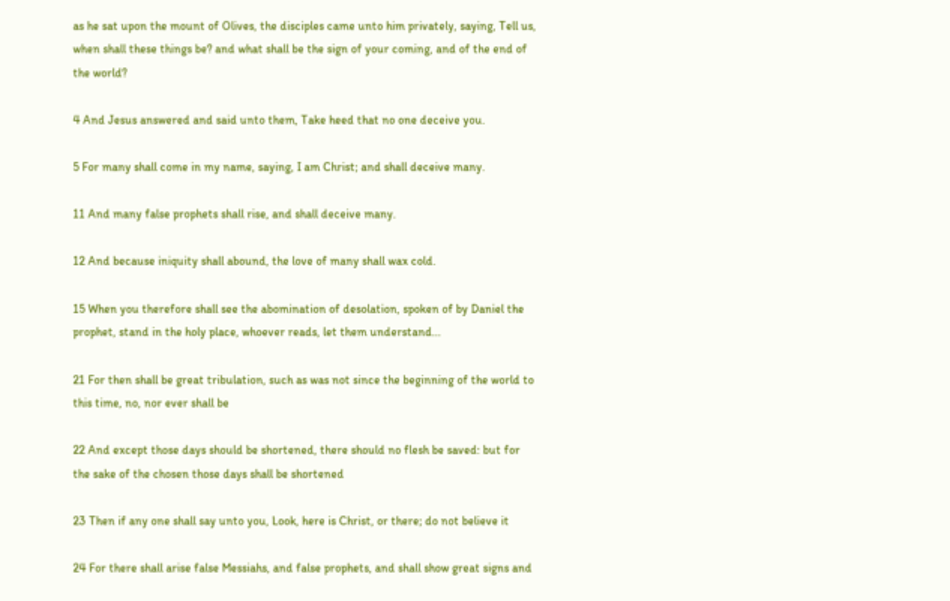as he sat upon the mount of Olives, the disciples came unto him privately, saying, Tell us, when shall these things be? and what shall be the sign of your coming, and of the end of the world?

4 And Jesus answered and said unto them, Take heed that no one deceive you.

5 For many shall come in my name, saying, I am Christ; and shall deceive many.

11 And many false prophets shall rise, and shall deceive many.

12 And because iniquity shall abound, the love of many shall wax cold.

15 When you therefore shall see the abomination of desolation, spoken of by Daniel the prophet, stand in the holy place, whoever reads, let them understand...

21 For then shall be great tribulation, such as was not since the beginning of the world to this time, no, nor ever shall be

22 And except those days should be shortened, there should no flesh be saved: but for the sake of the chosen those days shall be shortened

23 Then if any one shall say unto you, Look, here is Christ, or there; do not believe it

24 For there shall arise false Messiahs, and false prophets, and shall show great signs and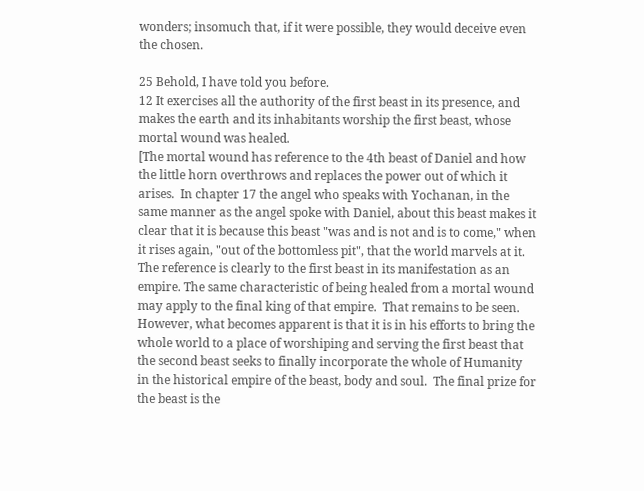wonders; insomuch that, if it were possible, they would deceive even the chosen.

25 Behold, I have told you before.
12 It exercises all the authority of the first beast in its presence, and makes the earth and its inhabitants worship the first beast, whose mortal wound was healed.
[The mortal wound has reference to the 4th beast of Daniel and how the little horn overthrows and replaces the power out of which it arises.  In chapter 17 the angel who speaks with Yochanan, in the same manner as the angel spoke with Daniel, about this beast makes it clear that it is because this beast "was and is not and is to come," when it rises again, "out of the bottomless pit", that the world marvels at it.  The reference is clearly to the first beast in its manifestation as an empire. The same characteristic of being healed from a mortal wound may apply to the final king of that empire.  That remains to be seen.  However, what becomes apparent is that it is in his efforts to bring the whole world to a place of worshiping and serving the first beast that the second beast seeks to finally incorporate the whole of Humanity in the historical empire of the beast, body and soul.  The final prize for the beast is the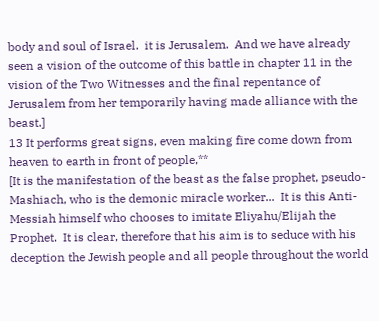body and soul of Israel.  it is Jerusalem.  And we have already seen a vision of the outcome of this battle in chapter 11 in the vision of the Two Witnesses and the final repentance of Jerusalem from her temporarily having made alliance with the beast.]
13 It performs great signs, even making fire come down from heaven to earth in front of people,**
[It is the manifestation of the beast as the false prophet, pseudo-Mashiach, who is the demonic miracle worker...  It is this Anti-Messiah himself who chooses to imitate Eliyahu/Elijah the Prophet.  It is clear, therefore that his aim is to seduce with his deception the Jewish people and all people throughout the world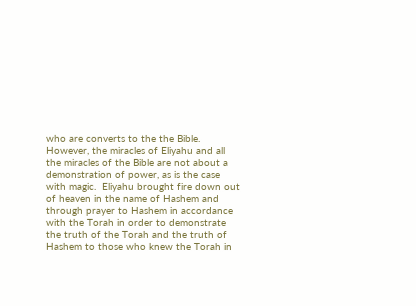who are converts to the the Bible.
However, the miracles of Eliyahu and all the miracles of the Bible are not about a demonstration of power, as is the case with magic.  Eliyahu brought fire down out of heaven in the name of Hashem and through prayer to Hashem in accordance with the Torah in order to demonstrate the truth of the Torah and the truth of Hashem to those who knew the Torah in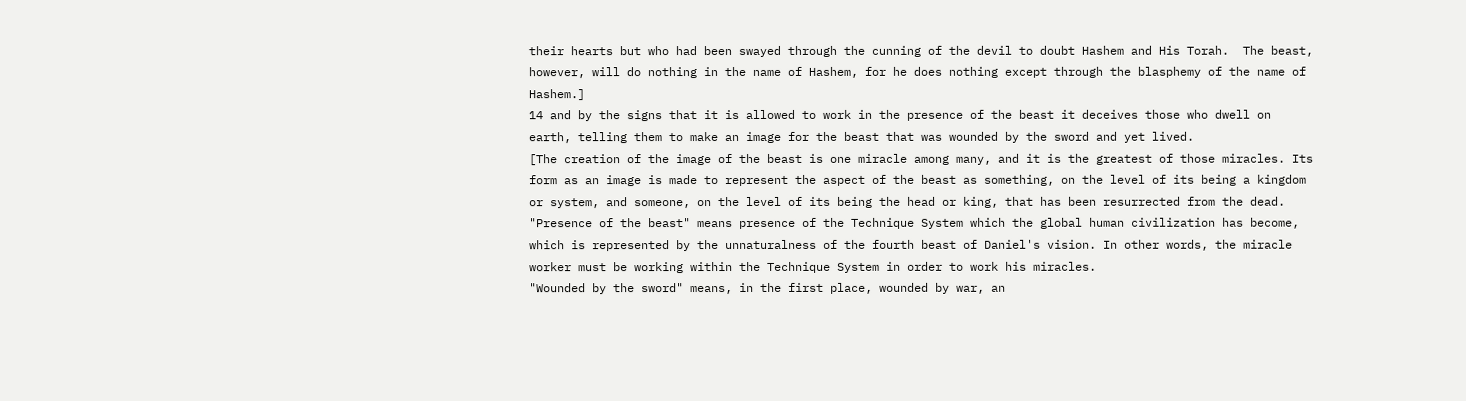their hearts but who had been swayed through the cunning of the devil to doubt Hashem and His Torah.  The beast, however, will do nothing in the name of Hashem, for he does nothing except through the blasphemy of the name of Hashem.]
14 and by the signs that it is allowed to work in the presence of the beast it deceives those who dwell on earth, telling them to make an image for the beast that was wounded by the sword and yet lived.
[The creation of the image of the beast is one miracle among many, and it is the greatest of those miracles. Its form as an image is made to represent the aspect of the beast as something, on the level of its being a kingdom or system, and someone, on the level of its being the head or king, that has been resurrected from the dead.
"Presence of the beast" means presence of the Technique System which the global human civilization has become, which is represented by the unnaturalness of the fourth beast of Daniel's vision. In other words, the miracle worker must be working within the Technique System in order to work his miracles.
"Wounded by the sword" means, in the first place, wounded by war, an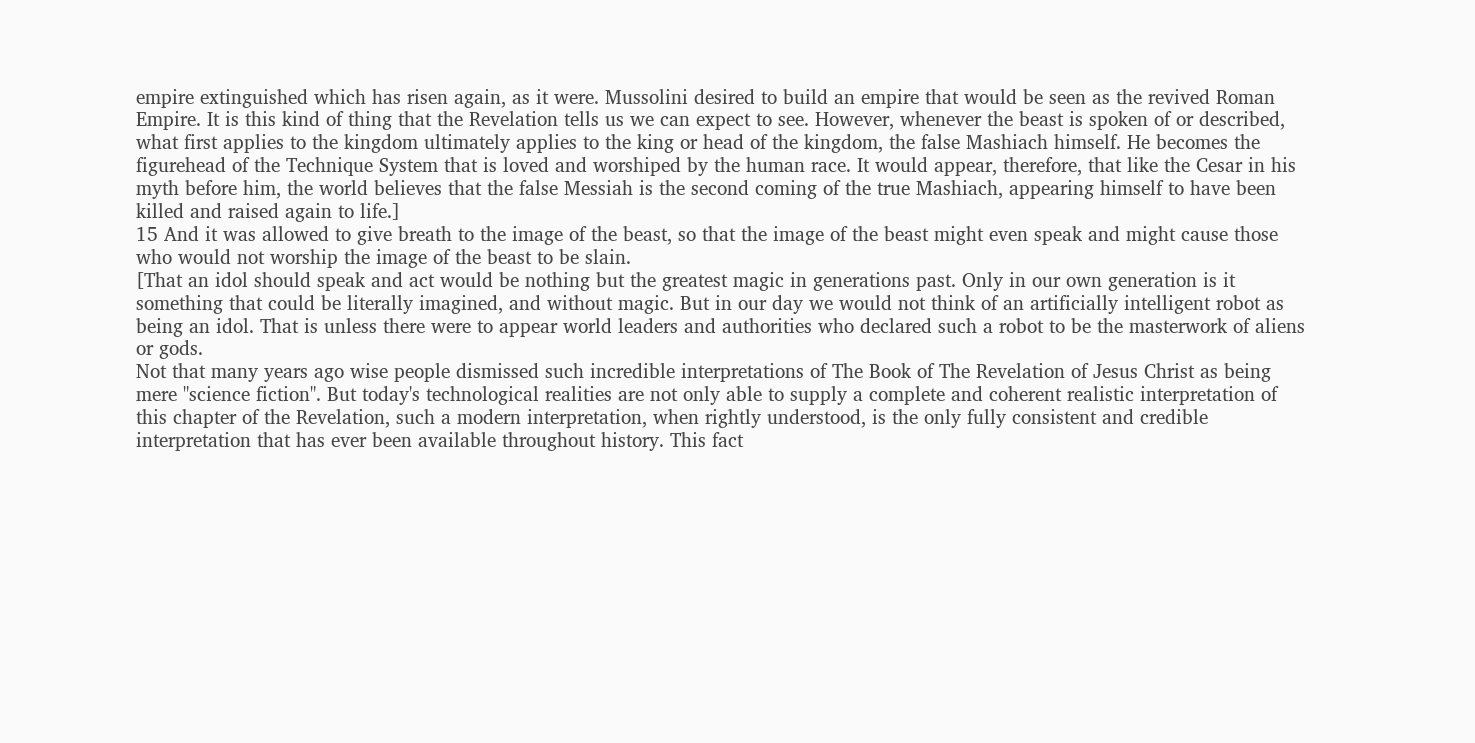empire extinguished which has risen again, as it were. Mussolini desired to build an empire that would be seen as the revived Roman Empire. It is this kind of thing that the Revelation tells us we can expect to see. However, whenever the beast is spoken of or described, what first applies to the kingdom ultimately applies to the king or head of the kingdom, the false Mashiach himself. He becomes the figurehead of the Technique System that is loved and worshiped by the human race. It would appear, therefore, that like the Cesar in his myth before him, the world believes that the false Messiah is the second coming of the true Mashiach, appearing himself to have been killed and raised again to life.]
15 And it was allowed to give breath to the image of the beast, so that the image of the beast might even speak and might cause those who would not worship the image of the beast to be slain.
[That an idol should speak and act would be nothing but the greatest magic in generations past. Only in our own generation is it something that could be literally imagined, and without magic. But in our day we would not think of an artificially intelligent robot as being an idol. That is unless there were to appear world leaders and authorities who declared such a robot to be the masterwork of aliens or gods.
Not that many years ago wise people dismissed such incredible interpretations of The Book of The Revelation of Jesus Christ as being mere "science fiction". But today's technological realities are not only able to supply a complete and coherent realistic interpretation of this chapter of the Revelation, such a modern interpretation, when rightly understood, is the only fully consistent and credible interpretation that has ever been available throughout history. This fact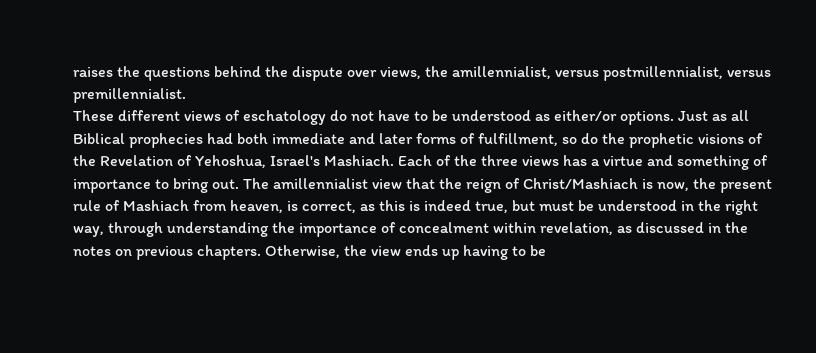raises the questions behind the dispute over views, the amillennialist, versus postmillennialist, versus premillennialist.
These different views of eschatology do not have to be understood as either/or options. Just as all Biblical prophecies had both immediate and later forms of fulfillment, so do the prophetic visions of the Revelation of Yehoshua, Israel's Mashiach. Each of the three views has a virtue and something of importance to bring out. The amillennialist view that the reign of Christ/Mashiach is now, the present rule of Mashiach from heaven, is correct, as this is indeed true, but must be understood in the right way, through understanding the importance of concealment within revelation, as discussed in the notes on previous chapters. Otherwise, the view ends up having to be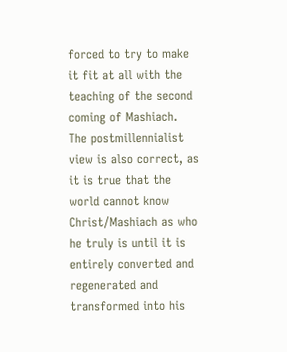forced to try to make it fit at all with the teaching of the second coming of Mashiach.
The postmillennialist view is also correct, as it is true that the world cannot know Christ/Mashiach as who he truly is until it is entirely converted and regenerated and transformed into his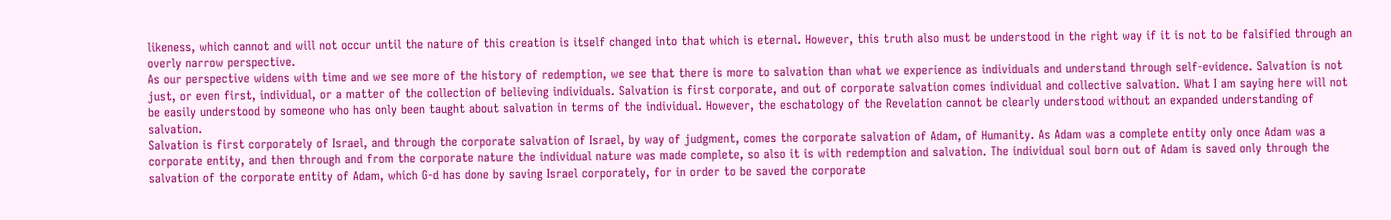likeness, which cannot and will not occur until the nature of this creation is itself changed into that which is eternal. However, this truth also must be understood in the right way if it is not to be falsified through an overly narrow perspective.
As our perspective widens with time and we see more of the history of redemption, we see that there is more to salvation than what we experience as individuals and understand through self-evidence. Salvation is not just, or even first, individual, or a matter of the collection of believing individuals. Salvation is first corporate, and out of corporate salvation comes individual and collective salvation. What I am saying here will not be easily understood by someone who has only been taught about salvation in terms of the individual. However, the eschatology of the Revelation cannot be clearly understood without an expanded understanding of salvation.
Salvation is first corporately of Israel, and through the corporate salvation of Israel, by way of judgment, comes the corporate salvation of Adam, of Humanity. As Adam was a complete entity only once Adam was a corporate entity, and then through and from the corporate nature the individual nature was made complete, so also it is with redemption and salvation. The individual soul born out of Adam is saved only through the salvation of the corporate entity of Adam, which G-d has done by saving Israel corporately, for in order to be saved the corporate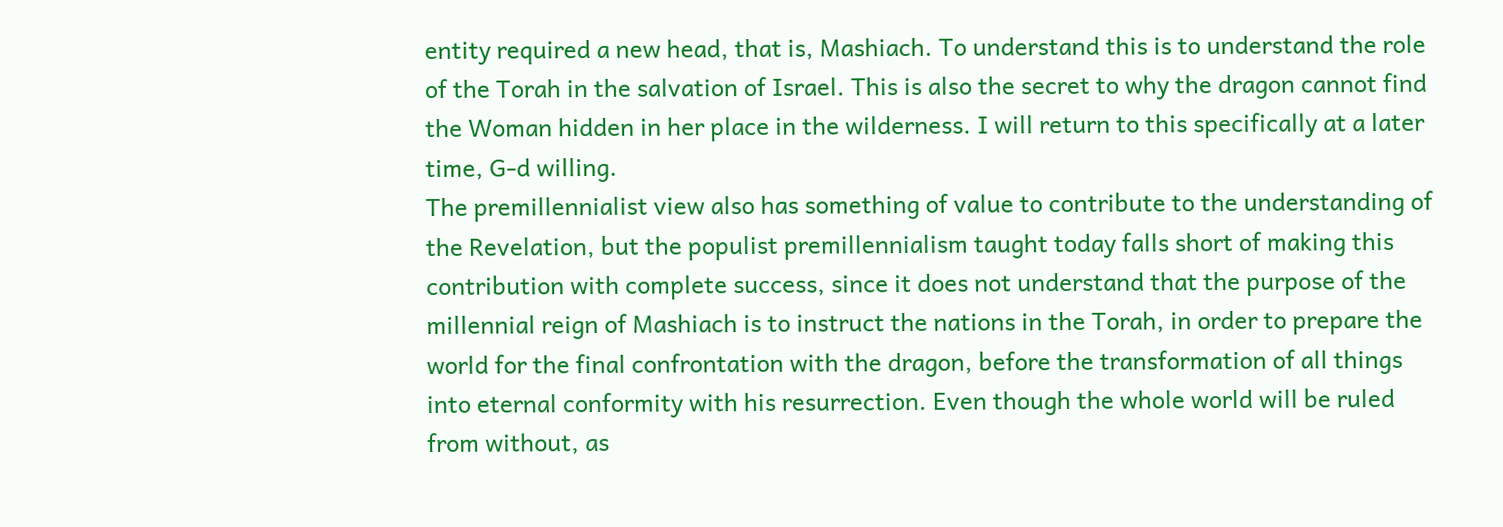entity required a new head, that is, Mashiach. To understand this is to understand the role of the Torah in the salvation of Israel. This is also the secret to why the dragon cannot find the Woman hidden in her place in the wilderness. I will return to this specifically at a later time, G-d willing.
The premillennialist view also has something of value to contribute to the understanding of the Revelation, but the populist premillennialism taught today falls short of making this contribution with complete success, since it does not understand that the purpose of the millennial reign of Mashiach is to instruct the nations in the Torah, in order to prepare the world for the final confrontation with the dragon, before the transformation of all things into eternal conformity with his resurrection. Even though the whole world will be ruled from without, as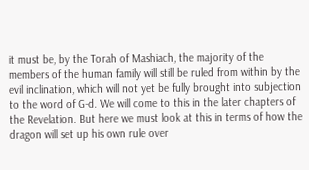it must be, by the Torah of Mashiach, the majority of the members of the human family will still be ruled from within by the evil inclination, which will not yet be fully brought into subjection to the word of G-d. We will come to this in the later chapters of the Revelation. But here we must look at this in terms of how the dragon will set up his own rule over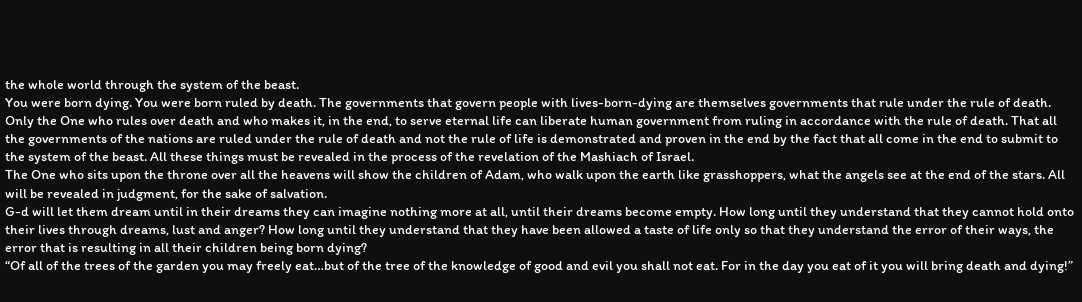the whole world through the system of the beast.
You were born dying. You were born ruled by death. The governments that govern people with lives-born-dying are themselves governments that rule under the rule of death. Only the One who rules over death and who makes it, in the end, to serve eternal life can liberate human government from ruling in accordance with the rule of death. That all the governments of the nations are ruled under the rule of death and not the rule of life is demonstrated and proven in the end by the fact that all come in the end to submit to the system of the beast. All these things must be revealed in the process of the revelation of the Mashiach of Israel.
The One who sits upon the throne over all the heavens will show the children of Adam, who walk upon the earth like grasshoppers, what the angels see at the end of the stars. All will be revealed in judgment, for the sake of salvation.
G-d will let them dream until in their dreams they can imagine nothing more at all, until their dreams become empty. How long until they understand that they cannot hold onto their lives through dreams, lust and anger? How long until they understand that they have been allowed a taste of life only so that they understand the error of their ways, the error that is resulting in all their children being born dying?
“Of all of the trees of the garden you may freely eat…but of the tree of the knowledge of good and evil you shall not eat. For in the day you eat of it you will bring death and dying!”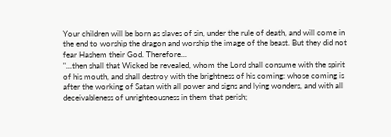Your children will be born as slaves of sin, under the rule of death, and will come in the end to worship the dragon and worship the image of the beast. But they did not fear Hashem their God. Therefore...
"...then shall that Wicked be revealed, whom the Lord shall consume with the spirit of his mouth, and shall destroy with the brightness of his coming: whose coming is after the working of Satan with all power and signs and lying wonders, and with all deceivableness of unrighteousness in them that perish;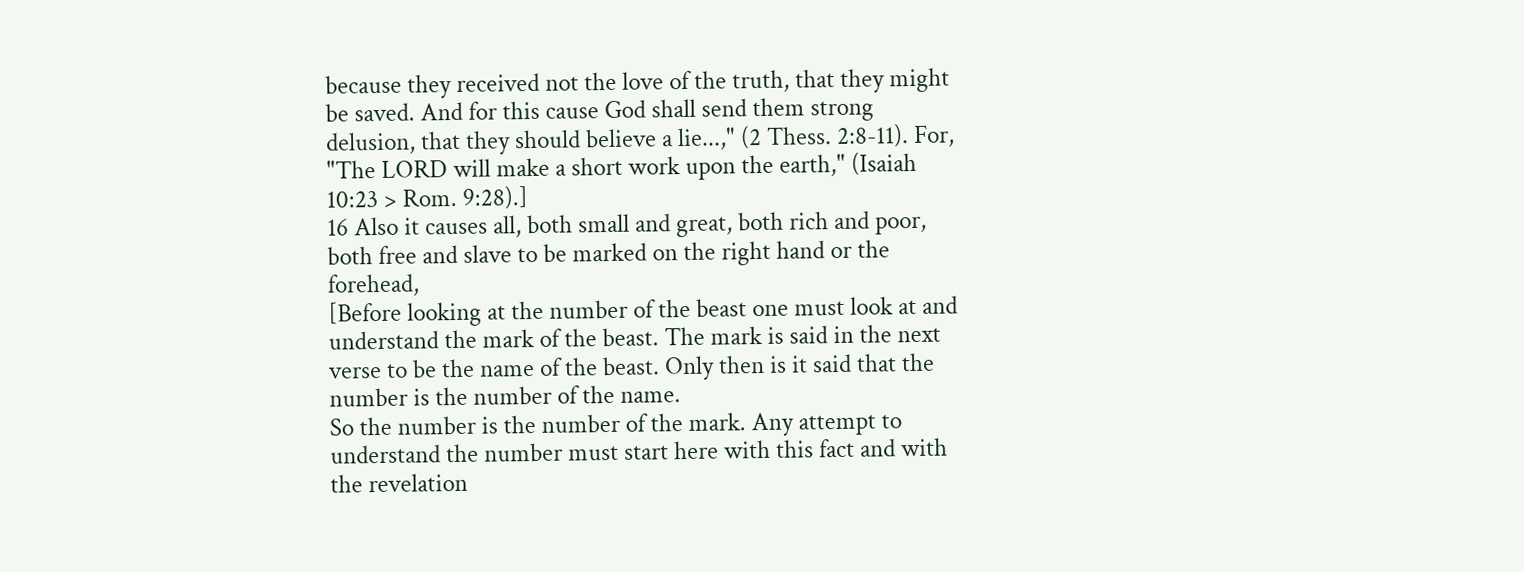because they received not the love of the truth, that they might be saved. And for this cause God shall send them strong delusion, that they should believe a lie...," (2 Thess. 2:8-11). For, "The LORD will make a short work upon the earth," (Isaiah 10:23 > Rom. 9:28).]
16 Also it causes all, both small and great, both rich and poor, both free and slave to be marked on the right hand or the forehead,
[Before looking at the number of the beast one must look at and understand the mark of the beast. The mark is said in the next verse to be the name of the beast. Only then is it said that the number is the number of the name.
So the number is the number of the mark. Any attempt to understand the number must start here with this fact and with the revelation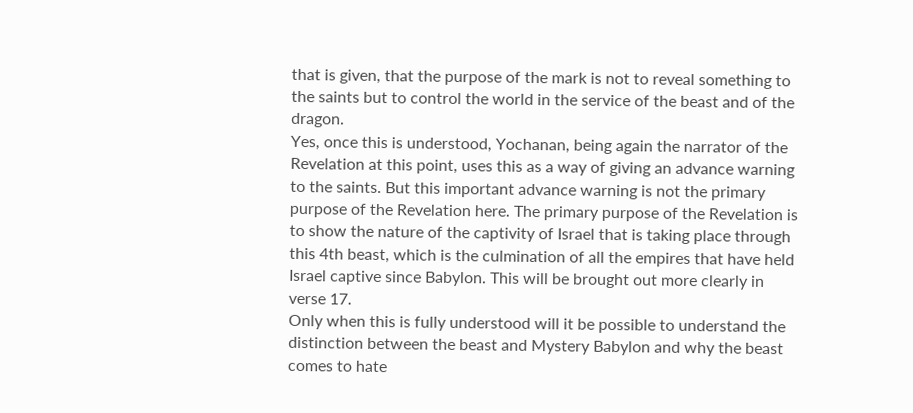that is given, that the purpose of the mark is not to reveal something to the saints but to control the world in the service of the beast and of the dragon.
Yes, once this is understood, Yochanan, being again the narrator of the Revelation at this point, uses this as a way of giving an advance warning to the saints. But this important advance warning is not the primary purpose of the Revelation here. The primary purpose of the Revelation is to show the nature of the captivity of Israel that is taking place through this 4th beast, which is the culmination of all the empires that have held Israel captive since Babylon. This will be brought out more clearly in verse 17.
Only when this is fully understood will it be possible to understand the distinction between the beast and Mystery Babylon and why the beast comes to hate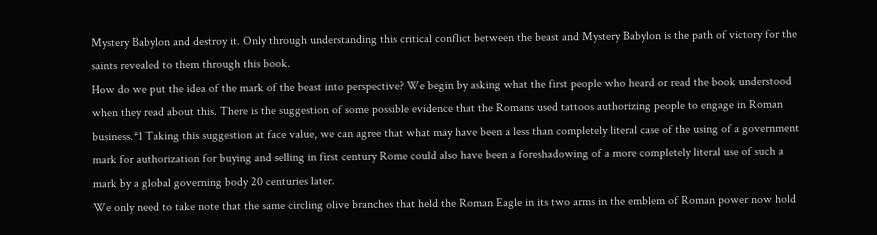Mystery Babylon and destroy it. Only through understanding this critical conflict between the beast and Mystery Babylon is the path of victory for the saints revealed to them through this book.
How do we put the idea of the mark of the beast into perspective? We begin by asking what the first people who heard or read the book understood when they read about this. There is the suggestion of some possible evidence that the Romans used tattoos authorizing people to engage in Roman business.*1 Taking this suggestion at face value, we can agree that what may have been a less than completely literal case of the using of a government mark for authorization for buying and selling in first century Rome could also have been a foreshadowing of a more completely literal use of such a mark by a global governing body 20 centuries later.
We only need to take note that the same circling olive branches that held the Roman Eagle in its two arms in the emblem of Roman power now hold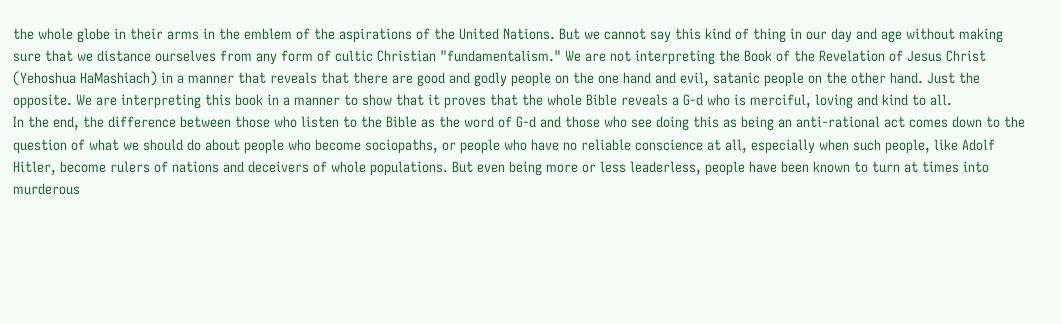the whole globe in their arms in the emblem of the aspirations of the United Nations. But we cannot say this kind of thing in our day and age without making sure that we distance ourselves from any form of cultic Christian "fundamentalism." We are not interpreting the Book of the Revelation of Jesus Christ (Yehoshua HaMashiach) in a manner that reveals that there are good and godly people on the one hand and evil, satanic people on the other hand. Just the opposite. We are interpreting this book in a manner to show that it proves that the whole Bible reveals a G-d who is merciful, loving and kind to all.
In the end, the difference between those who listen to the Bible as the word of G-d and those who see doing this as being an anti-rational act comes down to the question of what we should do about people who become sociopaths, or people who have no reliable conscience at all, especially when such people, like Adolf Hitler, become rulers of nations and deceivers of whole populations. But even being more or less leaderless, people have been known to turn at times into murderous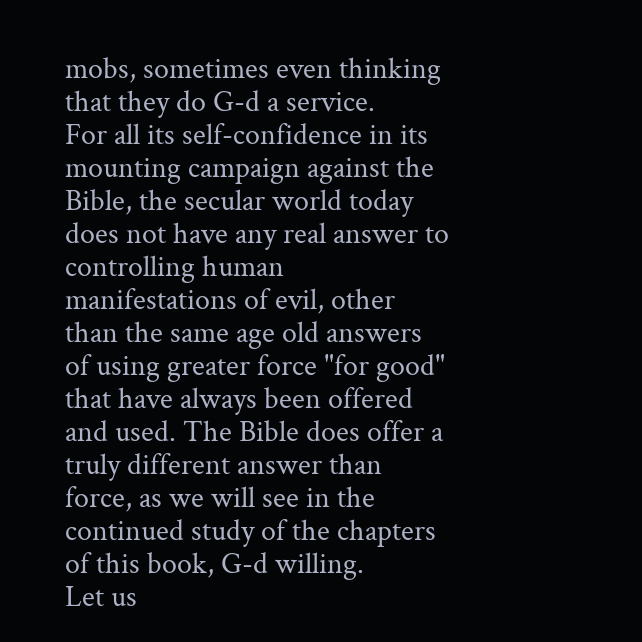mobs, sometimes even thinking that they do G-d a service.
For all its self-confidence in its mounting campaign against the Bible, the secular world today does not have any real answer to controlling human manifestations of evil, other than the same age old answers of using greater force "for good" that have always been offered and used. The Bible does offer a truly different answer than force, as we will see in the continued study of the chapters of this book, G-d willing.
Let us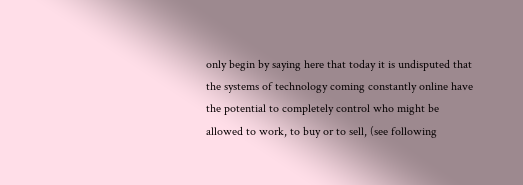only begin by saying here that today it is undisputed that the systems of technology coming constantly online have the potential to completely control who might be allowed to work, to buy or to sell, (see following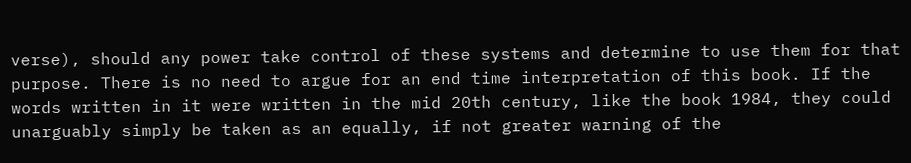verse), should any power take control of these systems and determine to use them for that purpose. There is no need to argue for an end time interpretation of this book. If the words written in it were written in the mid 20th century, like the book 1984, they could unarguably simply be taken as an equally, if not greater warning of the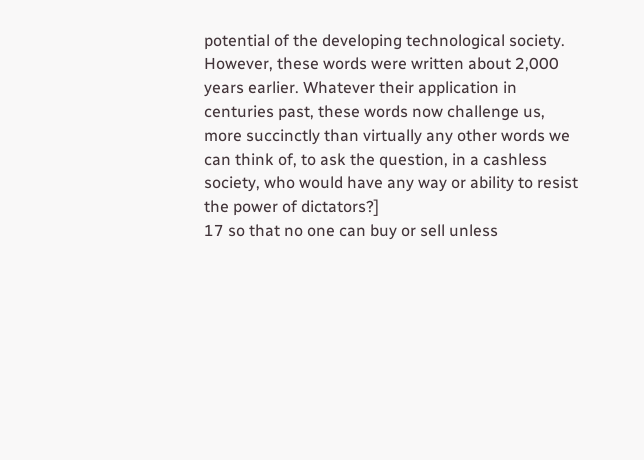potential of the developing technological society. However, these words were written about 2,000 years earlier. Whatever their application in centuries past, these words now challenge us, more succinctly than virtually any other words we can think of, to ask the question, in a cashless society, who would have any way or ability to resist the power of dictators?]
17 so that no one can buy or sell unless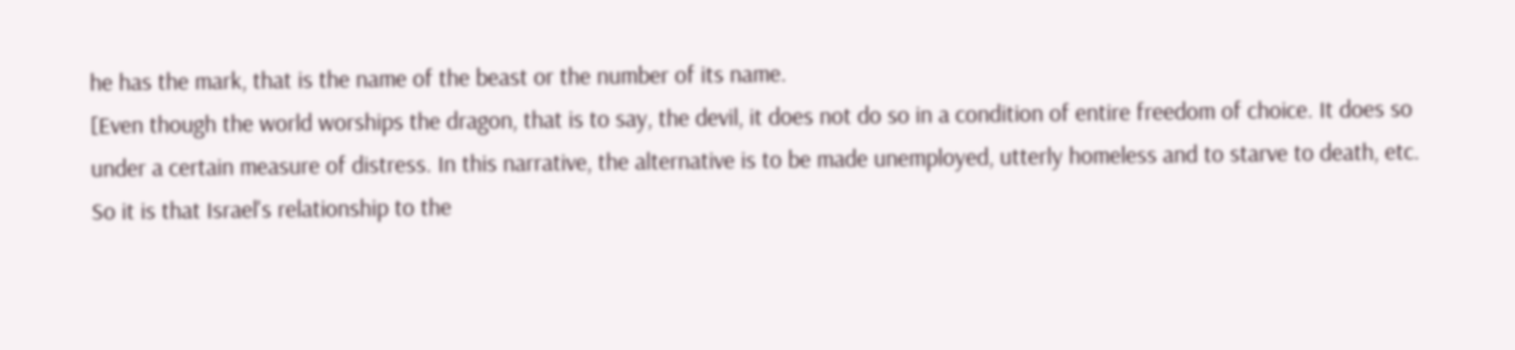he has the mark, that is the name of the beast or the number of its name.
[Even though the world worships the dragon, that is to say, the devil, it does not do so in a condition of entire freedom of choice. It does so under a certain measure of distress. In this narrative, the alternative is to be made unemployed, utterly homeless and to starve to death, etc. So it is that Israel's relationship to the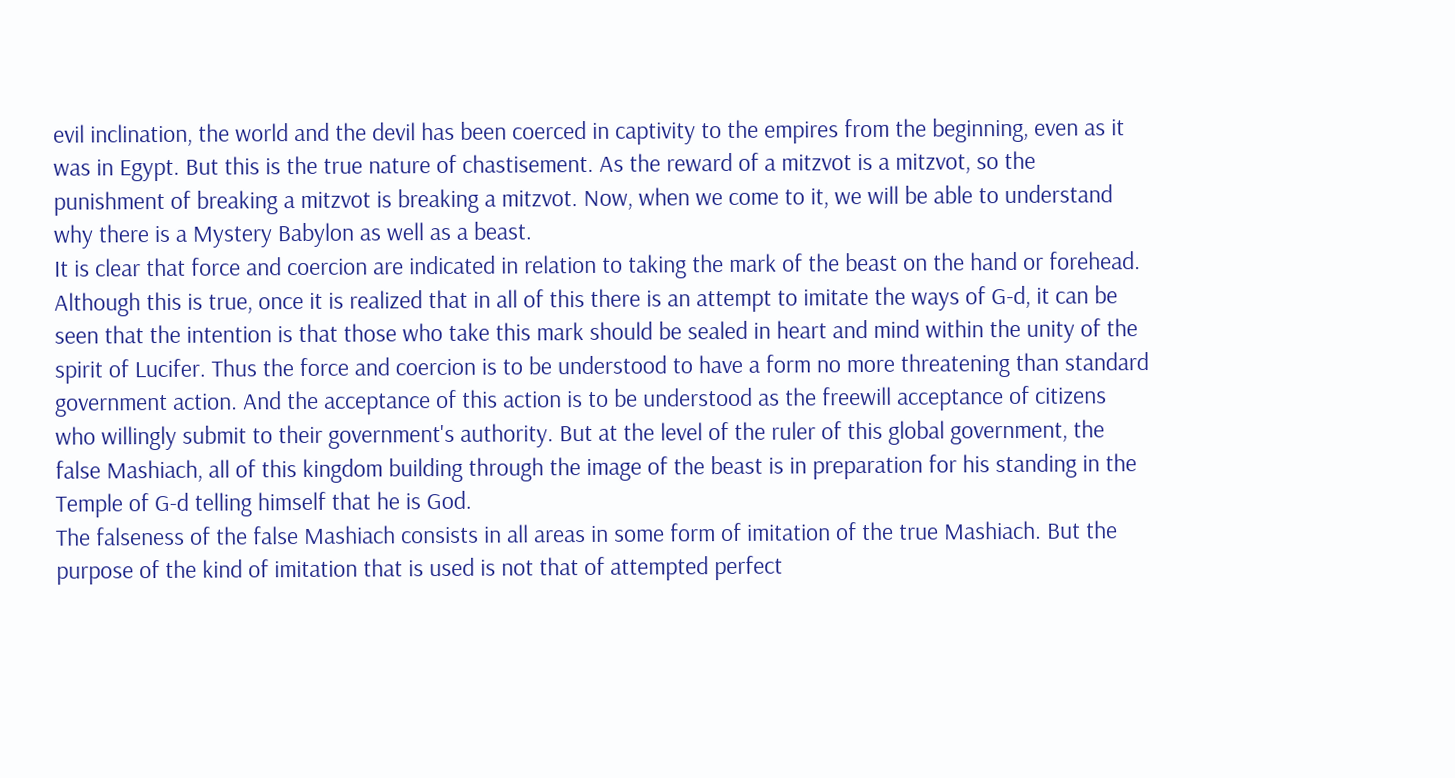evil inclination, the world and the devil has been coerced in captivity to the empires from the beginning, even as it was in Egypt. But this is the true nature of chastisement. As the reward of a mitzvot is a mitzvot, so the punishment of breaking a mitzvot is breaking a mitzvot. Now, when we come to it, we will be able to understand why there is a Mystery Babylon as well as a beast.
It is clear that force and coercion are indicated in relation to taking the mark of the beast on the hand or forehead. Although this is true, once it is realized that in all of this there is an attempt to imitate the ways of G-d, it can be seen that the intention is that those who take this mark should be sealed in heart and mind within the unity of the spirit of Lucifer. Thus the force and coercion is to be understood to have a form no more threatening than standard government action. And the acceptance of this action is to be understood as the freewill acceptance of citizens who willingly submit to their government's authority. But at the level of the ruler of this global government, the false Mashiach, all of this kingdom building through the image of the beast is in preparation for his standing in the Temple of G-d telling himself that he is God.
The falseness of the false Mashiach consists in all areas in some form of imitation of the true Mashiach. But the purpose of the kind of imitation that is used is not that of attempted perfect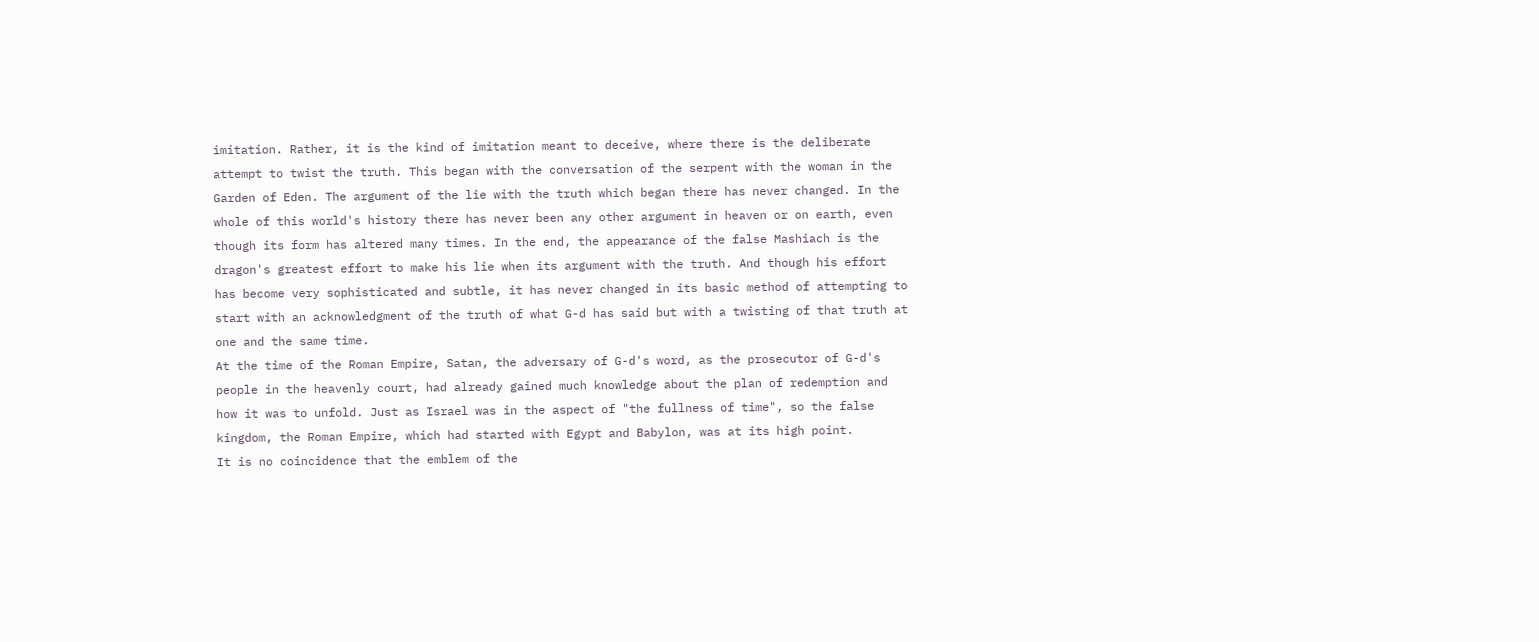imitation. Rather, it is the kind of imitation meant to deceive, where there is the deliberate attempt to twist the truth. This began with the conversation of the serpent with the woman in the Garden of Eden. The argument of the lie with the truth which began there has never changed. In the whole of this world's history there has never been any other argument in heaven or on earth, even though its form has altered many times. In the end, the appearance of the false Mashiach is the dragon's greatest effort to make his lie when its argument with the truth. And though his effort has become very sophisticated and subtle, it has never changed in its basic method of attempting to start with an acknowledgment of the truth of what G-d has said but with a twisting of that truth at one and the same time.
At the time of the Roman Empire, Satan, the adversary of G-d's word, as the prosecutor of G-d's people in the heavenly court, had already gained much knowledge about the plan of redemption and how it was to unfold. Just as Israel was in the aspect of "the fullness of time", so the false kingdom, the Roman Empire, which had started with Egypt and Babylon, was at its high point.
It is no coincidence that the emblem of the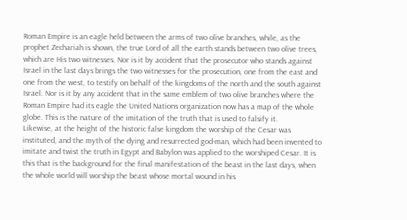Roman Empire is an eagle held between the arms of two olive branches, while, as the prophet Zechariah is shown, the true Lord of all the earth stands between two olive trees, which are His two witnesses. Nor is it by accident that the prosecutor who stands against Israel in the last days brings the two witnesses for the prosecution, one from the east and one from the west, to testify on behalf of the kingdoms of the north and the south against Israel. Nor is it by any accident that in the same emblem of two olive branches where the Roman Empire had its eagle the United Nations organization now has a map of the whole globe. This is the nature of the imitation of the truth that is used to falsify it.
Likewise, at the height of the historic false kingdom the worship of the Cesar was instituted, and the myth of the dying and resurrected god-man, which had been invented to imitate and twist the truth in Egypt and Babylon was applied to the worshiped Cesar. It is this that is the background for the final manifestation of the beast in the last days, when the whole world will worship the beast whose mortal wound in his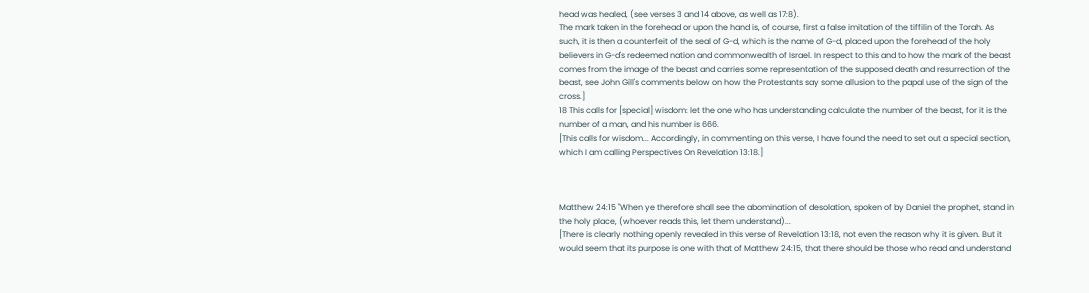head was healed, (see verses 3 and 14 above, as well as 17:8).
The mark taken in the forehead or upon the hand is, of course, first a false imitation of the tiffilin of the Torah. As such, it is then a counterfeit of the seal of G-d, which is the name of G-d, placed upon the forehead of the holy believers in G-d's redeemed nation and commonwealth of Israel. In respect to this and to how the mark of the beast comes from the image of the beast and carries some representation of the supposed death and resurrection of the beast, see John Gill's comments below on how the Protestants say some allusion to the papal use of the sign of the cross.]
18 This calls for [special] wisdom: let the one who has understanding calculate the number of the beast, for it is the number of a man, and his number is 666.
[This calls for wisdom... Accordingly, in commenting on this verse, I have found the need to set out a special section, which I am calling Perspectives On Revelation 13:18.]



Matthew 24:15 "When ye therefore shall see the abomination of desolation, spoken of by Daniel the prophet, stand in the holy place, (whoever reads this, let them understand)...
[There is clearly nothing openly revealed in this verse of Revelation 13:18, not even the reason why it is given. But it would seem that its purpose is one with that of Matthew 24:15, that there should be those who read and understand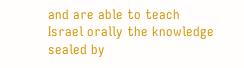and are able to teach Israel orally the knowledge sealed by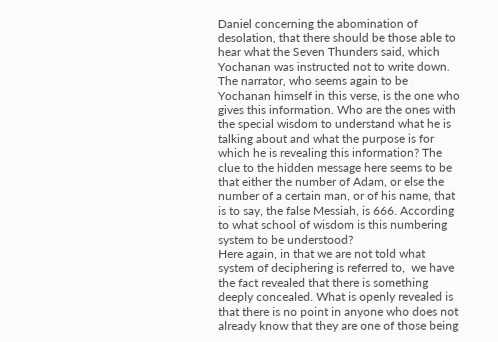Daniel concerning the abomination of desolation, that there should be those able to hear what the Seven Thunders said, which Yochanan was instructed not to write down.
The narrator, who seems again to be Yochanan himself in this verse, is the one who gives this information. Who are the ones with the special wisdom to understand what he is talking about and what the purpose is for which he is revealing this information? The clue to the hidden message here seems to be that either the number of Adam, or else the number of a certain man, or of his name, that is to say, the false Messiah, is 666. According to what school of wisdom is this numbering system to be understood?
Here again, in that we are not told what system of deciphering is referred to,  we have the fact revealed that there is something deeply concealed. What is openly revealed is that there is no point in anyone who does not already know that they are one of those being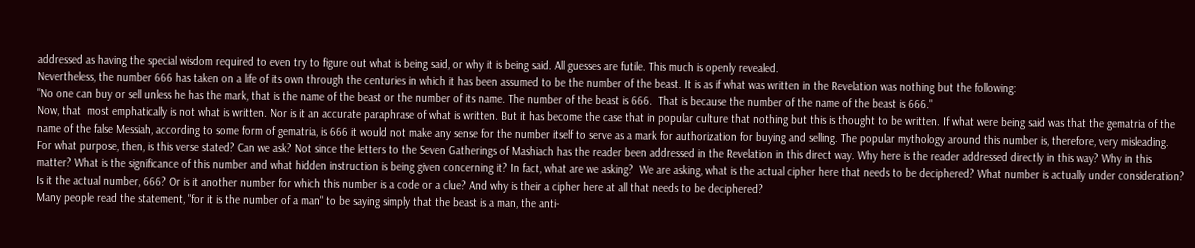addressed as having the special wisdom required to even try to figure out what is being said, or why it is being said. All guesses are futile. This much is openly revealed.
Nevertheless, the number 666 has taken on a life of its own through the centuries in which it has been assumed to be the number of the beast. It is as if what was written in the Revelation was nothing but the following:
"No one can buy or sell unless he has the mark, that is the name of the beast or the number of its name. The number of the beast is 666.  That is because the number of the name of the beast is 666."
Now, that  most emphatically is not what is written. Nor is it an accurate paraphrase of what is written. But it has become the case that in popular culture that nothing but this is thought to be written. If what were being said was that the gematria of the name of the false Messiah, according to some form of gematria, is 666 it would not make any sense for the number itself to serve as a mark for authorization for buying and selling. The popular mythology around this number is, therefore, very misleading.
For what purpose, then, is this verse stated? Can we ask? Not since the letters to the Seven Gatherings of Mashiach has the reader been addressed in the Revelation in this direct way. Why here is the reader addressed directly in this way? Why in this matter? What is the significance of this number and what hidden instruction is being given concerning it? In fact, what are we asking?  We are asking, what is the actual cipher here that needs to be deciphered? What number is actually under consideration? Is it the actual number, 666? Or is it another number for which this number is a code or a clue? And why is their a cipher here at all that needs to be deciphered?
Many people read the statement, "for it is the number of a man" to be saying simply that the beast is a man, the anti-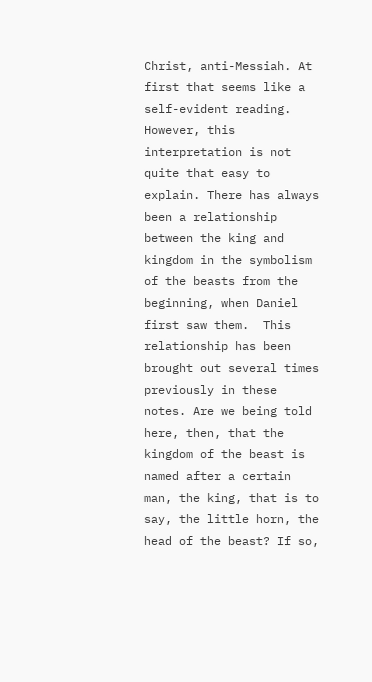Christ, anti-Messiah. At first that seems like a self-evident reading. However, this interpretation is not quite that easy to explain. There has always been a relationship between the king and kingdom in the symbolism of the beasts from the beginning, when Daniel first saw them.  This relationship has been brought out several times previously in these notes. Are we being told here, then, that the kingdom of the beast is named after a certain man, the king, that is to say, the little horn, the head of the beast? If so,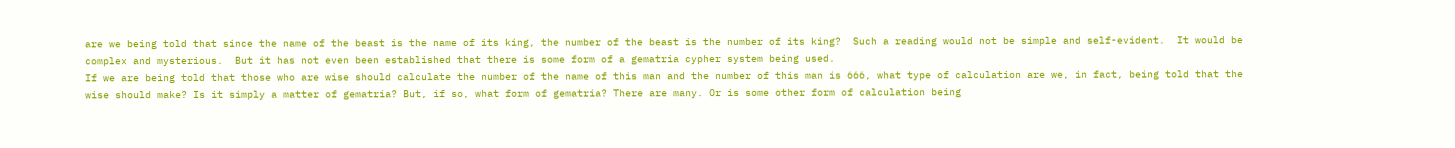are we being told that since the name of the beast is the name of its king, the number of the beast is the number of its king?  Such a reading would not be simple and self-evident.  It would be complex and mysterious.  But it has not even been established that there is some form of a gematria cypher system being used.
If we are being told that those who are wise should calculate the number of the name of this man and the number of this man is 666, what type of calculation are we, in fact, being told that the wise should make? Is it simply a matter of gematria? But, if so, what form of gematria? There are many. Or is some other form of calculation being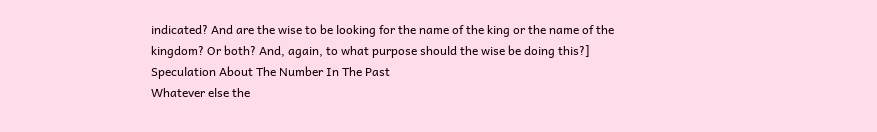indicated? And are the wise to be looking for the name of the king or the name of the kingdom? Or both? And, again, to what purpose should the wise be doing this?]
Speculation About The Number In The Past
Whatever else the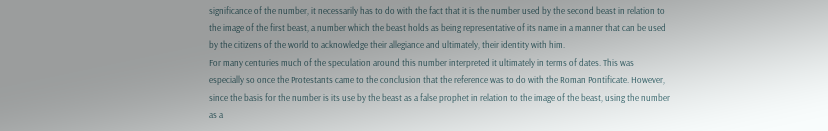significance of the number, it necessarily has to do with the fact that it is the number used by the second beast in relation to the image of the first beast, a number which the beast holds as being representative of its name in a manner that can be used by the citizens of the world to acknowledge their allegiance and ultimately, their identity with him.
For many centuries much of the speculation around this number interpreted it ultimately in terms of dates. This was especially so once the Protestants came to the conclusion that the reference was to do with the Roman Pontificate. However, since the basis for the number is its use by the beast as a false prophet in relation to the image of the beast, using the number as a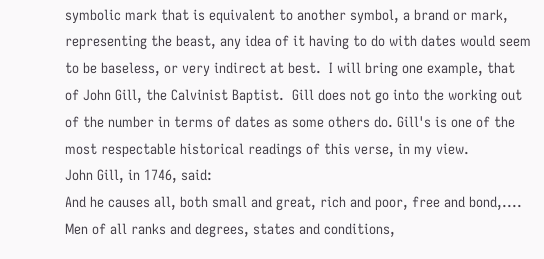symbolic mark that is equivalent to another symbol, a brand or mark, representing the beast, any idea of it having to do with dates would seem to be baseless, or very indirect at best.  I will bring one example, that of John Gill, the Calvinist Baptist.  Gill does not go into the working out of the number in terms of dates as some others do. Gill's is one of the most respectable historical readings of this verse, in my view.
John Gill, in 1746, said:
And he causes all, both small and great, rich and poor, free and bond,.... Men of all ranks and degrees, states and conditions,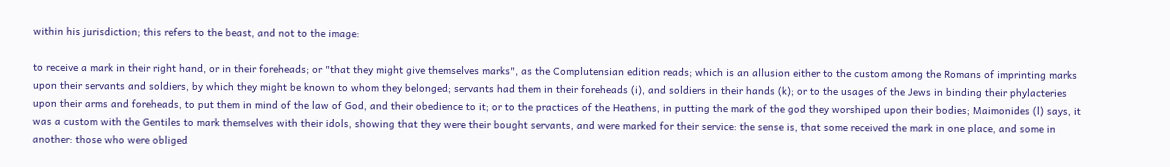within his jurisdiction; this refers to the beast, and not to the image:

to receive a mark in their right hand, or in their foreheads; or "that they might give themselves marks", as the Complutensian edition reads; which is an allusion either to the custom among the Romans of imprinting marks upon their servants and soldiers, by which they might be known to whom they belonged; servants had them in their foreheads (i), and soldiers in their hands (k); or to the usages of the Jews in binding their phylacteries upon their arms and foreheads, to put them in mind of the law of God, and their obedience to it; or to the practices of the Heathens, in putting the mark of the god they worshiped upon their bodies; Maimonides (l) says, it was a custom with the Gentiles to mark themselves with their idols, showing that they were their bought servants, and were marked for their service: the sense is, that some received the mark in one place, and some in another: those who were obliged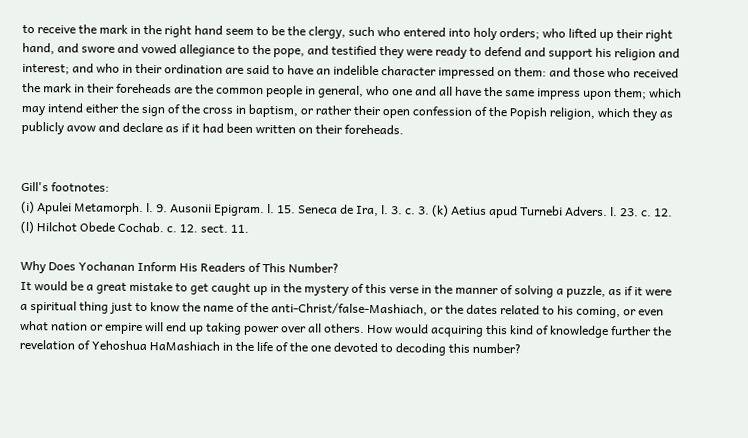to receive the mark in the right hand seem to be the clergy, such who entered into holy orders; who lifted up their right hand, and swore and vowed allegiance to the pope, and testified they were ready to defend and support his religion and interest; and who in their ordination are said to have an indelible character impressed on them: and those who received the mark in their foreheads are the common people in general, who one and all have the same impress upon them; which may intend either the sign of the cross in baptism, or rather their open confession of the Popish religion, which they as publicly avow and declare as if it had been written on their foreheads.


Gill's footnotes:
(i) Apulei Metamorph. l. 9. Ausonii Epigram. l. 15. Seneca de Ira, l. 3. c. 3. (k) Aetius apud Turnebi Advers. l. 23. c. 12. (l) Hilchot Obede Cochab. c. 12. sect. 11.

Why Does Yochanan Inform His Readers of This Number?
It would be a great mistake to get caught up in the mystery of this verse in the manner of solving a puzzle, as if it were a spiritual thing just to know the name of the anti-Christ/false-Mashiach, or the dates related to his coming, or even what nation or empire will end up taking power over all others. How would acquiring this kind of knowledge further the revelation of Yehoshua HaMashiach in the life of the one devoted to decoding this number?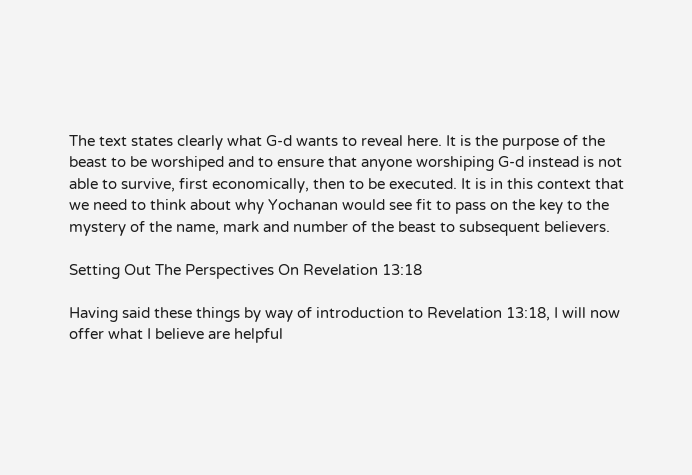The text states clearly what G-d wants to reveal here. It is the purpose of the beast to be worshiped and to ensure that anyone worshiping G-d instead is not able to survive, first economically, then to be executed. It is in this context that we need to think about why Yochanan would see fit to pass on the key to the mystery of the name, mark and number of the beast to subsequent believers.

Setting Out The Perspectives On Revelation 13:18

Having said these things by way of introduction to Revelation 13:18, I will now offer what I believe are helpful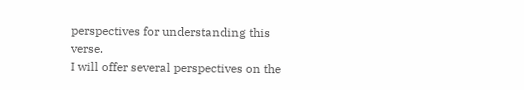perspectives for understanding this verse.
I will offer several perspectives on the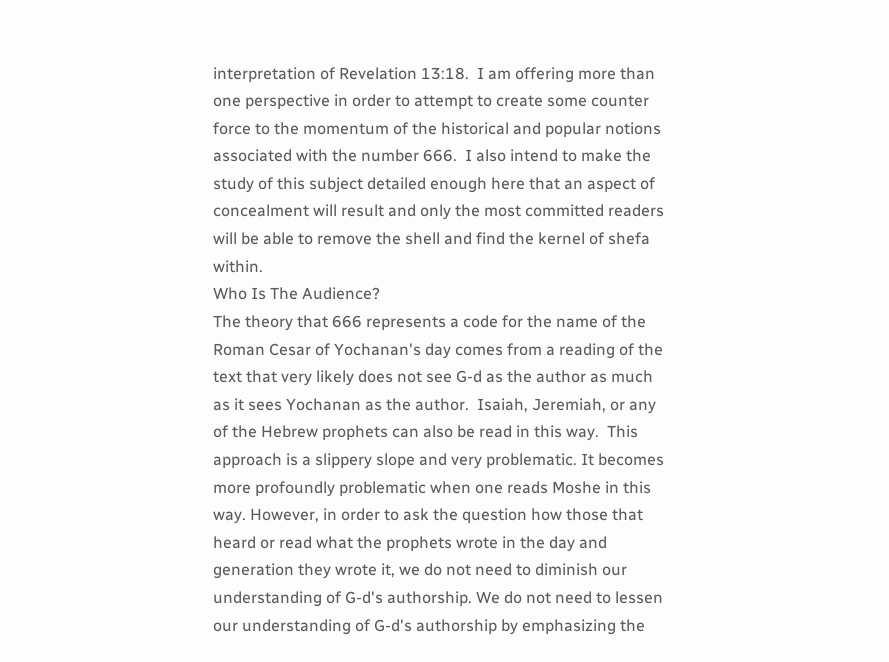interpretation of Revelation 13:18.  I am offering more than one perspective in order to attempt to create some counter force to the momentum of the historical and popular notions associated with the number 666.  I also intend to make the study of this subject detailed enough here that an aspect of concealment will result and only the most committed readers will be able to remove the shell and find the kernel of shefa within.
Who Is The Audience?
The theory that 666 represents a code for the name of the Roman Cesar of Yochanan's day comes from a reading of the text that very likely does not see G-d as the author as much as it sees Yochanan as the author.  Isaiah, Jeremiah, or any of the Hebrew prophets can also be read in this way.  This approach is a slippery slope and very problematic. It becomes more profoundly problematic when one reads Moshe in this way. However, in order to ask the question how those that heard or read what the prophets wrote in the day and generation they wrote it, we do not need to diminish our understanding of G-d's authorship. We do not need to lessen our understanding of G-d's authorship by emphasizing the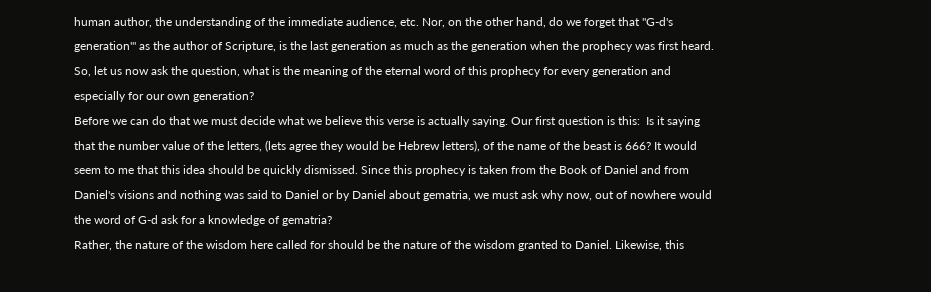human author, the understanding of the immediate audience, etc. Nor, on the other hand, do we forget that "G-d's generation'" as the author of Scripture, is the last generation as much as the generation when the prophecy was first heard. So, let us now ask the question, what is the meaning of the eternal word of this prophecy for every generation and especially for our own generation?
Before we can do that we must decide what we believe this verse is actually saying. Our first question is this:  Is it saying that the number value of the letters, (lets agree they would be Hebrew letters), of the name of the beast is 666? It would seem to me that this idea should be quickly dismissed. Since this prophecy is taken from the Book of Daniel and from Daniel's visions and nothing was said to Daniel or by Daniel about gematria, we must ask why now, out of nowhere would the word of G-d ask for a knowledge of gematria?
Rather, the nature of the wisdom here called for should be the nature of the wisdom granted to Daniel. Likewise, this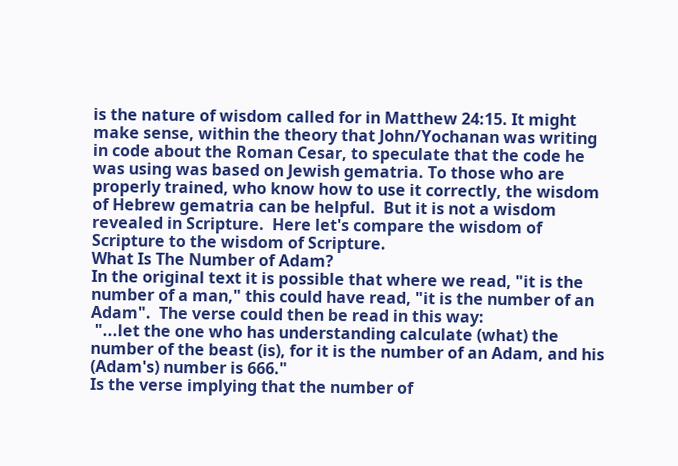is the nature of wisdom called for in Matthew 24:15. It might make sense, within the theory that John/Yochanan was writing in code about the Roman Cesar, to speculate that the code he was using was based on Jewish gematria. To those who are properly trained, who know how to use it correctly, the wisdom of Hebrew gematria can be helpful.  But it is not a wisdom revealed in Scripture.  Here let's compare the wisdom of Scripture to the wisdom of Scripture.
What Is The Number of Adam?
In the original text it is possible that where we read, "it is the number of a man," this could have read, "it is the number of an Adam".  The verse could then be read in this way:
 "...let the one who has understanding calculate (what) the number of the beast (is), for it is the number of an Adam, and his (Adam's) number is 666."
Is the verse implying that the number of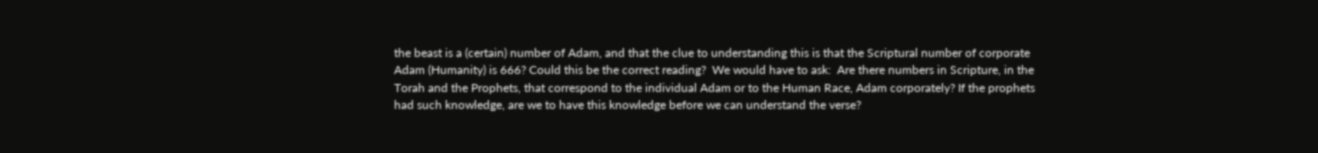the beast is a (certain) number of Adam, and that the clue to understanding this is that the Scriptural number of corporate Adam (Humanity) is 666? Could this be the correct reading?  We would have to ask:  Are there numbers in Scripture, in the Torah and the Prophets, that correspond to the individual Adam or to the Human Race, Adam corporately? If the prophets had such knowledge, are we to have this knowledge before we can understand the verse?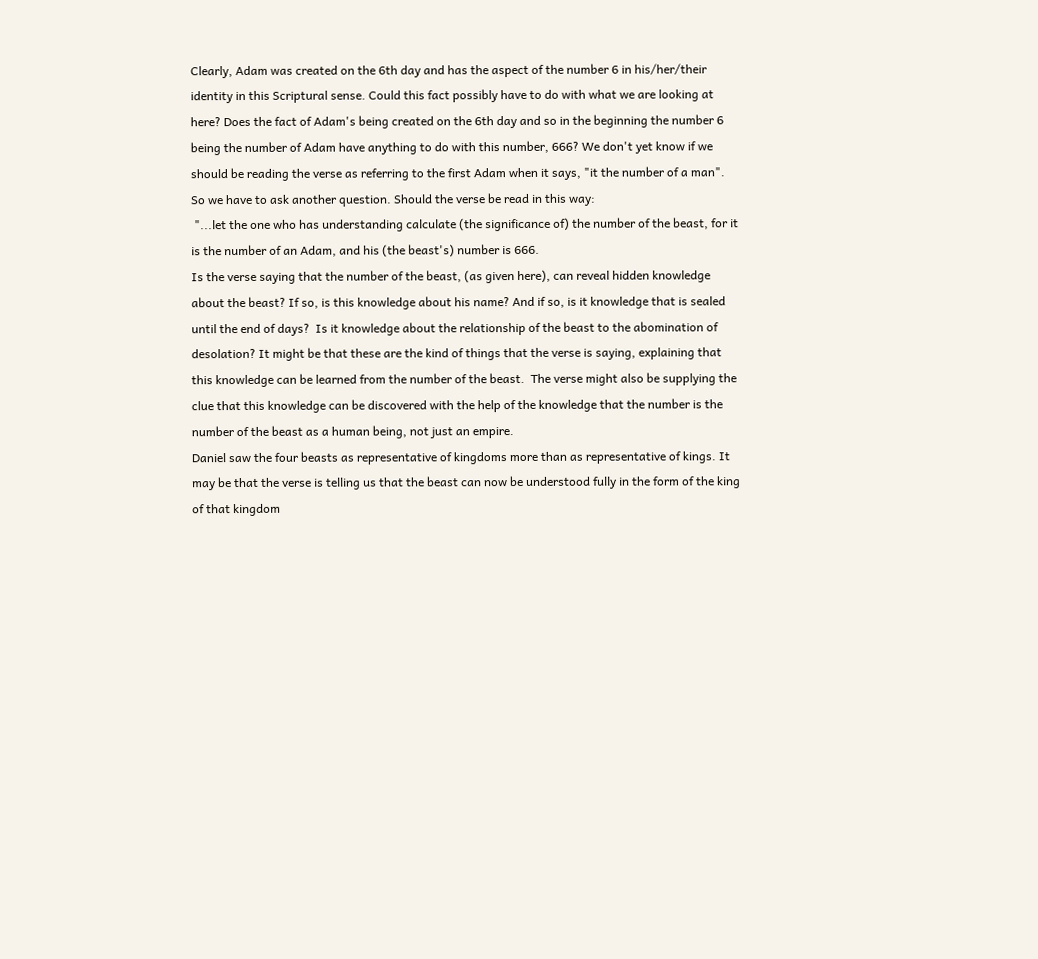Clearly, Adam was created on the 6th day and has the aspect of the number 6 in his/her/their identity in this Scriptural sense. Could this fact possibly have to do with what we are looking at here? Does the fact of Adam's being created on the 6th day and so in the beginning the number 6 being the number of Adam have anything to do with this number, 666? We don't yet know if we should be reading the verse as referring to the first Adam when it says, "it the number of a man".  So we have to ask another question. Should the verse be read in this way:
 "...let the one who has understanding calculate (the significance of) the number of the beast, for it is the number of an Adam, and his (the beast's) number is 666.
Is the verse saying that the number of the beast, (as given here), can reveal hidden knowledge about the beast? If so, is this knowledge about his name? And if so, is it knowledge that is sealed until the end of days?  Is it knowledge about the relationship of the beast to the abomination of desolation? It might be that these are the kind of things that the verse is saying, explaining that this knowledge can be learned from the number of the beast.  The verse might also be supplying the clue that this knowledge can be discovered with the help of the knowledge that the number is the number of the beast as a human being, not just an empire.
Daniel saw the four beasts as representative of kingdoms more than as representative of kings. It may be that the verse is telling us that the beast can now be understood fully in the form of the king of that kingdom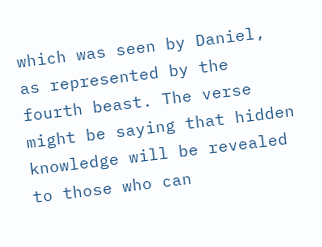which was seen by Daniel, as represented by the fourth beast. The verse might be saying that hidden knowledge will be revealed to those who can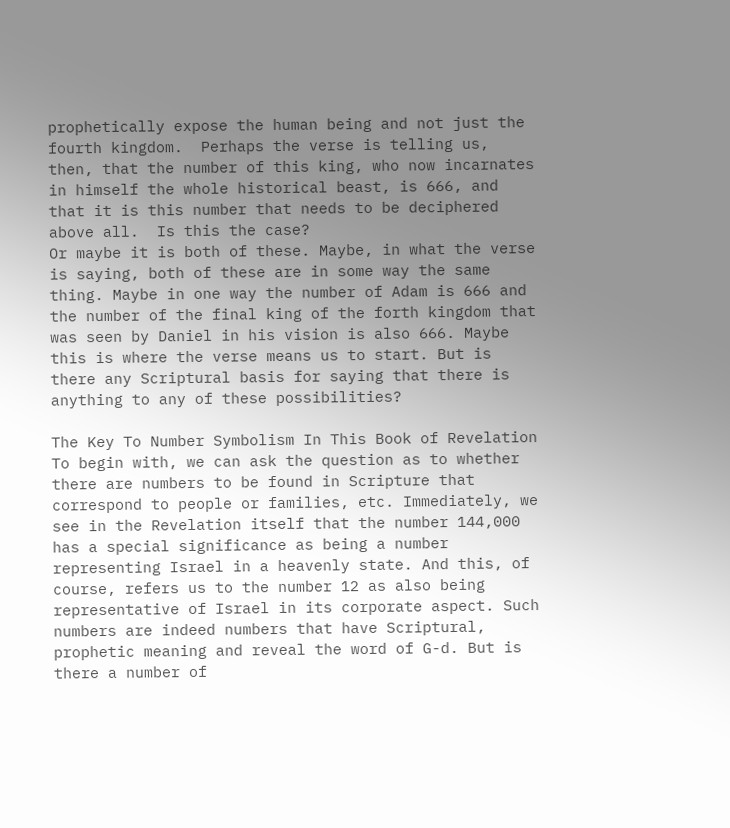prophetically expose the human being and not just the fourth kingdom.  Perhaps the verse is telling us, then, that the number of this king, who now incarnates in himself the whole historical beast, is 666, and that it is this number that needs to be deciphered above all.  Is this the case?
Or maybe it is both of these. Maybe, in what the verse is saying, both of these are in some way the same thing. Maybe in one way the number of Adam is 666 and the number of the final king of the forth kingdom that was seen by Daniel in his vision is also 666. Maybe this is where the verse means us to start. But is there any Scriptural basis for saying that there is anything to any of these possibilities?

The Key To Number Symbolism In This Book of Revelation
To begin with, we can ask the question as to whether there are numbers to be found in Scripture that correspond to people or families, etc. Immediately, we see in the Revelation itself that the number 144,000 has a special significance as being a number representing Israel in a heavenly state. And this, of course, refers us to the number 12 as also being representative of Israel in its corporate aspect. Such numbers are indeed numbers that have Scriptural, prophetic meaning and reveal the word of G-d. But is there a number of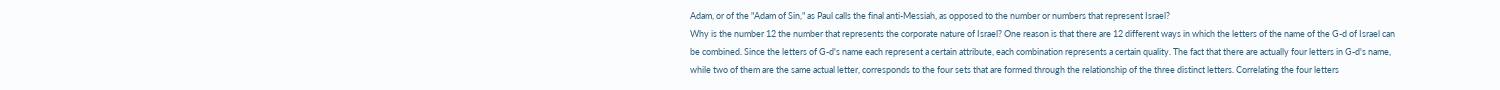Adam, or of the "Adam of Sin," as Paul calls the final anti-Messiah, as opposed to the number or numbers that represent Israel?
Why is the number 12 the number that represents the corporate nature of Israel? One reason is that there are 12 different ways in which the letters of the name of the G-d of Israel can be combined. Since the letters of G-d's name each represent a certain attribute, each combination represents a certain quality. The fact that there are actually four letters in G-d's name, while two of them are the same actual letter, corresponds to the four sets that are formed through the relationship of the three distinct letters. Correlating the four letters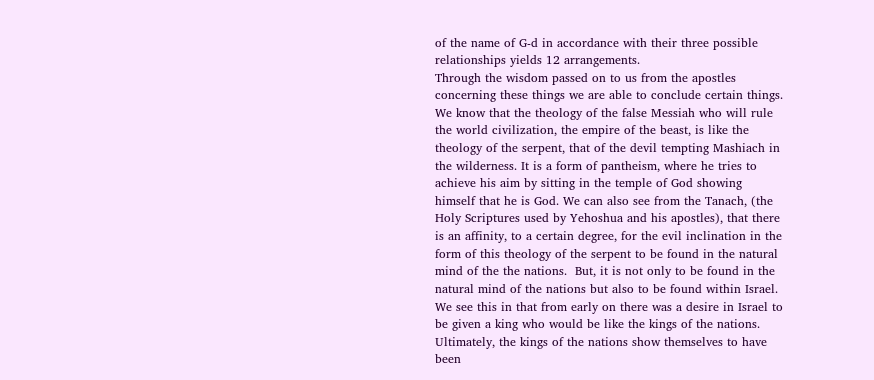of the name of G-d in accordance with their three possible relationships yields 12 arrangements.
Through the wisdom passed on to us from the apostles concerning these things we are able to conclude certain things. We know that the theology of the false Messiah who will rule the world civilization, the empire of the beast, is like the theology of the serpent, that of the devil tempting Mashiach in the wilderness. It is a form of pantheism, where he tries to achieve his aim by sitting in the temple of God showing himself that he is God. We can also see from the Tanach, (the Holy Scriptures used by Yehoshua and his apostles), that there is an affinity, to a certain degree, for the evil inclination in the form of this theology of the serpent to be found in the natural mind of the the nations.  But, it is not only to be found in the natural mind of the nations but also to be found within Israel.  We see this in that from early on there was a desire in Israel to be given a king who would be like the kings of the nations. Ultimately, the kings of the nations show themselves to have been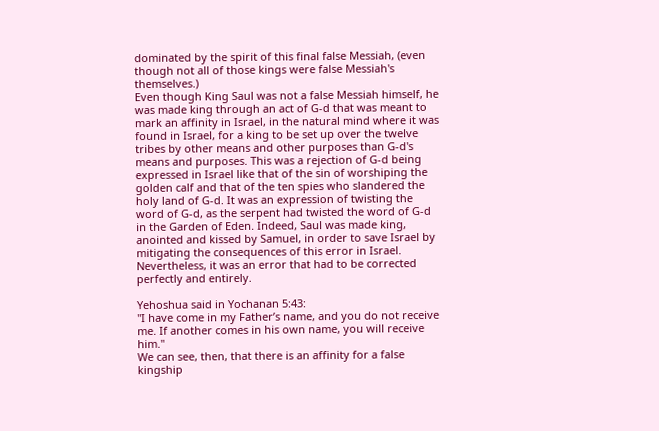dominated by the spirit of this final false Messiah, (even though not all of those kings were false Messiah's themselves.)
Even though King Saul was not a false Messiah himself, he was made king through an act of G-d that was meant to mark an affinity in Israel, in the natural mind where it was found in Israel, for a king to be set up over the twelve tribes by other means and other purposes than G-d's means and purposes. This was a rejection of G-d being expressed in Israel like that of the sin of worshiping the golden calf and that of the ten spies who slandered the holy land of G-d. It was an expression of twisting the word of G-d, as the serpent had twisted the word of G-d in the Garden of Eden. Indeed, Saul was made king, anointed and kissed by Samuel, in order to save Israel by mitigating the consequences of this error in Israel. Nevertheless, it was an error that had to be corrected perfectly and entirely.

Yehoshua said in Yochanan 5:43:
"I have come in my Father’s name, and you do not receive me. If another comes in his own name, you will receive him."
We can see, then, that there is an affinity for a false kingship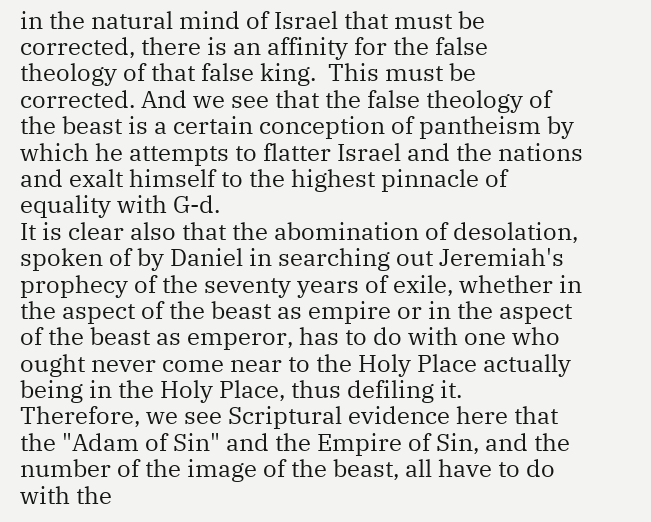in the natural mind of Israel that must be corrected, there is an affinity for the false theology of that false king.  This must be corrected. And we see that the false theology of the beast is a certain conception of pantheism by which he attempts to flatter Israel and the nations and exalt himself to the highest pinnacle of equality with G-d.
It is clear also that the abomination of desolation, spoken of by Daniel in searching out Jeremiah's prophecy of the seventy years of exile, whether in the aspect of the beast as empire or in the aspect of the beast as emperor, has to do with one who ought never come near to the Holy Place actually being in the Holy Place, thus defiling it. Therefore, we see Scriptural evidence here that the "Adam of Sin" and the Empire of Sin, and the number of the image of the beast, all have to do with the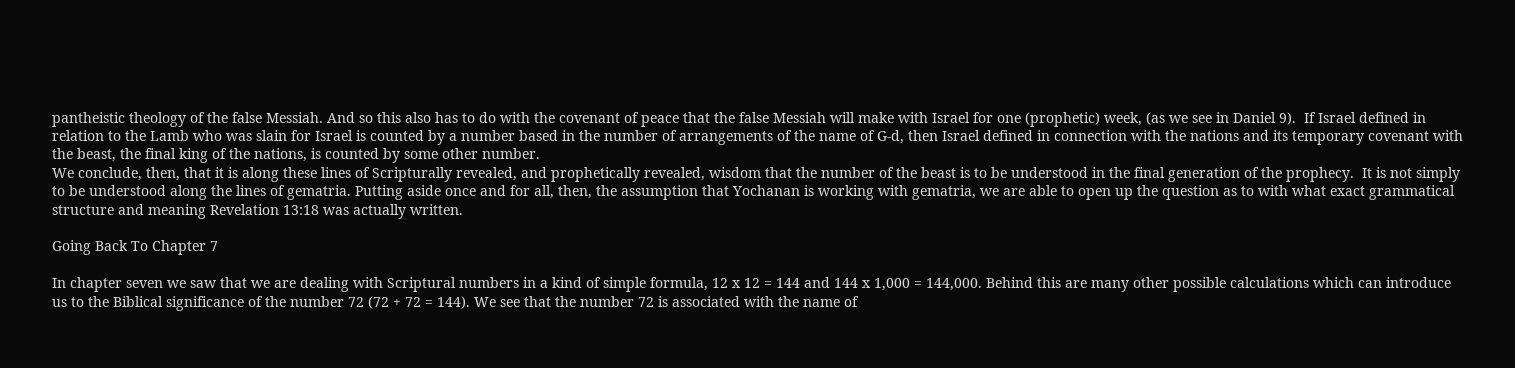pantheistic theology of the false Messiah. And so this also has to do with the covenant of peace that the false Messiah will make with Israel for one (prophetic) week, (as we see in Daniel 9).  If Israel defined in relation to the Lamb who was slain for Israel is counted by a number based in the number of arrangements of the name of G-d, then Israel defined in connection with the nations and its temporary covenant with the beast, the final king of the nations, is counted by some other number.
We conclude, then, that it is along these lines of Scripturally revealed, and prophetically revealed, wisdom that the number of the beast is to be understood in the final generation of the prophecy.  It is not simply to be understood along the lines of gematria. Putting aside once and for all, then, the assumption that Yochanan is working with gematria, we are able to open up the question as to with what exact grammatical structure and meaning Revelation 13:18 was actually written.

Going Back To Chapter 7

In chapter seven we saw that we are dealing with Scriptural numbers in a kind of simple formula, 12 x 12 = 144 and 144 x 1,000 = 144,000. Behind this are many other possible calculations which can introduce us to the Biblical significance of the number 72 (72 + 72 = 144). We see that the number 72 is associated with the name of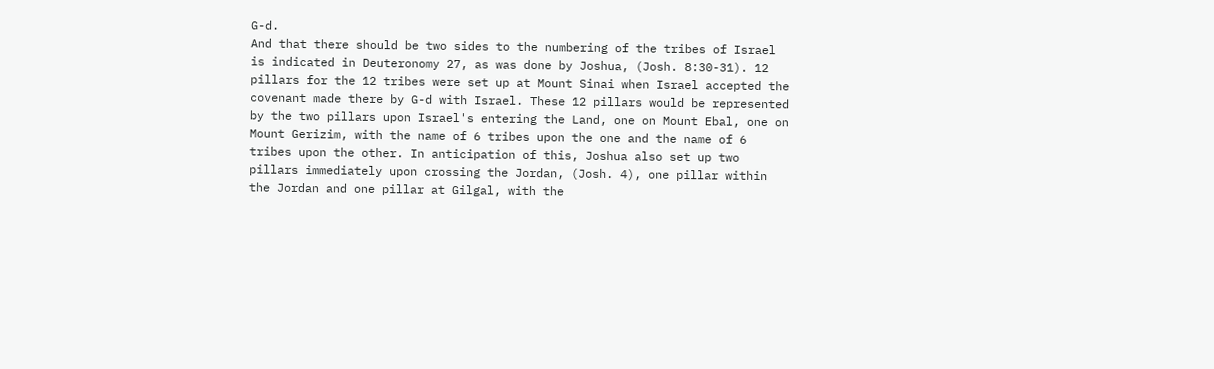G-d.
And that there should be two sides to the numbering of the tribes of Israel is indicated in Deuteronomy 27, as was done by Joshua, (Josh. 8:30-31). 12 pillars for the 12 tribes were set up at Mount Sinai when Israel accepted the covenant made there by G-d with Israel. These 12 pillars would be represented by the two pillars upon Israel's entering the Land, one on Mount Ebal, one on Mount Gerizim, with the name of 6 tribes upon the one and the name of 6 tribes upon the other. In anticipation of this, Joshua also set up two pillars immediately upon crossing the Jordan, (Josh. 4), one pillar within the Jordan and one pillar at Gilgal, with the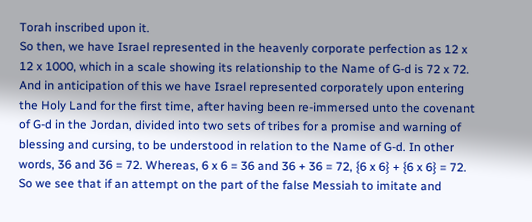Torah inscribed upon it.
So then, we have Israel represented in the heavenly corporate perfection as 12 x 12 x 1000, which in a scale showing its relationship to the Name of G-d is 72 x 72. And in anticipation of this we have Israel represented corporately upon entering the Holy Land for the first time, after having been re-immersed unto the covenant of G-d in the Jordan, divided into two sets of tribes for a promise and warning of blessing and cursing, to be understood in relation to the Name of G-d. In other words, 36 and 36 = 72. Whereas, 6 x 6 = 36 and 36 + 36 = 72, {6 x 6} + {6 x 6} = 72. So we see that if an attempt on the part of the false Messiah to imitate and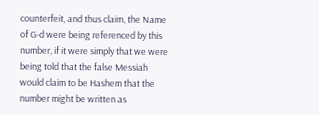counterfeit, and thus claim, the Name of G-d were being referenced by this number, if it were simply that we were being told that the false Messiah would claim to be Hashem that the number might be written as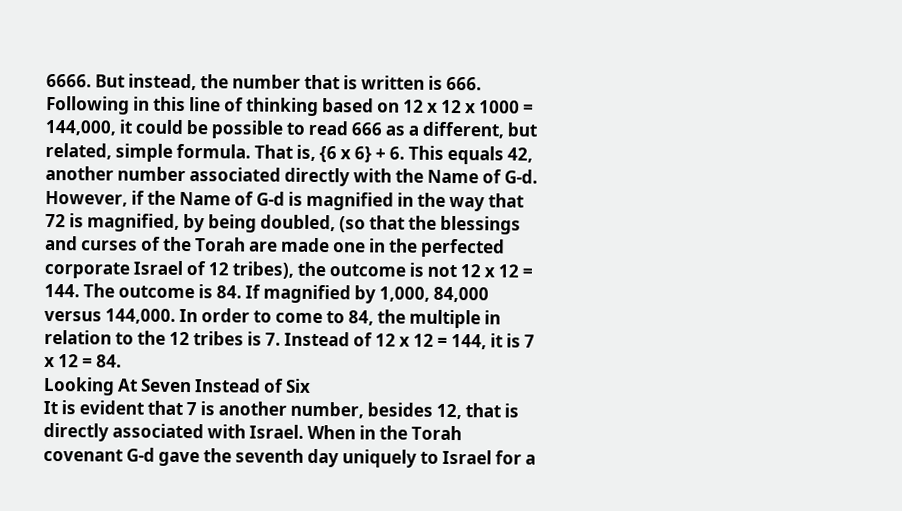6666. But instead, the number that is written is 666.
Following in this line of thinking based on 12 x 12 x 1000 = 144,000, it could be possible to read 666 as a different, but related, simple formula. That is, {6 x 6} + 6. This equals 42, another number associated directly with the Name of G-d. However, if the Name of G-d is magnified in the way that 72 is magnified, by being doubled, (so that the blessings and curses of the Torah are made one in the perfected corporate Israel of 12 tribes), the outcome is not 12 x 12 = 144. The outcome is 84. If magnified by 1,000, 84,000 versus 144,000. In order to come to 84, the multiple in relation to the 12 tribes is 7. Instead of 12 x 12 = 144, it is 7 x 12 = 84.
Looking At Seven Instead of Six
It is evident that 7 is another number, besides 12, that is directly associated with Israel. When in the Torah covenant G-d gave the seventh day uniquely to Israel for a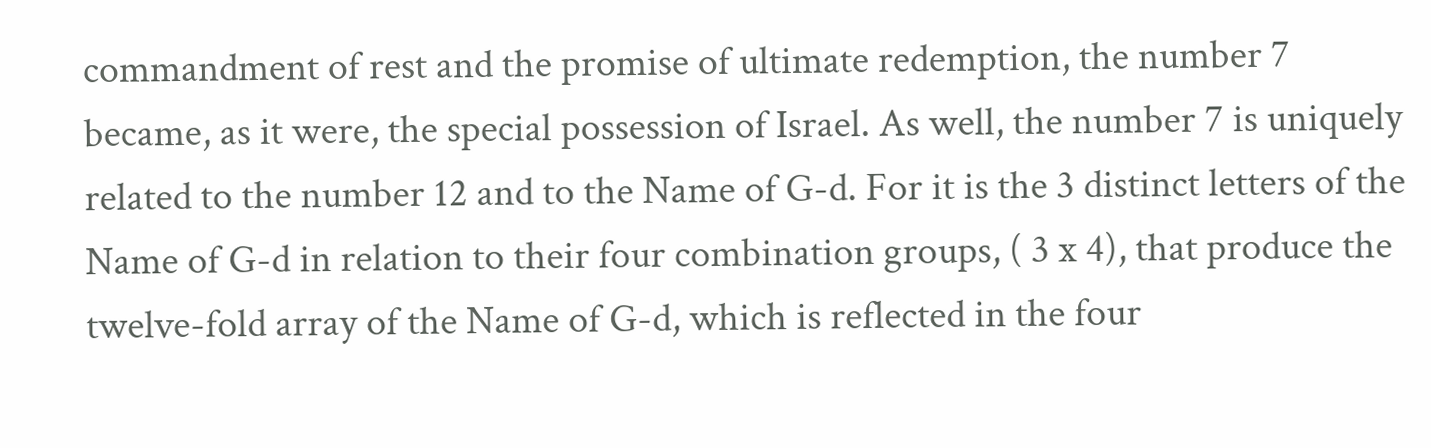commandment of rest and the promise of ultimate redemption, the number 7 became, as it were, the special possession of Israel. As well, the number 7 is uniquely related to the number 12 and to the Name of G-d. For it is the 3 distinct letters of the Name of G-d in relation to their four combination groups, ( 3 x 4), that produce the twelve-fold array of the Name of G-d, which is reflected in the four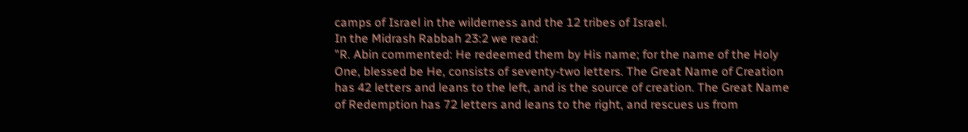camps of Israel in the wilderness and the 12 tribes of Israel.
In the Midrash Rabbah 23:2 we read:
"R. Abin commented: He redeemed them by His name; for the name of the Holy One, blessed be He, consists of seventy-two letters. The Great Name of Creation has 42 letters and leans to the left, and is the source of creation. The Great Name of Redemption has 72 letters and leans to the right, and rescues us from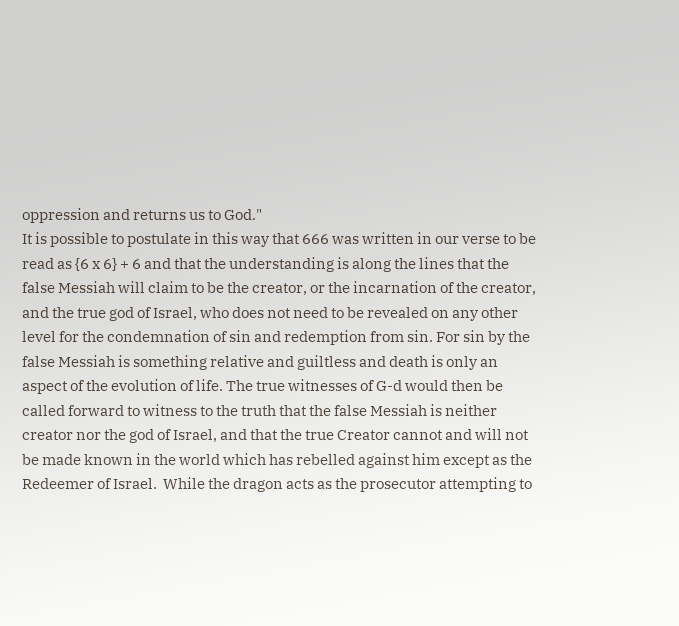oppression and returns us to God."
It is possible to postulate in this way that 666 was written in our verse to be read as {6 x 6} + 6 and that the understanding is along the lines that the false Messiah will claim to be the creator, or the incarnation of the creator, and the true god of Israel, who does not need to be revealed on any other level for the condemnation of sin and redemption from sin. For sin by the false Messiah is something relative and guiltless and death is only an aspect of the evolution of life. The true witnesses of G-d would then be called forward to witness to the truth that the false Messiah is neither creator nor the god of Israel, and that the true Creator cannot and will not be made known in the world which has rebelled against him except as the Redeemer of Israel.  While the dragon acts as the prosecutor attempting to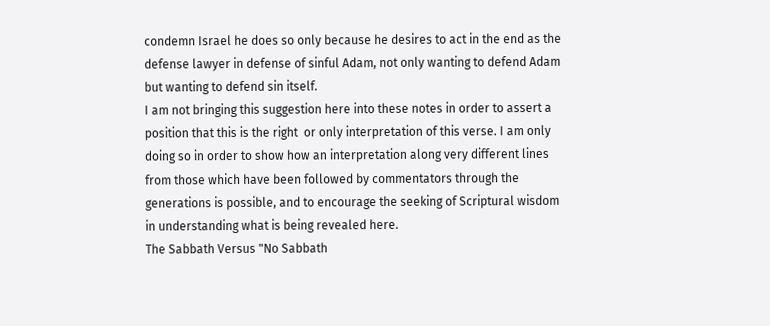condemn Israel he does so only because he desires to act in the end as the defense lawyer in defense of sinful Adam, not only wanting to defend Adam but wanting to defend sin itself.
I am not bringing this suggestion here into these notes in order to assert a position that this is the right  or only interpretation of this verse. I am only doing so in order to show how an interpretation along very different lines from those which have been followed by commentators through the generations is possible, and to encourage the seeking of Scriptural wisdom in understanding what is being revealed here.
The Sabbath Versus "No Sabbath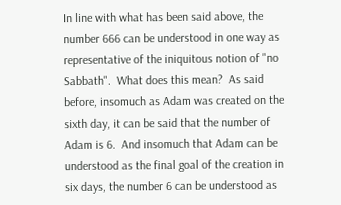In line with what has been said above, the number 666 can be understood in one way as representative of the iniquitous notion of "no Sabbath".  What does this mean?  As said before, insomuch as Adam was created on the sixth day, it can be said that the number of Adam is 6.  And insomuch that Adam can be understood as the final goal of the creation in six days, the number 6 can be understood as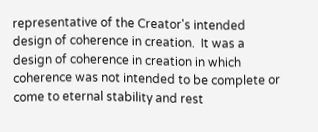representative of the Creator's intended design of coherence in creation.  It was a design of coherence in creation in which coherence was not intended to be complete or come to eternal stability and rest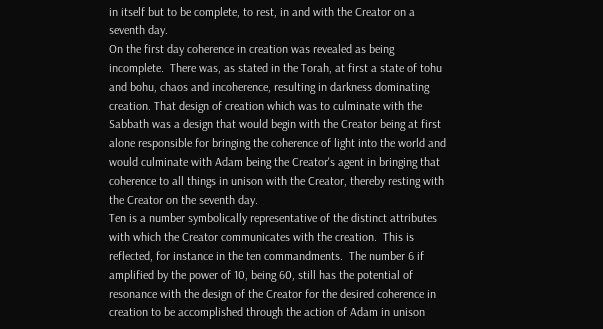in itself but to be complete, to rest, in and with the Creator on a seventh day.
On the first day coherence in creation was revealed as being incomplete.  There was, as stated in the Torah, at first a state of tohu and bohu, chaos and incoherence, resulting in darkness dominating creation. That design of creation which was to culminate with the Sabbath was a design that would begin with the Creator being at first alone responsible for bringing the coherence of light into the world and would culminate with Adam being the Creator's agent in bringing that coherence to all things in unison with the Creator, thereby resting with the Creator on the seventh day.
Ten is a number symbolically representative of the distinct attributes with which the Creator communicates with the creation.  This is reflected, for instance in the ten commandments.  The number 6 if amplified by the power of 10, being 60, still has the potential of resonance with the design of the Creator for the desired coherence in creation to be accomplished through the action of Adam in unison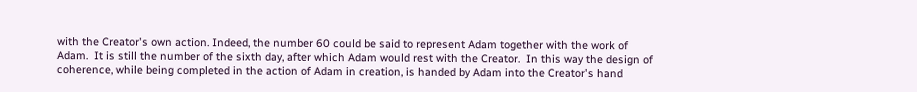with the Creator's own action. Indeed, the number 60 could be said to represent Adam together with the work of Adam.  It is still the number of the sixth day, after which Adam would rest with the Creator.  In this way the design of coherence, while being completed in the action of Adam in creation, is handed by Adam into the Creator's hand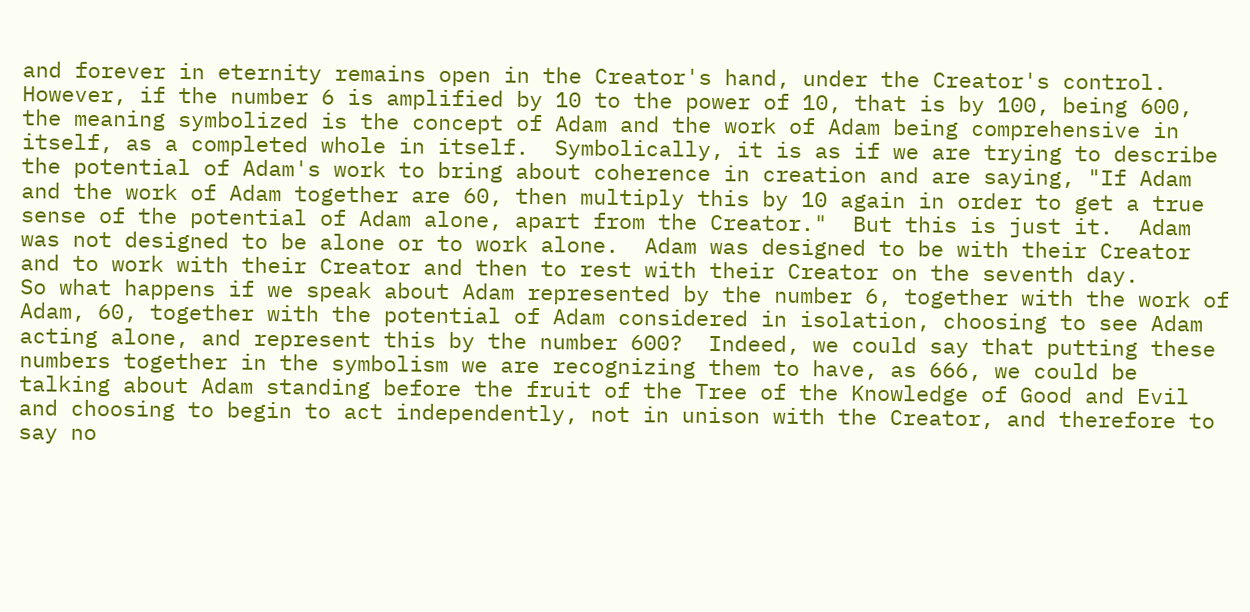and forever in eternity remains open in the Creator's hand, under the Creator's control.
However, if the number 6 is amplified by 10 to the power of 10, that is by 100, being 600, the meaning symbolized is the concept of Adam and the work of Adam being comprehensive in itself, as a completed whole in itself.  Symbolically, it is as if we are trying to describe the potential of Adam's work to bring about coherence in creation and are saying, "If Adam and the work of Adam together are 60, then multiply this by 10 again in order to get a true sense of the potential of Adam alone, apart from the Creator."  But this is just it.  Adam was not designed to be alone or to work alone.  Adam was designed to be with their Creator and to work with their Creator and then to rest with their Creator on the seventh day.
So what happens if we speak about Adam represented by the number 6, together with the work of Adam, 60, together with the potential of Adam considered in isolation, choosing to see Adam acting alone, and represent this by the number 600?  Indeed, we could say that putting these numbers together in the symbolism we are recognizing them to have, as 666, we could be talking about Adam standing before the fruit of the Tree of the Knowledge of Good and Evil and choosing to begin to act independently, not in unison with the Creator, and therefore to say no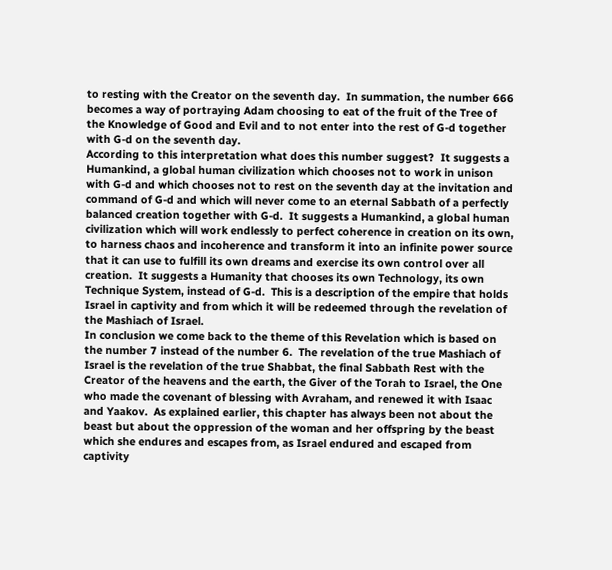to resting with the Creator on the seventh day.  In summation, the number 666 becomes a way of portraying Adam choosing to eat of the fruit of the Tree of the Knowledge of Good and Evil and to not enter into the rest of G-d together with G-d on the seventh day.
According to this interpretation what does this number suggest?  It suggests a Humankind, a global human civilization which chooses not to work in unison with G-d and which chooses not to rest on the seventh day at the invitation and command of G-d and which will never come to an eternal Sabbath of a perfectly balanced creation together with G-d.  It suggests a Humankind, a global human civilization which will work endlessly to perfect coherence in creation on its own, to harness chaos and incoherence and transform it into an infinite power source that it can use to fulfill its own dreams and exercise its own control over all creation.  It suggests a Humanity that chooses its own Technology, its own Technique System, instead of G-d.  This is a description of the empire that holds Israel in captivity and from which it will be redeemed through the revelation of the Mashiach of Israel.
In conclusion we come back to the theme of this Revelation which is based on the number 7 instead of the number 6.  The revelation of the true Mashiach of Israel is the revelation of the true Shabbat, the final Sabbath Rest with the Creator of the heavens and the earth, the Giver of the Torah to Israel, the One who made the covenant of blessing with Avraham, and renewed it with Isaac and Yaakov.  As explained earlier, this chapter has always been not about the beast but about the oppression of the woman and her offspring by the beast which she endures and escapes from, as Israel endured and escaped from captivity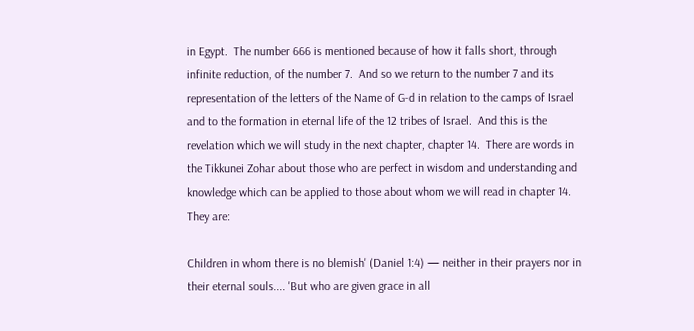in Egypt.  The number 666 is mentioned because of how it falls short, through infinite reduction, of the number 7.  And so we return to the number 7 and its representation of the letters of the Name of G-d in relation to the camps of Israel and to the formation in eternal life of the 12 tribes of Israel.  And this is the revelation which we will study in the next chapter, chapter 14.  There are words in the Tikkunei Zohar about those who are perfect in wisdom and understanding and knowledge which can be applied to those about whom we will read in chapter 14.  They are:

Children in whom there is no blemish' (Daniel 1:4) — neither in their prayers nor in their eternal souls.... 'But who are given grace in all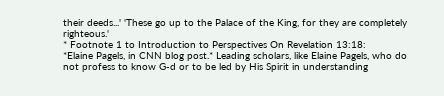their deeds...' 'These go up to the Palace of the King, for they are completely righteous.'
* Footnote 1 to Introduction to Perspectives On Revelation 13:18:
*Elaine Pagels, in CNN blog post.* Leading scholars, like Elaine Pagels, who do not profess to know G-d or to be led by His Spirit in understanding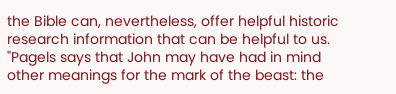the Bible can, nevertheless, offer helpful historic research information that can be helpful to us.
"Pagels says that John may have had in mind other meanings for the mark of the beast: the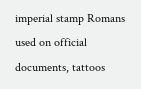imperial stamp Romans used on official documents, tattoos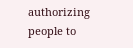authorizing people to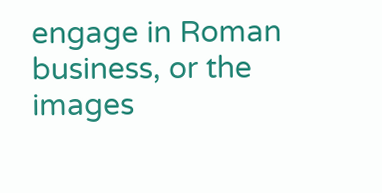engage in Roman business, or the images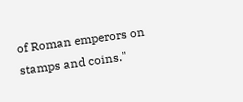of Roman emperors on stamps and coins."